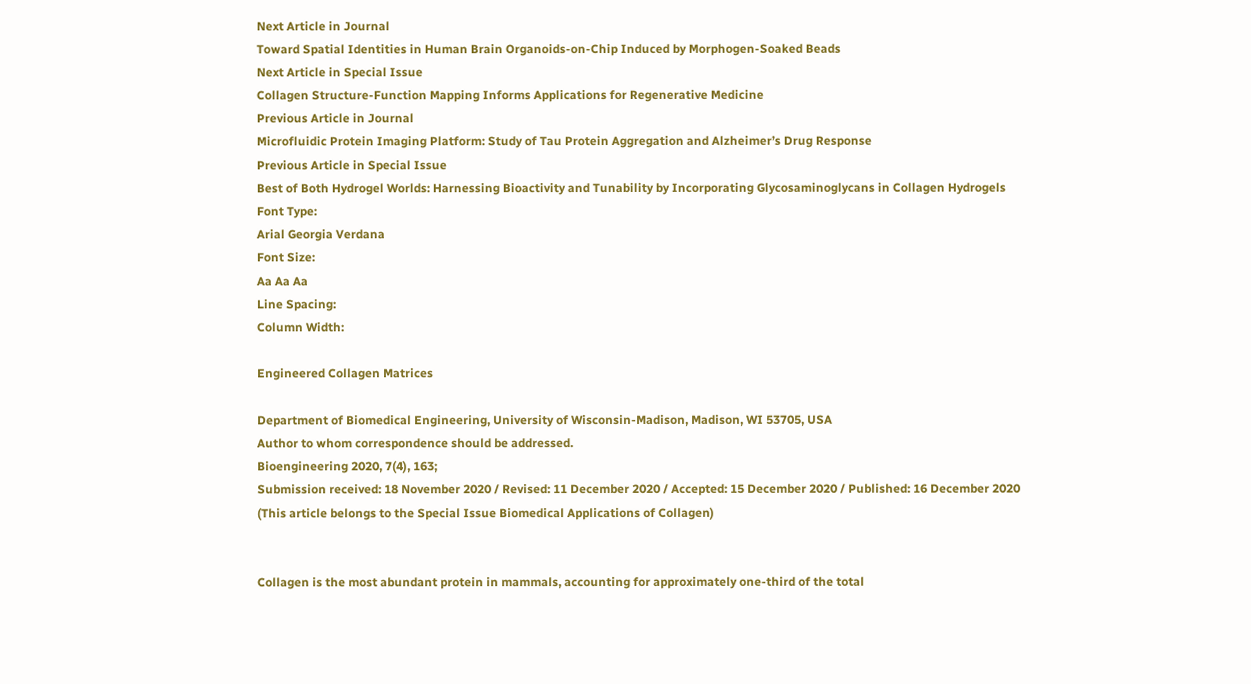Next Article in Journal
Toward Spatial Identities in Human Brain Organoids-on-Chip Induced by Morphogen-Soaked Beads
Next Article in Special Issue
Collagen Structure-Function Mapping Informs Applications for Regenerative Medicine
Previous Article in Journal
Microfluidic Protein Imaging Platform: Study of Tau Protein Aggregation and Alzheimer’s Drug Response
Previous Article in Special Issue
Best of Both Hydrogel Worlds: Harnessing Bioactivity and Tunability by Incorporating Glycosaminoglycans in Collagen Hydrogels
Font Type:
Arial Georgia Verdana
Font Size:
Aa Aa Aa
Line Spacing:
Column Width:

Engineered Collagen Matrices

Department of Biomedical Engineering, University of Wisconsin-Madison, Madison, WI 53705, USA
Author to whom correspondence should be addressed.
Bioengineering 2020, 7(4), 163;
Submission received: 18 November 2020 / Revised: 11 December 2020 / Accepted: 15 December 2020 / Published: 16 December 2020
(This article belongs to the Special Issue Biomedical Applications of Collagen)


Collagen is the most abundant protein in mammals, accounting for approximately one-third of the total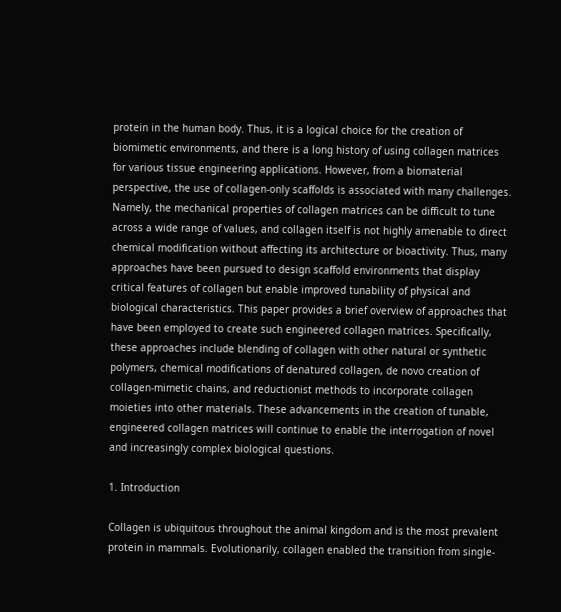protein in the human body. Thus, it is a logical choice for the creation of biomimetic environments, and there is a long history of using collagen matrices for various tissue engineering applications. However, from a biomaterial perspective, the use of collagen-only scaffolds is associated with many challenges. Namely, the mechanical properties of collagen matrices can be difficult to tune across a wide range of values, and collagen itself is not highly amenable to direct chemical modification without affecting its architecture or bioactivity. Thus, many approaches have been pursued to design scaffold environments that display critical features of collagen but enable improved tunability of physical and biological characteristics. This paper provides a brief overview of approaches that have been employed to create such engineered collagen matrices. Specifically, these approaches include blending of collagen with other natural or synthetic polymers, chemical modifications of denatured collagen, de novo creation of collagen-mimetic chains, and reductionist methods to incorporate collagen moieties into other materials. These advancements in the creation of tunable, engineered collagen matrices will continue to enable the interrogation of novel and increasingly complex biological questions.

1. Introduction

Collagen is ubiquitous throughout the animal kingdom and is the most prevalent protein in mammals. Evolutionarily, collagen enabled the transition from single-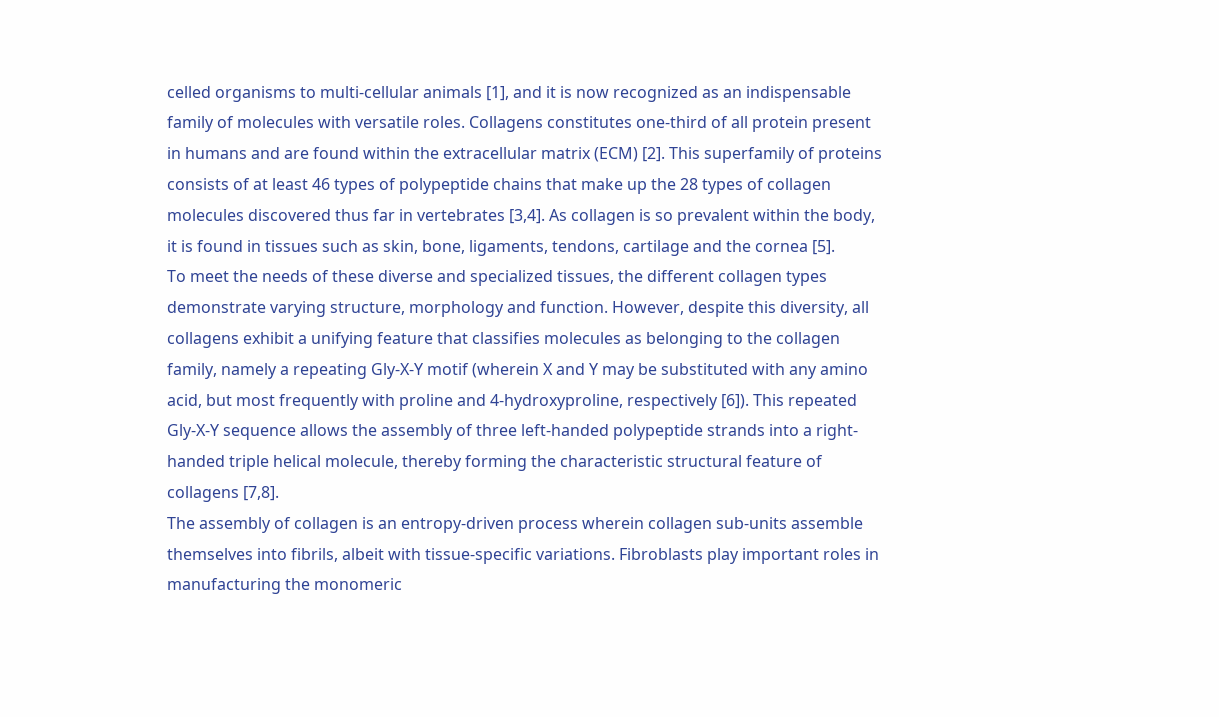celled organisms to multi-cellular animals [1], and it is now recognized as an indispensable family of molecules with versatile roles. Collagens constitutes one-third of all protein present in humans and are found within the extracellular matrix (ECM) [2]. This superfamily of proteins consists of at least 46 types of polypeptide chains that make up the 28 types of collagen molecules discovered thus far in vertebrates [3,4]. As collagen is so prevalent within the body, it is found in tissues such as skin, bone, ligaments, tendons, cartilage and the cornea [5].
To meet the needs of these diverse and specialized tissues, the different collagen types demonstrate varying structure, morphology and function. However, despite this diversity, all collagens exhibit a unifying feature that classifies molecules as belonging to the collagen family, namely a repeating Gly-X-Y motif (wherein X and Y may be substituted with any amino acid, but most frequently with proline and 4-hydroxyproline, respectively [6]). This repeated Gly-X-Y sequence allows the assembly of three left-handed polypeptide strands into a right-handed triple helical molecule, thereby forming the characteristic structural feature of collagens [7,8].
The assembly of collagen is an entropy-driven process wherein collagen sub-units assemble themselves into fibrils, albeit with tissue-specific variations. Fibroblasts play important roles in manufacturing the monomeric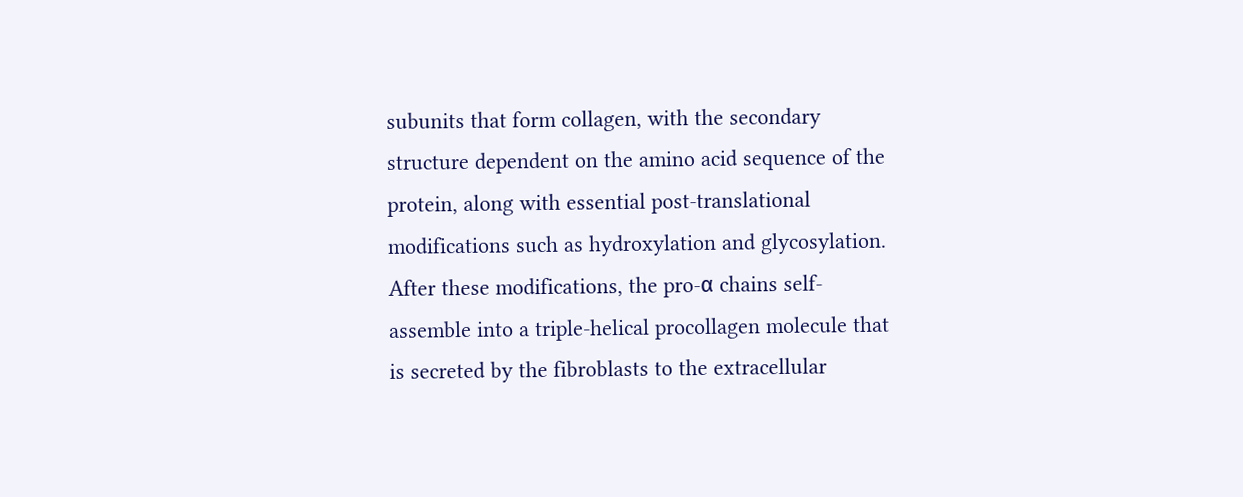subunits that form collagen, with the secondary structure dependent on the amino acid sequence of the protein, along with essential post-translational modifications such as hydroxylation and glycosylation. After these modifications, the pro-α chains self-assemble into a triple-helical procollagen molecule that is secreted by the fibroblasts to the extracellular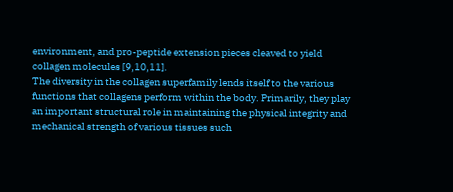environment, and pro-peptide extension pieces cleaved to yield collagen molecules [9,10,11].
The diversity in the collagen superfamily lends itself to the various functions that collagens perform within the body. Primarily, they play an important structural role in maintaining the physical integrity and mechanical strength of various tissues such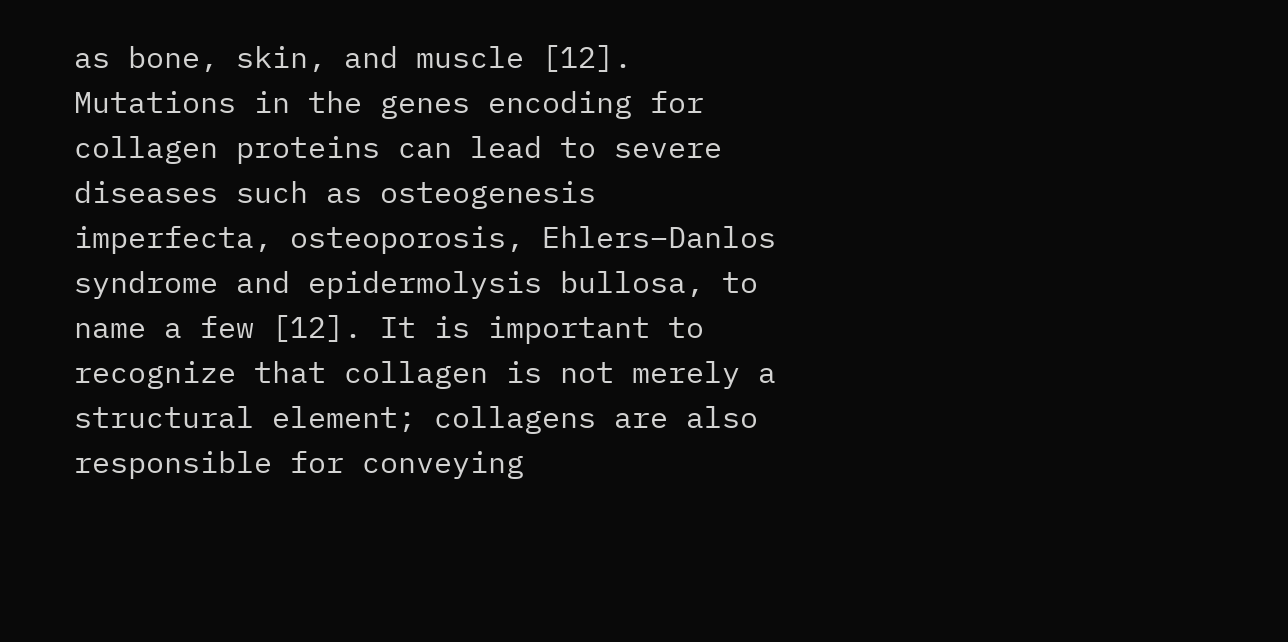as bone, skin, and muscle [12]. Mutations in the genes encoding for collagen proteins can lead to severe diseases such as osteogenesis imperfecta, osteoporosis, Ehlers–Danlos syndrome and epidermolysis bullosa, to name a few [12]. It is important to recognize that collagen is not merely a structural element; collagens are also responsible for conveying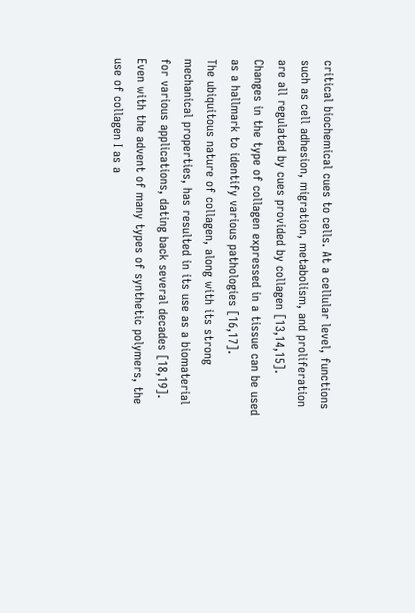critical biochemical cues to cells. At a cellular level, functions such as cell adhesion, migration, metabolism, and proliferation are all regulated by cues provided by collagen [13,14,15]. Changes in the type of collagen expressed in a tissue can be used as a hallmark to identify various pathologies [16,17].
The ubiquitous nature of collagen, along with its strong mechanical properties, has resulted in its use as a biomaterial for various applications, dating back several decades [18,19]. Even with the advent of many types of synthetic polymers, the use of collagen I as a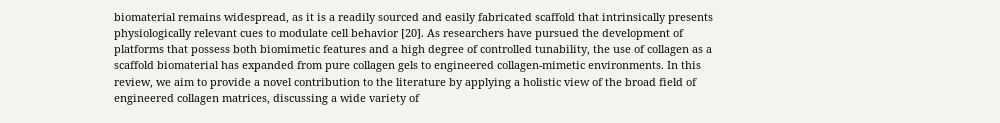biomaterial remains widespread, as it is a readily sourced and easily fabricated scaffold that intrinsically presents physiologically relevant cues to modulate cell behavior [20]. As researchers have pursued the development of platforms that possess both biomimetic features and a high degree of controlled tunability, the use of collagen as a scaffold biomaterial has expanded from pure collagen gels to engineered collagen-mimetic environments. In this review, we aim to provide a novel contribution to the literature by applying a holistic view of the broad field of engineered collagen matrices, discussing a wide variety of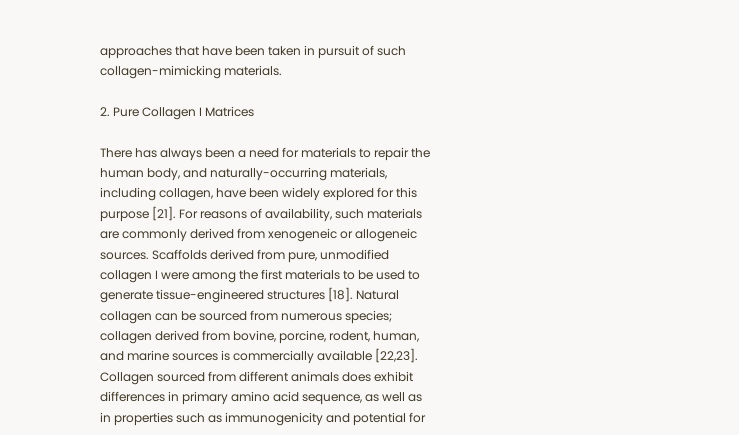approaches that have been taken in pursuit of such collagen-mimicking materials.

2. Pure Collagen I Matrices

There has always been a need for materials to repair the human body, and naturally-occurring materials, including collagen, have been widely explored for this purpose [21]. For reasons of availability, such materials are commonly derived from xenogeneic or allogeneic sources. Scaffolds derived from pure, unmodified collagen I were among the first materials to be used to generate tissue-engineered structures [18]. Natural collagen can be sourced from numerous species; collagen derived from bovine, porcine, rodent, human, and marine sources is commercially available [22,23]. Collagen sourced from different animals does exhibit differences in primary amino acid sequence, as well as in properties such as immunogenicity and potential for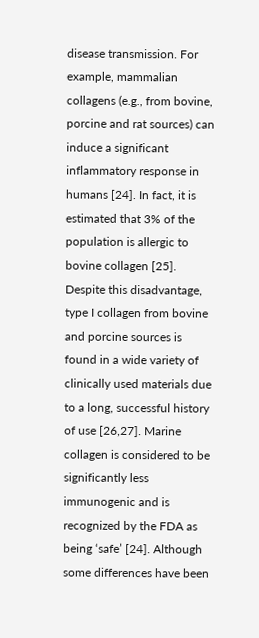disease transmission. For example, mammalian collagens (e.g., from bovine, porcine and rat sources) can induce a significant inflammatory response in humans [24]. In fact, it is estimated that 3% of the population is allergic to bovine collagen [25]. Despite this disadvantage, type I collagen from bovine and porcine sources is found in a wide variety of clinically used materials due to a long, successful history of use [26,27]. Marine collagen is considered to be significantly less immunogenic and is recognized by the FDA as being ‘safe’ [24]. Although some differences have been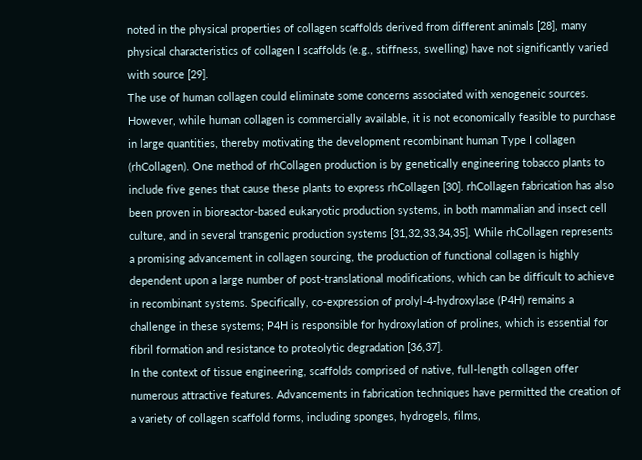noted in the physical properties of collagen scaffolds derived from different animals [28], many physical characteristics of collagen I scaffolds (e.g., stiffness, swelling) have not significantly varied with source [29].
The use of human collagen could eliminate some concerns associated with xenogeneic sources. However, while human collagen is commercially available, it is not economically feasible to purchase in large quantities, thereby motivating the development recombinant human Type I collagen (rhCollagen). One method of rhCollagen production is by genetically engineering tobacco plants to include five genes that cause these plants to express rhCollagen [30]. rhCollagen fabrication has also been proven in bioreactor-based eukaryotic production systems, in both mammalian and insect cell culture, and in several transgenic production systems [31,32,33,34,35]. While rhCollagen represents a promising advancement in collagen sourcing, the production of functional collagen is highly dependent upon a large number of post-translational modifications, which can be difficult to achieve in recombinant systems. Specifically, co-expression of prolyl-4-hydroxylase (P4H) remains a challenge in these systems; P4H is responsible for hydroxylation of prolines, which is essential for fibril formation and resistance to proteolytic degradation [36,37].
In the context of tissue engineering, scaffolds comprised of native, full-length collagen offer numerous attractive features. Advancements in fabrication techniques have permitted the creation of a variety of collagen scaffold forms, including sponges, hydrogels, films,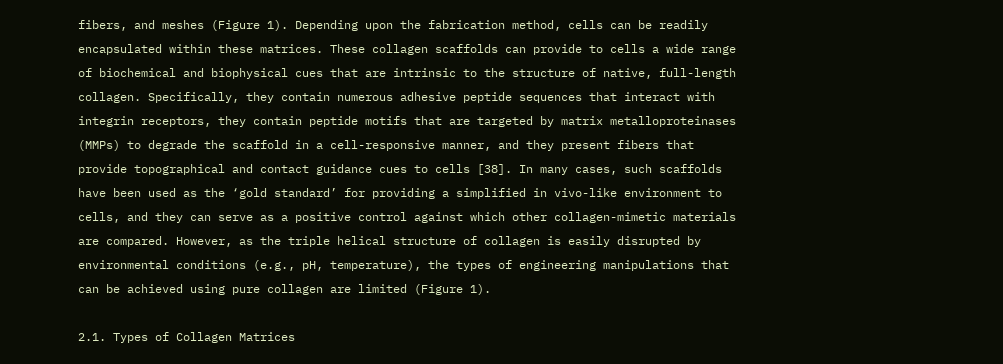fibers, and meshes (Figure 1). Depending upon the fabrication method, cells can be readily encapsulated within these matrices. These collagen scaffolds can provide to cells a wide range of biochemical and biophysical cues that are intrinsic to the structure of native, full-length collagen. Specifically, they contain numerous adhesive peptide sequences that interact with integrin receptors, they contain peptide motifs that are targeted by matrix metalloproteinases (MMPs) to degrade the scaffold in a cell-responsive manner, and they present fibers that provide topographical and contact guidance cues to cells [38]. In many cases, such scaffolds have been used as the ‘gold standard’ for providing a simplified in vivo-like environment to cells, and they can serve as a positive control against which other collagen-mimetic materials are compared. However, as the triple helical structure of collagen is easily disrupted by environmental conditions (e.g., pH, temperature), the types of engineering manipulations that can be achieved using pure collagen are limited (Figure 1).

2.1. Types of Collagen Matrices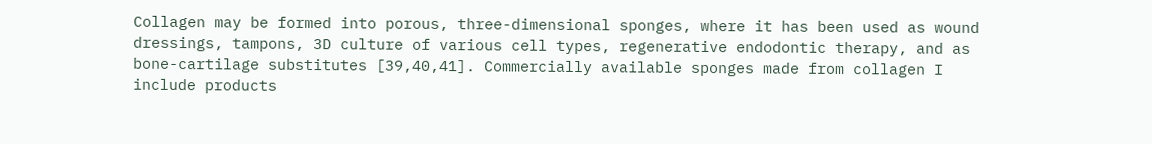Collagen may be formed into porous, three-dimensional sponges, where it has been used as wound dressings, tampons, 3D culture of various cell types, regenerative endodontic therapy, and as bone-cartilage substitutes [39,40,41]. Commercially available sponges made from collagen I include products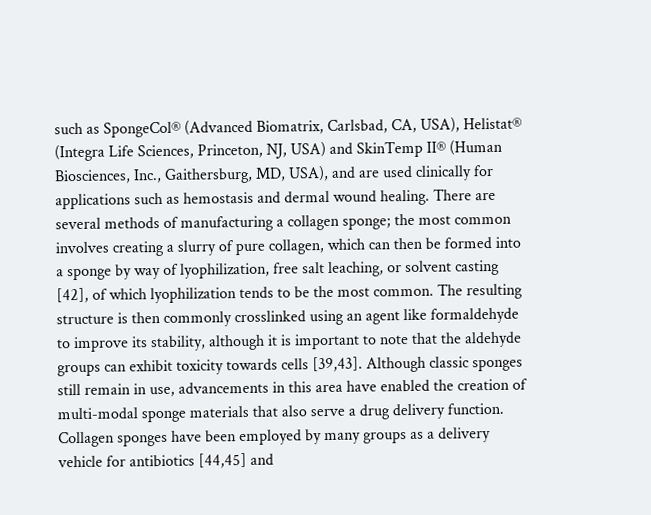such as SpongeCol® (Advanced Biomatrix, Carlsbad, CA, USA), Helistat® (Integra Life Sciences, Princeton, NJ, USA) and SkinTemp II® (Human Biosciences, Inc., Gaithersburg, MD, USA), and are used clinically for applications such as hemostasis and dermal wound healing. There are several methods of manufacturing a collagen sponge; the most common involves creating a slurry of pure collagen, which can then be formed into a sponge by way of lyophilization, free salt leaching, or solvent casting [42], of which lyophilization tends to be the most common. The resulting structure is then commonly crosslinked using an agent like formaldehyde to improve its stability, although it is important to note that the aldehyde groups can exhibit toxicity towards cells [39,43]. Although classic sponges still remain in use, advancements in this area have enabled the creation of multi-modal sponge materials that also serve a drug delivery function. Collagen sponges have been employed by many groups as a delivery vehicle for antibiotics [44,45] and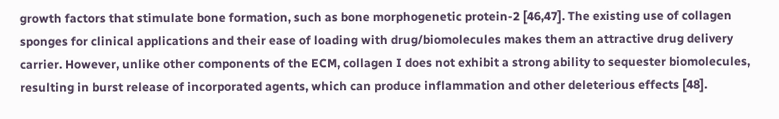growth factors that stimulate bone formation, such as bone morphogenetic protein-2 [46,47]. The existing use of collagen sponges for clinical applications and their ease of loading with drug/biomolecules makes them an attractive drug delivery carrier. However, unlike other components of the ECM, collagen I does not exhibit a strong ability to sequester biomolecules, resulting in burst release of incorporated agents, which can produce inflammation and other deleterious effects [48].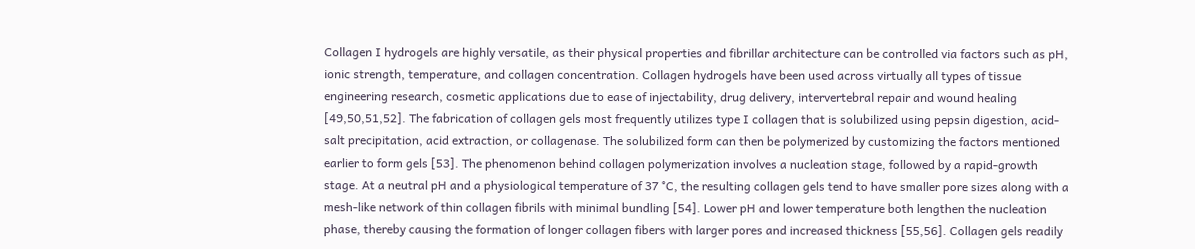Collagen I hydrogels are highly versatile, as their physical properties and fibrillar architecture can be controlled via factors such as pH, ionic strength, temperature, and collagen concentration. Collagen hydrogels have been used across virtually all types of tissue engineering research, cosmetic applications due to ease of injectability, drug delivery, intervertebral repair and wound healing [49,50,51,52]. The fabrication of collagen gels most frequently utilizes type I collagen that is solubilized using pepsin digestion, acid-salt precipitation, acid extraction, or collagenase. The solubilized form can then be polymerized by customizing the factors mentioned earlier to form gels [53]. The phenomenon behind collagen polymerization involves a nucleation stage, followed by a rapid-growth stage. At a neutral pH and a physiological temperature of 37 °C, the resulting collagen gels tend to have smaller pore sizes along with a mesh-like network of thin collagen fibrils with minimal bundling [54]. Lower pH and lower temperature both lengthen the nucleation phase, thereby causing the formation of longer collagen fibers with larger pores and increased thickness [55,56]. Collagen gels readily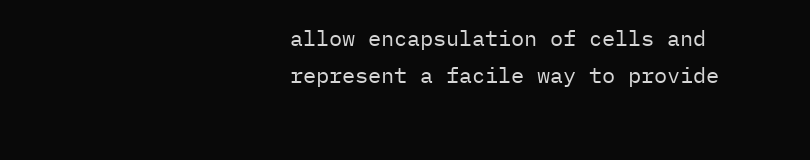allow encapsulation of cells and represent a facile way to provide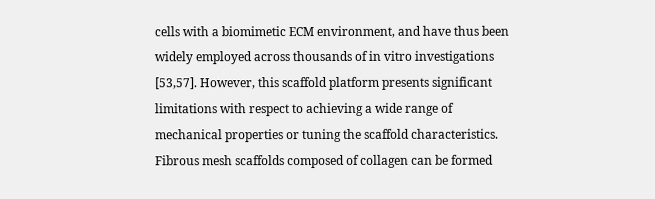cells with a biomimetic ECM environment, and have thus been widely employed across thousands of in vitro investigations [53,57]. However, this scaffold platform presents significant limitations with respect to achieving a wide range of mechanical properties or tuning the scaffold characteristics.
Fibrous mesh scaffolds composed of collagen can be formed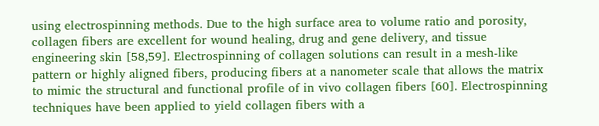using electrospinning methods. Due to the high surface area to volume ratio and porosity, collagen fibers are excellent for wound healing, drug and gene delivery, and tissue engineering skin [58,59]. Electrospinning of collagen solutions can result in a mesh-like pattern or highly aligned fibers, producing fibers at a nanometer scale that allows the matrix to mimic the structural and functional profile of in vivo collagen fibers [60]. Electrospinning techniques have been applied to yield collagen fibers with a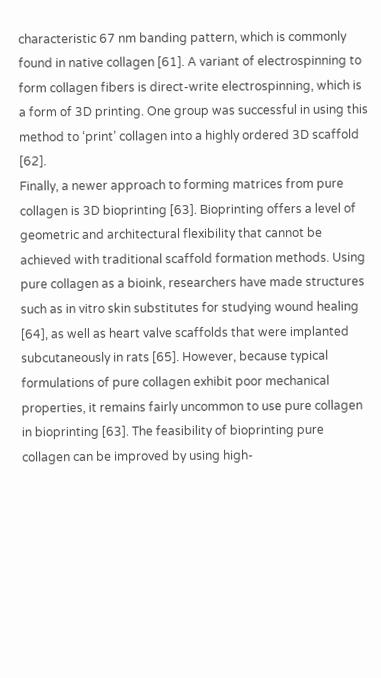characteristic 67 nm banding pattern, which is commonly found in native collagen [61]. A variant of electrospinning to form collagen fibers is direct-write electrospinning, which is a form of 3D printing. One group was successful in using this method to ‘print’ collagen into a highly ordered 3D scaffold [62].
Finally, a newer approach to forming matrices from pure collagen is 3D bioprinting [63]. Bioprinting offers a level of geometric and architectural flexibility that cannot be achieved with traditional scaffold formation methods. Using pure collagen as a bioink, researchers have made structures such as in vitro skin substitutes for studying wound healing [64], as well as heart valve scaffolds that were implanted subcutaneously in rats [65]. However, because typical formulations of pure collagen exhibit poor mechanical properties, it remains fairly uncommon to use pure collagen in bioprinting [63]. The feasibility of bioprinting pure collagen can be improved by using high-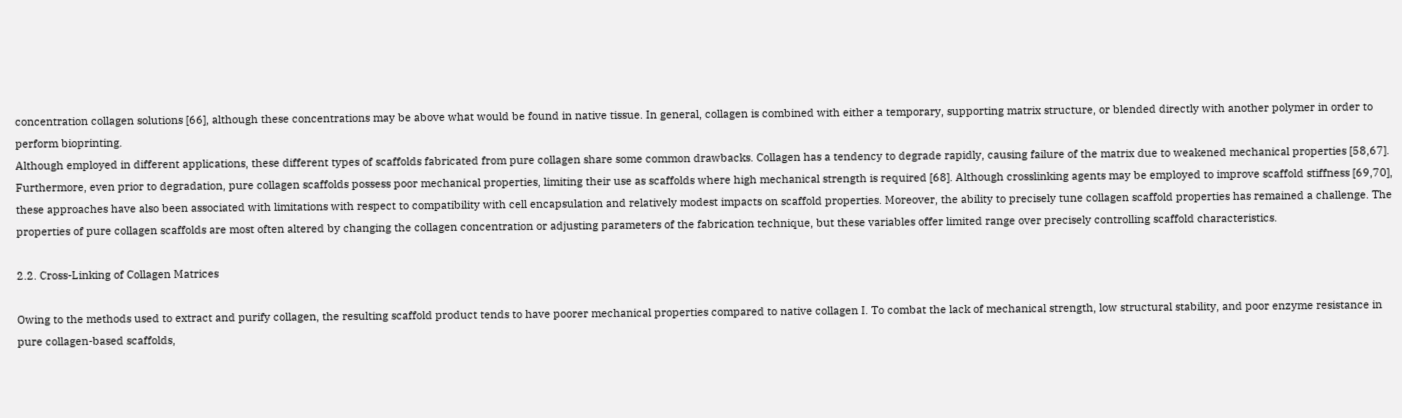concentration collagen solutions [66], although these concentrations may be above what would be found in native tissue. In general, collagen is combined with either a temporary, supporting matrix structure, or blended directly with another polymer in order to perform bioprinting.
Although employed in different applications, these different types of scaffolds fabricated from pure collagen share some common drawbacks. Collagen has a tendency to degrade rapidly, causing failure of the matrix due to weakened mechanical properties [58,67]. Furthermore, even prior to degradation, pure collagen scaffolds possess poor mechanical properties, limiting their use as scaffolds where high mechanical strength is required [68]. Although crosslinking agents may be employed to improve scaffold stiffness [69,70], these approaches have also been associated with limitations with respect to compatibility with cell encapsulation and relatively modest impacts on scaffold properties. Moreover, the ability to precisely tune collagen scaffold properties has remained a challenge. The properties of pure collagen scaffolds are most often altered by changing the collagen concentration or adjusting parameters of the fabrication technique, but these variables offer limited range over precisely controlling scaffold characteristics.

2.2. Cross-Linking of Collagen Matrices

Owing to the methods used to extract and purify collagen, the resulting scaffold product tends to have poorer mechanical properties compared to native collagen I. To combat the lack of mechanical strength, low structural stability, and poor enzyme resistance in pure collagen-based scaffolds,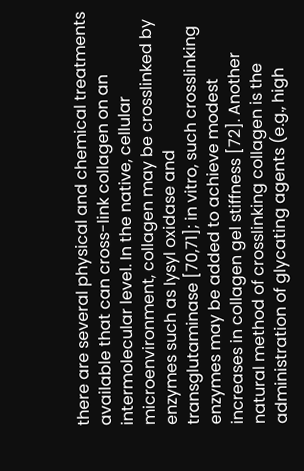there are several physical and chemical treatments available that can cross-link collagen on an intermolecular level. In the native, cellular microenvironment, collagen may be crosslinked by enzymes such as lysyl oxidase and transglutaminase [70,71]; in vitro, such crosslinking enzymes may be added to achieve modest increases in collagen gel stiffness [72]. Another natural method of crosslinking collagen is the administration of glycating agents (e.g., high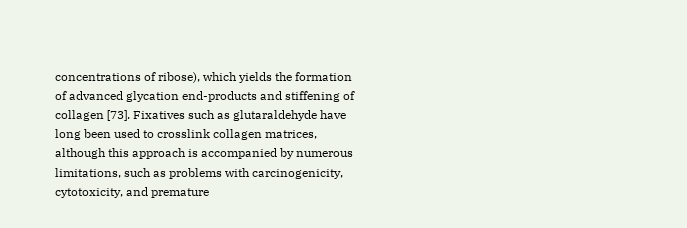concentrations of ribose), which yields the formation of advanced glycation end-products and stiffening of collagen [73]. Fixatives such as glutaraldehyde have long been used to crosslink collagen matrices, although this approach is accompanied by numerous limitations, such as problems with carcinogenicity, cytotoxicity, and premature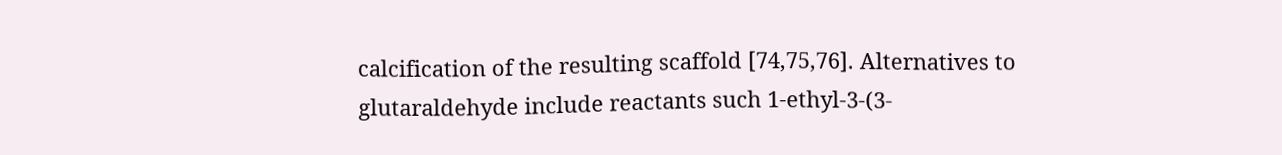calcification of the resulting scaffold [74,75,76]. Alternatives to glutaraldehyde include reactants such 1-ethyl-3-(3-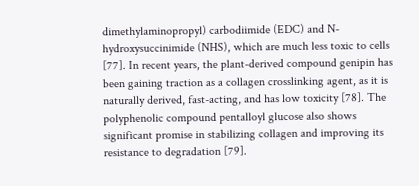dimethylaminopropyl) carbodiimide (EDC) and N-hydroxysuccinimide (NHS), which are much less toxic to cells [77]. In recent years, the plant-derived compound genipin has been gaining traction as a collagen crosslinking agent, as it is naturally derived, fast-acting, and has low toxicity [78]. The polyphenolic compound pentalloyl glucose also shows significant promise in stabilizing collagen and improving its resistance to degradation [79].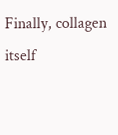Finally, collagen itself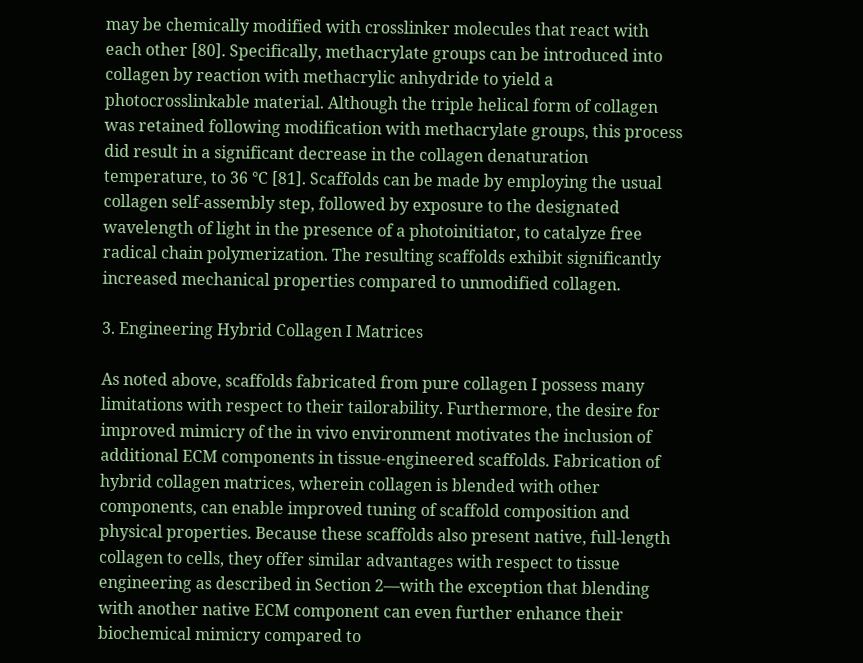may be chemically modified with crosslinker molecules that react with each other [80]. Specifically, methacrylate groups can be introduced into collagen by reaction with methacrylic anhydride to yield a photocrosslinkable material. Although the triple helical form of collagen was retained following modification with methacrylate groups, this process did result in a significant decrease in the collagen denaturation temperature, to 36 °C [81]. Scaffolds can be made by employing the usual collagen self-assembly step, followed by exposure to the designated wavelength of light in the presence of a photoinitiator, to catalyze free radical chain polymerization. The resulting scaffolds exhibit significantly increased mechanical properties compared to unmodified collagen.

3. Engineering Hybrid Collagen I Matrices

As noted above, scaffolds fabricated from pure collagen I possess many limitations with respect to their tailorability. Furthermore, the desire for improved mimicry of the in vivo environment motivates the inclusion of additional ECM components in tissue-engineered scaffolds. Fabrication of hybrid collagen matrices, wherein collagen is blended with other components, can enable improved tuning of scaffold composition and physical properties. Because these scaffolds also present native, full-length collagen to cells, they offer similar advantages with respect to tissue engineering as described in Section 2—with the exception that blending with another native ECM component can even further enhance their biochemical mimicry compared to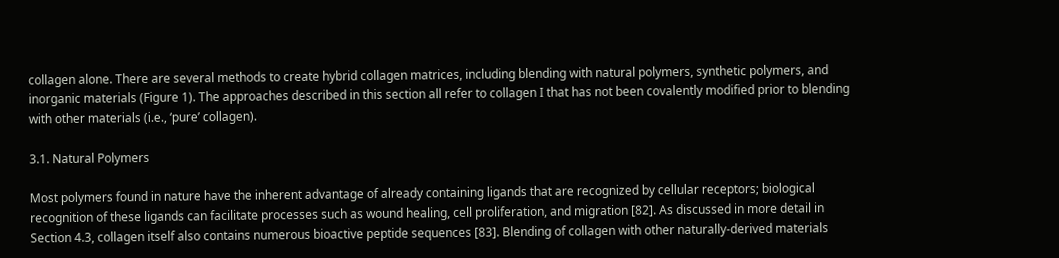collagen alone. There are several methods to create hybrid collagen matrices, including blending with natural polymers, synthetic polymers, and inorganic materials (Figure 1). The approaches described in this section all refer to collagen I that has not been covalently modified prior to blending with other materials (i.e., ‘pure’ collagen).

3.1. Natural Polymers

Most polymers found in nature have the inherent advantage of already containing ligands that are recognized by cellular receptors; biological recognition of these ligands can facilitate processes such as wound healing, cell proliferation, and migration [82]. As discussed in more detail in Section 4.3, collagen itself also contains numerous bioactive peptide sequences [83]. Blending of collagen with other naturally-derived materials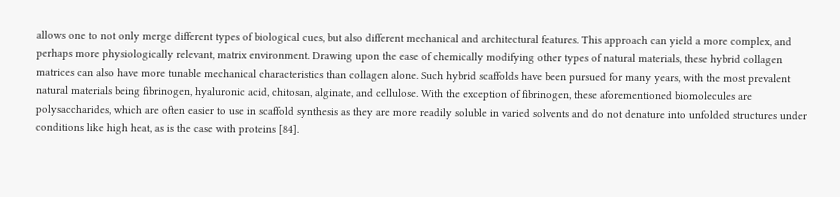allows one to not only merge different types of biological cues, but also different mechanical and architectural features. This approach can yield a more complex, and perhaps more physiologically relevant, matrix environment. Drawing upon the ease of chemically modifying other types of natural materials, these hybrid collagen matrices can also have more tunable mechanical characteristics than collagen alone. Such hybrid scaffolds have been pursued for many years, with the most prevalent natural materials being fibrinogen, hyaluronic acid, chitosan, alginate, and cellulose. With the exception of fibrinogen, these aforementioned biomolecules are polysaccharides, which are often easier to use in scaffold synthesis as they are more readily soluble in varied solvents and do not denature into unfolded structures under conditions like high heat, as is the case with proteins [84].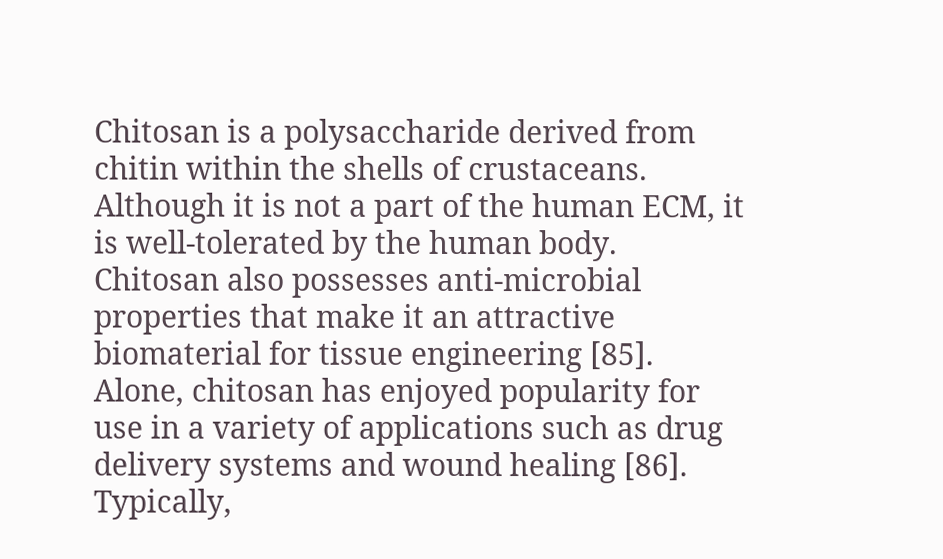Chitosan is a polysaccharide derived from chitin within the shells of crustaceans. Although it is not a part of the human ECM, it is well-tolerated by the human body. Chitosan also possesses anti-microbial properties that make it an attractive biomaterial for tissue engineering [85]. Alone, chitosan has enjoyed popularity for use in a variety of applications such as drug delivery systems and wound healing [86]. Typically,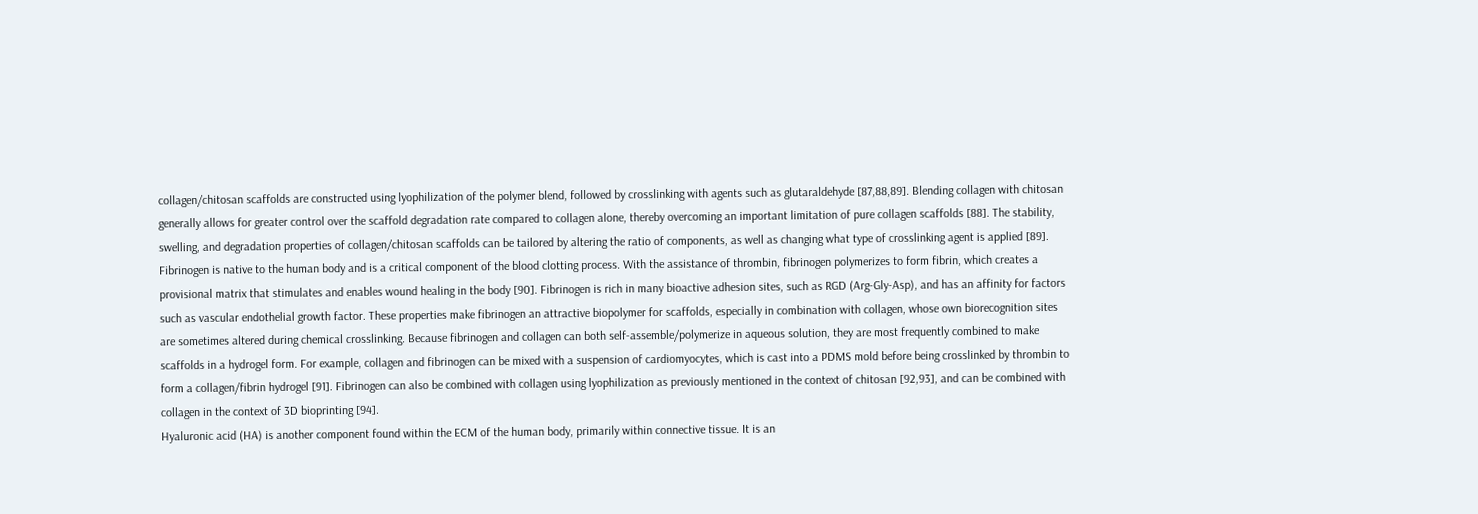collagen/chitosan scaffolds are constructed using lyophilization of the polymer blend, followed by crosslinking with agents such as glutaraldehyde [87,88,89]. Blending collagen with chitosan generally allows for greater control over the scaffold degradation rate compared to collagen alone, thereby overcoming an important limitation of pure collagen scaffolds [88]. The stability, swelling, and degradation properties of collagen/chitosan scaffolds can be tailored by altering the ratio of components, as well as changing what type of crosslinking agent is applied [89].
Fibrinogen is native to the human body and is a critical component of the blood clotting process. With the assistance of thrombin, fibrinogen polymerizes to form fibrin, which creates a provisional matrix that stimulates and enables wound healing in the body [90]. Fibrinogen is rich in many bioactive adhesion sites, such as RGD (Arg-Gly-Asp), and has an affinity for factors such as vascular endothelial growth factor. These properties make fibrinogen an attractive biopolymer for scaffolds, especially in combination with collagen, whose own biorecognition sites are sometimes altered during chemical crosslinking. Because fibrinogen and collagen can both self-assemble/polymerize in aqueous solution, they are most frequently combined to make scaffolds in a hydrogel form. For example, collagen and fibrinogen can be mixed with a suspension of cardiomyocytes, which is cast into a PDMS mold before being crosslinked by thrombin to form a collagen/fibrin hydrogel [91]. Fibrinogen can also be combined with collagen using lyophilization as previously mentioned in the context of chitosan [92,93], and can be combined with collagen in the context of 3D bioprinting [94].
Hyaluronic acid (HA) is another component found within the ECM of the human body, primarily within connective tissue. It is an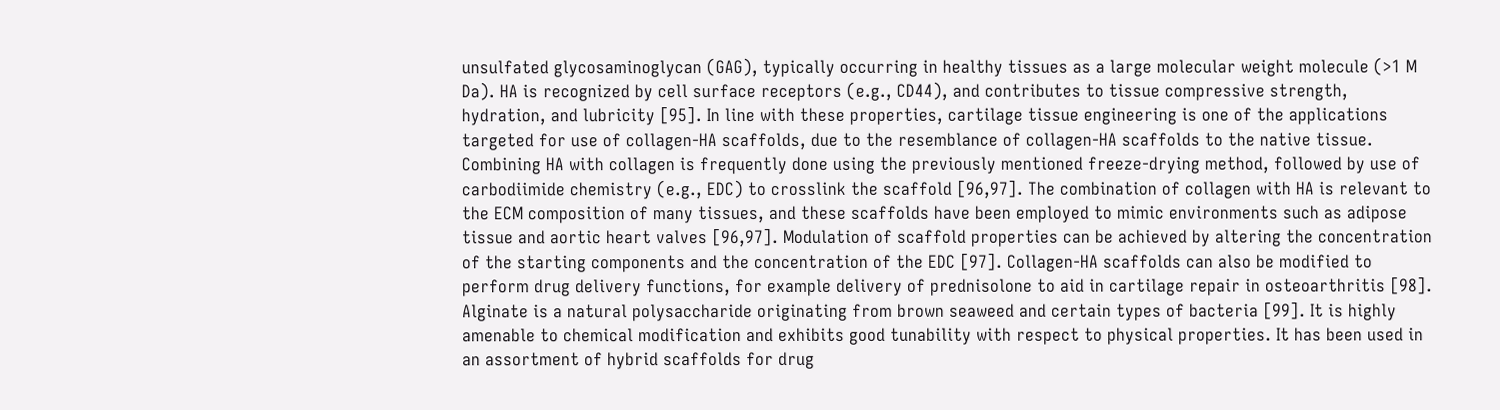unsulfated glycosaminoglycan (GAG), typically occurring in healthy tissues as a large molecular weight molecule (>1 M Da). HA is recognized by cell surface receptors (e.g., CD44), and contributes to tissue compressive strength, hydration, and lubricity [95]. In line with these properties, cartilage tissue engineering is one of the applications targeted for use of collagen-HA scaffolds, due to the resemblance of collagen-HA scaffolds to the native tissue. Combining HA with collagen is frequently done using the previously mentioned freeze-drying method, followed by use of carbodiimide chemistry (e.g., EDC) to crosslink the scaffold [96,97]. The combination of collagen with HA is relevant to the ECM composition of many tissues, and these scaffolds have been employed to mimic environments such as adipose tissue and aortic heart valves [96,97]. Modulation of scaffold properties can be achieved by altering the concentration of the starting components and the concentration of the EDC [97]. Collagen-HA scaffolds can also be modified to perform drug delivery functions, for example delivery of prednisolone to aid in cartilage repair in osteoarthritis [98].
Alginate is a natural polysaccharide originating from brown seaweed and certain types of bacteria [99]. It is highly amenable to chemical modification and exhibits good tunability with respect to physical properties. It has been used in an assortment of hybrid scaffolds for drug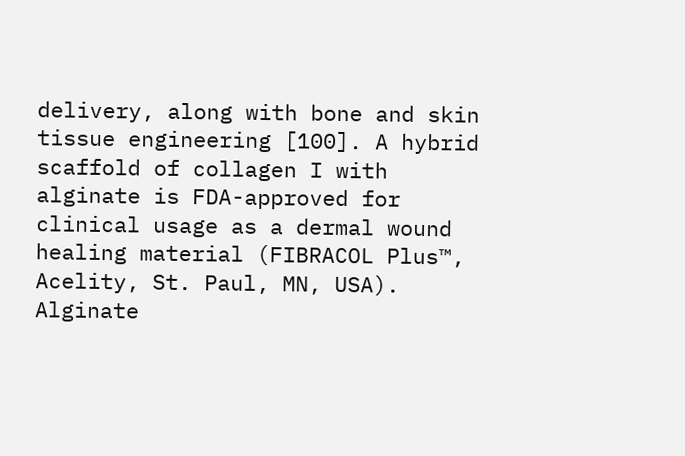delivery, along with bone and skin tissue engineering [100]. A hybrid scaffold of collagen I with alginate is FDA-approved for clinical usage as a dermal wound healing material (FIBRACOL Plus™, Acelity, St. Paul, MN, USA). Alginate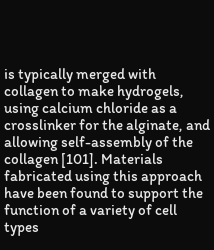is typically merged with collagen to make hydrogels, using calcium chloride as a crosslinker for the alginate, and allowing self-assembly of the collagen [101]. Materials fabricated using this approach have been found to support the function of a variety of cell types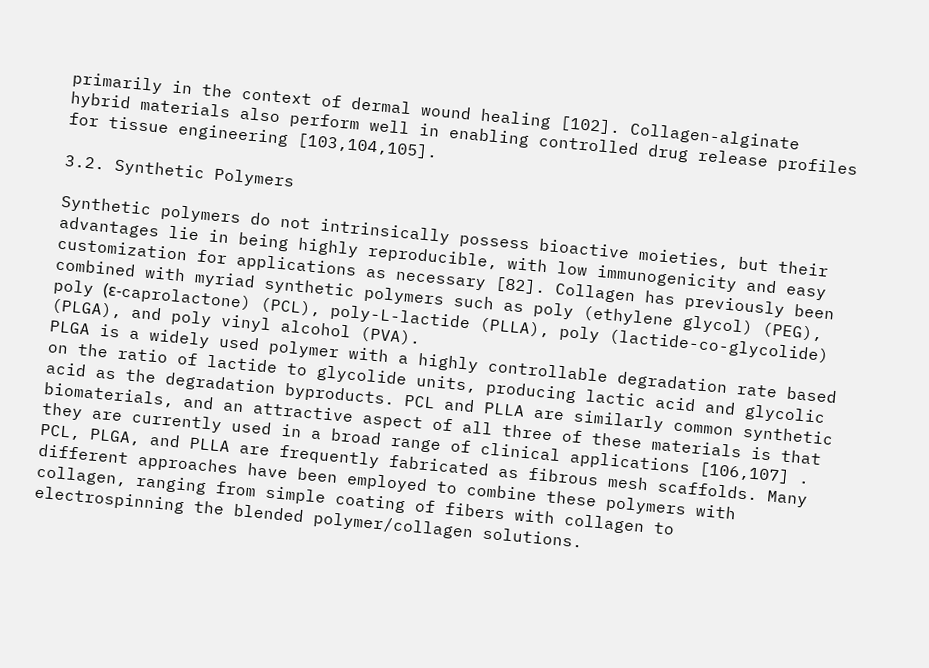primarily in the context of dermal wound healing [102]. Collagen-alginate hybrid materials also perform well in enabling controlled drug release profiles for tissue engineering [103,104,105].

3.2. Synthetic Polymers

Synthetic polymers do not intrinsically possess bioactive moieties, but their advantages lie in being highly reproducible, with low immunogenicity and easy customization for applications as necessary [82]. Collagen has previously been combined with myriad synthetic polymers such as poly (ethylene glycol) (PEG), poly (ε-caprolactone) (PCL), poly-L-lactide (PLLA), poly (lactide-co-glycolide) (PLGA), and poly vinyl alcohol (PVA).
PLGA is a widely used polymer with a highly controllable degradation rate based on the ratio of lactide to glycolide units, producing lactic acid and glycolic acid as the degradation byproducts. PCL and PLLA are similarly common synthetic biomaterials, and an attractive aspect of all three of these materials is that they are currently used in a broad range of clinical applications [106,107] . PCL, PLGA, and PLLA are frequently fabricated as fibrous mesh scaffolds. Many different approaches have been employed to combine these polymers with collagen, ranging from simple coating of fibers with collagen to electrospinning the blended polymer/collagen solutions.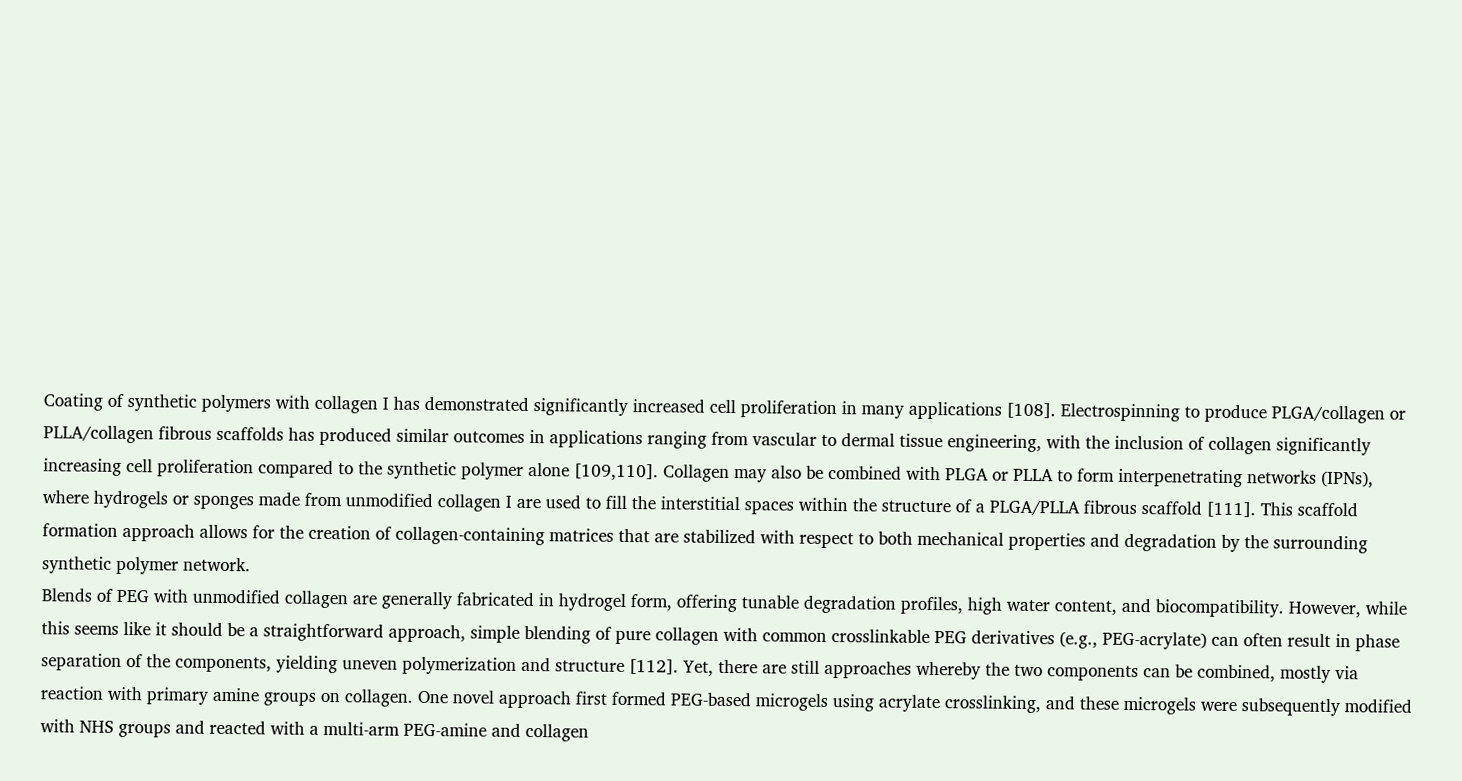Coating of synthetic polymers with collagen I has demonstrated significantly increased cell proliferation in many applications [108]. Electrospinning to produce PLGA/collagen or PLLA/collagen fibrous scaffolds has produced similar outcomes in applications ranging from vascular to dermal tissue engineering, with the inclusion of collagen significantly increasing cell proliferation compared to the synthetic polymer alone [109,110]. Collagen may also be combined with PLGA or PLLA to form interpenetrating networks (IPNs), where hydrogels or sponges made from unmodified collagen I are used to fill the interstitial spaces within the structure of a PLGA/PLLA fibrous scaffold [111]. This scaffold formation approach allows for the creation of collagen-containing matrices that are stabilized with respect to both mechanical properties and degradation by the surrounding synthetic polymer network.
Blends of PEG with unmodified collagen are generally fabricated in hydrogel form, offering tunable degradation profiles, high water content, and biocompatibility. However, while this seems like it should be a straightforward approach, simple blending of pure collagen with common crosslinkable PEG derivatives (e.g., PEG-acrylate) can often result in phase separation of the components, yielding uneven polymerization and structure [112]. Yet, there are still approaches whereby the two components can be combined, mostly via reaction with primary amine groups on collagen. One novel approach first formed PEG-based microgels using acrylate crosslinking, and these microgels were subsequently modified with NHS groups and reacted with a multi-arm PEG-amine and collagen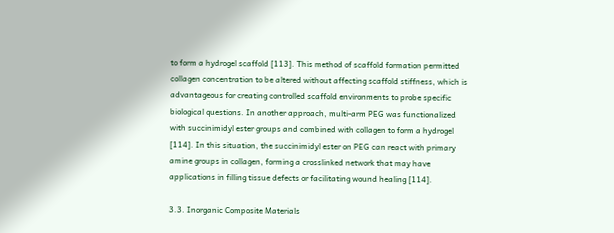to form a hydrogel scaffold [113]. This method of scaffold formation permitted collagen concentration to be altered without affecting scaffold stiffness, which is advantageous for creating controlled scaffold environments to probe specific biological questions. In another approach, multi-arm PEG was functionalized with succinimidyl ester groups and combined with collagen to form a hydrogel [114]. In this situation, the succinimidyl ester on PEG can react with primary amine groups in collagen, forming a crosslinked network that may have applications in filling tissue defects or facilitating wound healing [114].

3.3. Inorganic Composite Materials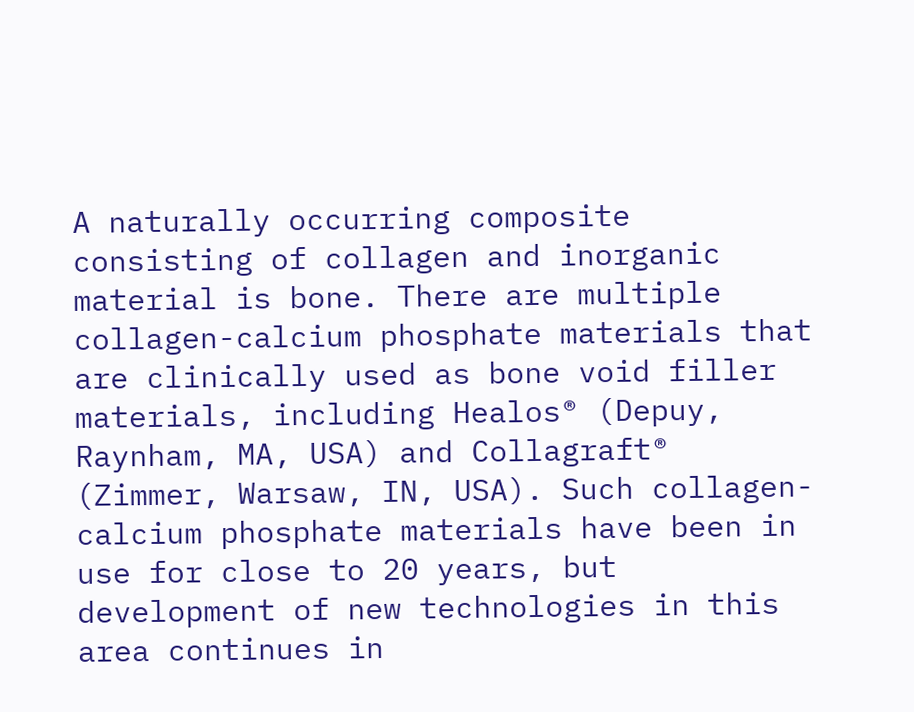A naturally occurring composite consisting of collagen and inorganic material is bone. There are multiple collagen-calcium phosphate materials that are clinically used as bone void filler materials, including Healos® (Depuy, Raynham, MA, USA) and Collagraft® (Zimmer, Warsaw, IN, USA). Such collagen-calcium phosphate materials have been in use for close to 20 years, but development of new technologies in this area continues in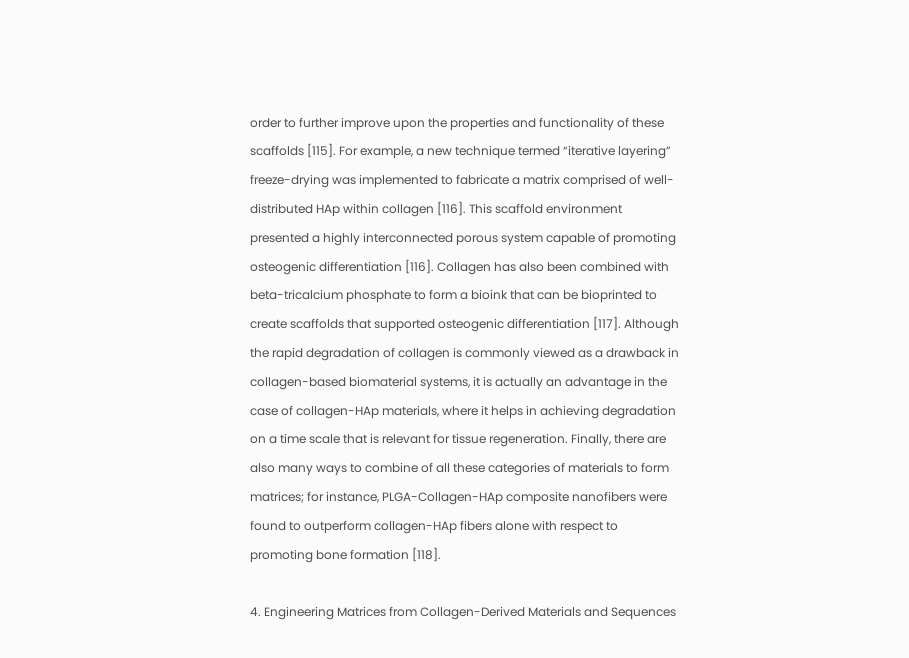order to further improve upon the properties and functionality of these scaffolds [115]. For example, a new technique termed “iterative layering” freeze-drying was implemented to fabricate a matrix comprised of well-distributed HAp within collagen [116]. This scaffold environment presented a highly interconnected porous system capable of promoting osteogenic differentiation [116]. Collagen has also been combined with beta-tricalcium phosphate to form a bioink that can be bioprinted to create scaffolds that supported osteogenic differentiation [117]. Although the rapid degradation of collagen is commonly viewed as a drawback in collagen-based biomaterial systems, it is actually an advantage in the case of collagen-HAp materials, where it helps in achieving degradation on a time scale that is relevant for tissue regeneration. Finally, there are also many ways to combine of all these categories of materials to form matrices; for instance, PLGA-Collagen-HAp composite nanofibers were found to outperform collagen-HAp fibers alone with respect to promoting bone formation [118].

4. Engineering Matrices from Collagen-Derived Materials and Sequences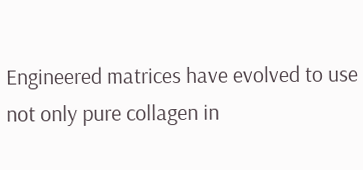Engineered matrices have evolved to use not only pure collagen in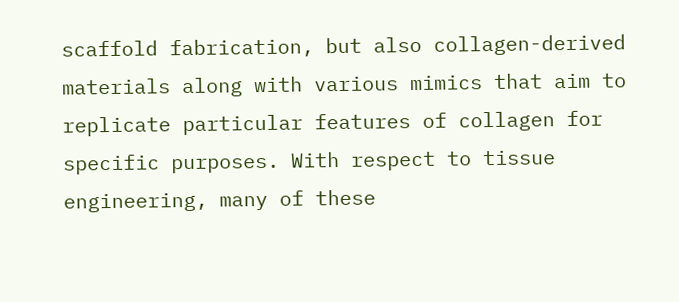scaffold fabrication, but also collagen-derived materials along with various mimics that aim to replicate particular features of collagen for specific purposes. With respect to tissue engineering, many of these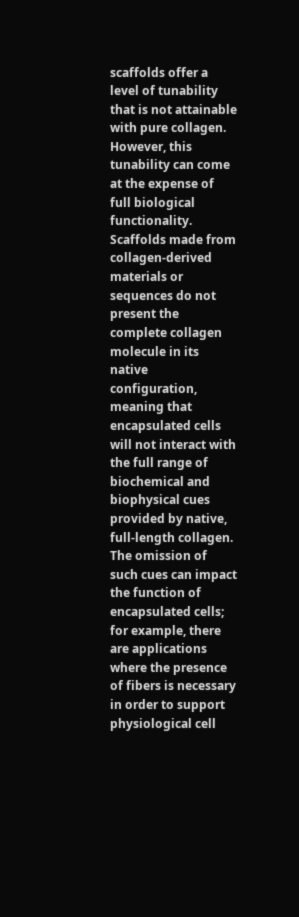scaffolds offer a level of tunability that is not attainable with pure collagen. However, this tunability can come at the expense of full biological functionality. Scaffolds made from collagen-derived materials or sequences do not present the complete collagen molecule in its native configuration, meaning that encapsulated cells will not interact with the full range of biochemical and biophysical cues provided by native, full-length collagen. The omission of such cues can impact the function of encapsulated cells; for example, there are applications where the presence of fibers is necessary in order to support physiological cell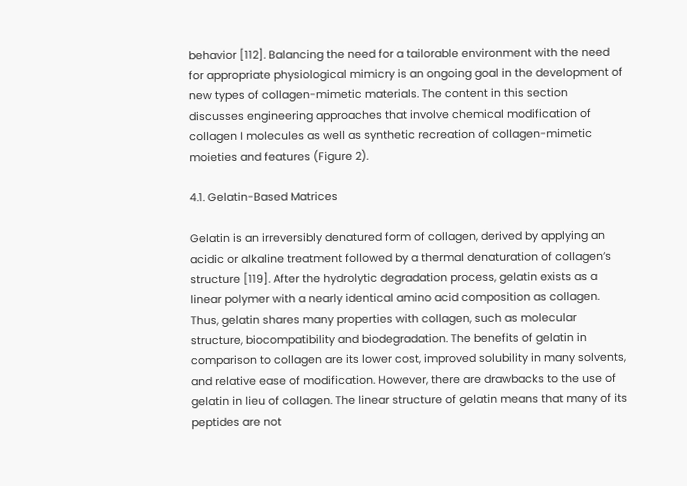behavior [112]. Balancing the need for a tailorable environment with the need for appropriate physiological mimicry is an ongoing goal in the development of new types of collagen-mimetic materials. The content in this section discusses engineering approaches that involve chemical modification of collagen I molecules as well as synthetic recreation of collagen-mimetic moieties and features (Figure 2).

4.1. Gelatin-Based Matrices

Gelatin is an irreversibly denatured form of collagen, derived by applying an acidic or alkaline treatment followed by a thermal denaturation of collagen’s structure [119]. After the hydrolytic degradation process, gelatin exists as a linear polymer with a nearly identical amino acid composition as collagen. Thus, gelatin shares many properties with collagen, such as molecular structure, biocompatibility and biodegradation. The benefits of gelatin in comparison to collagen are its lower cost, improved solubility in many solvents, and relative ease of modification. However, there are drawbacks to the use of gelatin in lieu of collagen. The linear structure of gelatin means that many of its peptides are not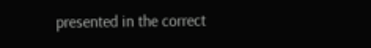presented in the correct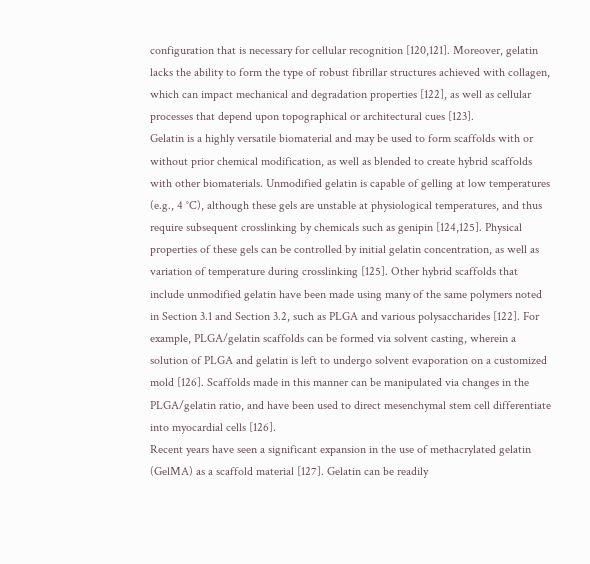configuration that is necessary for cellular recognition [120,121]. Moreover, gelatin lacks the ability to form the type of robust fibrillar structures achieved with collagen, which can impact mechanical and degradation properties [122], as well as cellular processes that depend upon topographical or architectural cues [123].
Gelatin is a highly versatile biomaterial and may be used to form scaffolds with or without prior chemical modification, as well as blended to create hybrid scaffolds with other biomaterials. Unmodified gelatin is capable of gelling at low temperatures (e.g., 4 °C), although these gels are unstable at physiological temperatures, and thus require subsequent crosslinking by chemicals such as genipin [124,125]. Physical properties of these gels can be controlled by initial gelatin concentration, as well as variation of temperature during crosslinking [125]. Other hybrid scaffolds that include unmodified gelatin have been made using many of the same polymers noted in Section 3.1 and Section 3.2, such as PLGA and various polysaccharides [122]. For example, PLGA/gelatin scaffolds can be formed via solvent casting, wherein a solution of PLGA and gelatin is left to undergo solvent evaporation on a customized mold [126]. Scaffolds made in this manner can be manipulated via changes in the PLGA/gelatin ratio, and have been used to direct mesenchymal stem cell differentiate into myocardial cells [126].
Recent years have seen a significant expansion in the use of methacrylated gelatin (GelMA) as a scaffold material [127]. Gelatin can be readily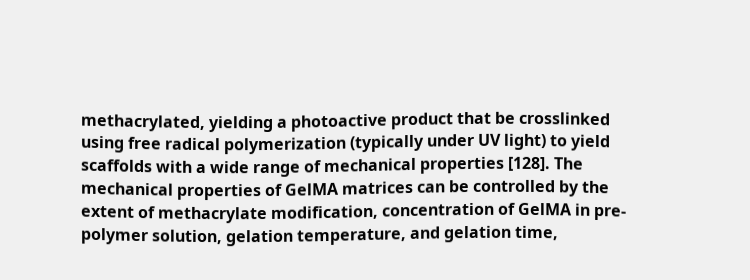methacrylated, yielding a photoactive product that be crosslinked using free radical polymerization (typically under UV light) to yield scaffolds with a wide range of mechanical properties [128]. The mechanical properties of GelMA matrices can be controlled by the extent of methacrylate modification, concentration of GelMA in pre-polymer solution, gelation temperature, and gelation time,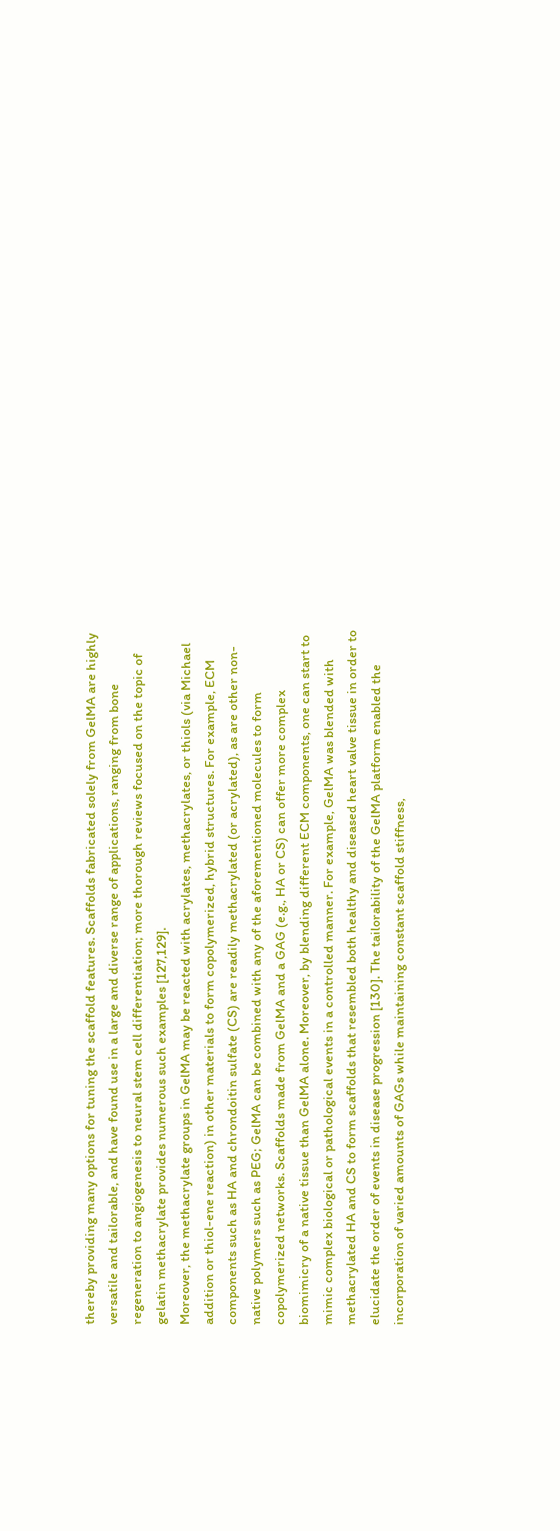thereby providing many options for tuning the scaffold features. Scaffolds fabricated solely from GelMA are highly versatile and tailorable, and have found use in a large and diverse range of applications, ranging from bone regeneration to angiogenesis to neural stem cell differentiation; more thorough reviews focused on the topic of gelatin methacrylate provides numerous such examples [127,129].
Moreover, the methacrylate groups in GelMA may be reacted with acrylates, methacrylates, or thiols (via Michael addition or thiol-ene reaction) in other materials to form copolymerized, hybrid structures. For example, ECM components such as HA and chrondoitin sulfate (CS) are readily methacrylated (or acrylated), as are other non-native polymers such as PEG; GelMA can be combined with any of the aforementioned molecules to form copolymerized networks. Scaffolds made from GelMA and a GAG (e.g., HA or CS) can offer more complex biomimicry of a native tissue than GelMA alone. Moreover, by blending different ECM components, one can start to mimic complex biological or pathological events in a controlled manner. For example, GelMA was blended with methacrylated HA and CS to form scaffolds that resembled both healthy and diseased heart valve tissue in order to elucidate the order of events in disease progression [130]. The tailorability of the GelMA platform enabled the incorporation of varied amounts of GAGs while maintaining constant scaffold stiffness,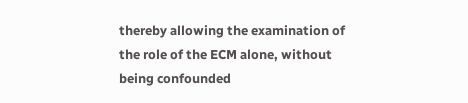thereby allowing the examination of the role of the ECM alone, without being confounded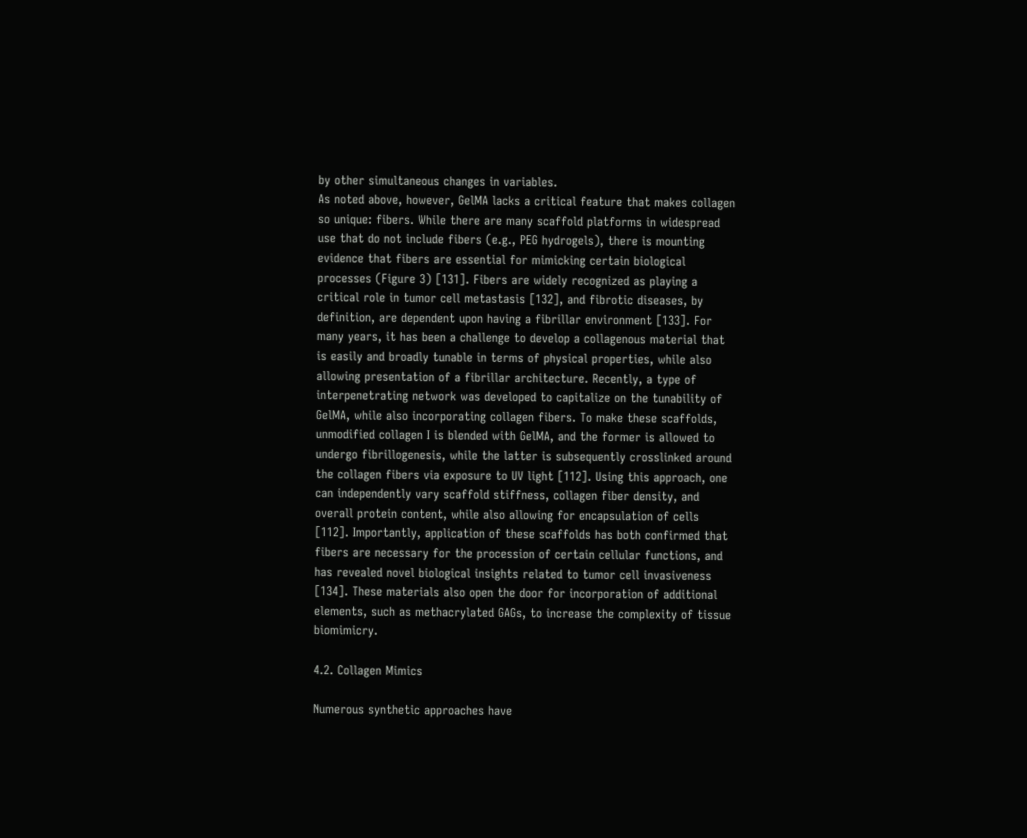by other simultaneous changes in variables.
As noted above, however, GelMA lacks a critical feature that makes collagen so unique: fibers. While there are many scaffold platforms in widespread use that do not include fibers (e.g., PEG hydrogels), there is mounting evidence that fibers are essential for mimicking certain biological processes (Figure 3) [131]. Fibers are widely recognized as playing a critical role in tumor cell metastasis [132], and fibrotic diseases, by definition, are dependent upon having a fibrillar environment [133]. For many years, it has been a challenge to develop a collagenous material that is easily and broadly tunable in terms of physical properties, while also allowing presentation of a fibrillar architecture. Recently, a type of interpenetrating network was developed to capitalize on the tunability of GelMA, while also incorporating collagen fibers. To make these scaffolds, unmodified collagen I is blended with GelMA, and the former is allowed to undergo fibrillogenesis, while the latter is subsequently crosslinked around the collagen fibers via exposure to UV light [112]. Using this approach, one can independently vary scaffold stiffness, collagen fiber density, and overall protein content, while also allowing for encapsulation of cells [112]. Importantly, application of these scaffolds has both confirmed that fibers are necessary for the procession of certain cellular functions, and has revealed novel biological insights related to tumor cell invasiveness [134]. These materials also open the door for incorporation of additional elements, such as methacrylated GAGs, to increase the complexity of tissue biomimicry.

4.2. Collagen Mimics

Numerous synthetic approaches have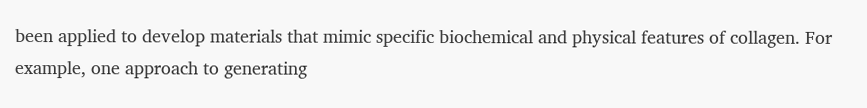been applied to develop materials that mimic specific biochemical and physical features of collagen. For example, one approach to generating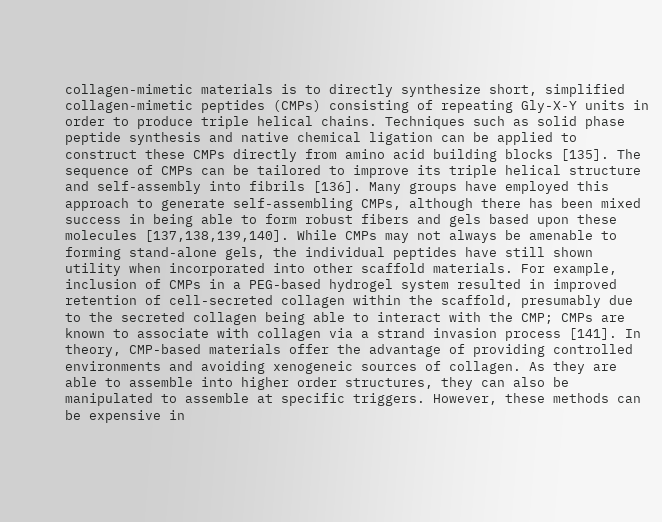collagen-mimetic materials is to directly synthesize short, simplified collagen-mimetic peptides (CMPs) consisting of repeating Gly-X-Y units in order to produce triple helical chains. Techniques such as solid phase peptide synthesis and native chemical ligation can be applied to construct these CMPs directly from amino acid building blocks [135]. The sequence of CMPs can be tailored to improve its triple helical structure and self-assembly into fibrils [136]. Many groups have employed this approach to generate self-assembling CMPs, although there has been mixed success in being able to form robust fibers and gels based upon these molecules [137,138,139,140]. While CMPs may not always be amenable to forming stand-alone gels, the individual peptides have still shown utility when incorporated into other scaffold materials. For example, inclusion of CMPs in a PEG-based hydrogel system resulted in improved retention of cell-secreted collagen within the scaffold, presumably due to the secreted collagen being able to interact with the CMP; CMPs are known to associate with collagen via a strand invasion process [141]. In theory, CMP-based materials offer the advantage of providing controlled environments and avoiding xenogeneic sources of collagen. As they are able to assemble into higher order structures, they can also be manipulated to assemble at specific triggers. However, these methods can be expensive in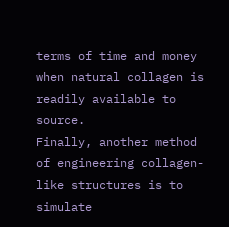terms of time and money when natural collagen is readily available to source.
Finally, another method of engineering collagen-like structures is to simulate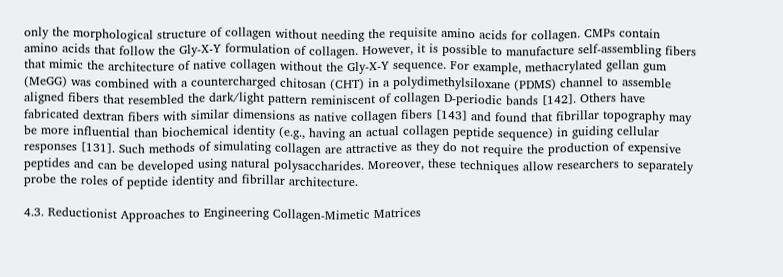only the morphological structure of collagen without needing the requisite amino acids for collagen. CMPs contain amino acids that follow the Gly-X-Y formulation of collagen. However, it is possible to manufacture self-assembling fibers that mimic the architecture of native collagen without the Gly-X-Y sequence. For example, methacrylated gellan gum (MeGG) was combined with a countercharged chitosan (CHT) in a polydimethylsiloxane (PDMS) channel to assemble aligned fibers that resembled the dark/light pattern reminiscent of collagen D-periodic bands [142]. Others have fabricated dextran fibers with similar dimensions as native collagen fibers [143] and found that fibrillar topography may be more influential than biochemical identity (e.g., having an actual collagen peptide sequence) in guiding cellular responses [131]. Such methods of simulating collagen are attractive as they do not require the production of expensive peptides and can be developed using natural polysaccharides. Moreover, these techniques allow researchers to separately probe the roles of peptide identity and fibrillar architecture.

4.3. Reductionist Approaches to Engineering Collagen-Mimetic Matrices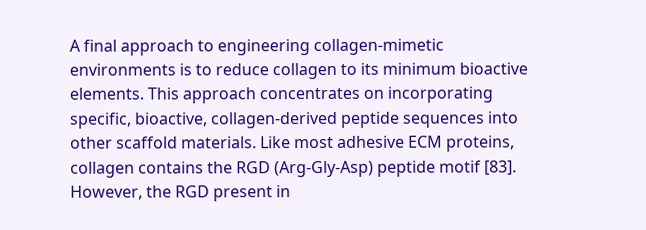A final approach to engineering collagen-mimetic environments is to reduce collagen to its minimum bioactive elements. This approach concentrates on incorporating specific, bioactive, collagen-derived peptide sequences into other scaffold materials. Like most adhesive ECM proteins, collagen contains the RGD (Arg-Gly-Asp) peptide motif [83]. However, the RGD present in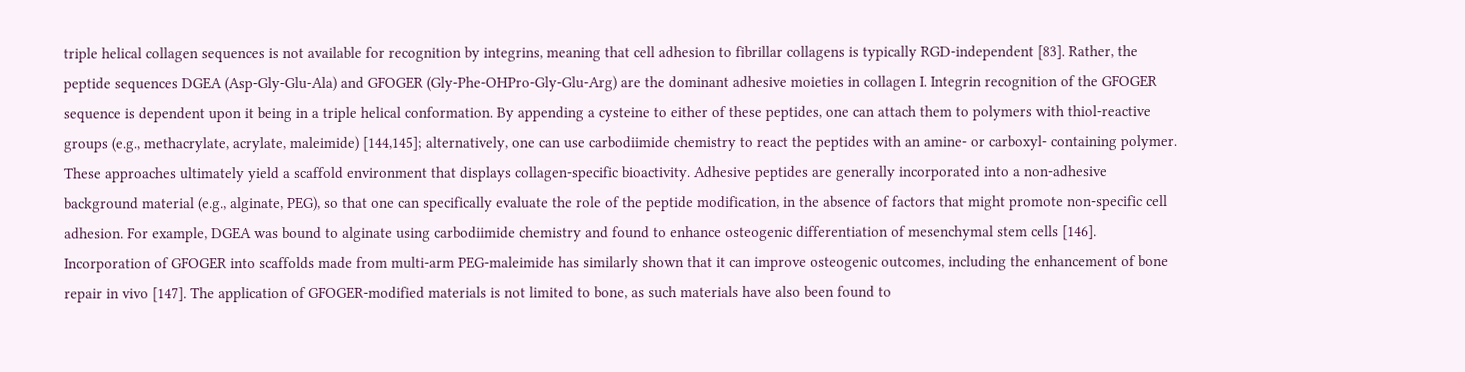triple helical collagen sequences is not available for recognition by integrins, meaning that cell adhesion to fibrillar collagens is typically RGD-independent [83]. Rather, the peptide sequences DGEA (Asp-Gly-Glu-Ala) and GFOGER (Gly-Phe-OHPro-Gly-Glu-Arg) are the dominant adhesive moieties in collagen I. Integrin recognition of the GFOGER sequence is dependent upon it being in a triple helical conformation. By appending a cysteine to either of these peptides, one can attach them to polymers with thiol-reactive groups (e.g., methacrylate, acrylate, maleimide) [144,145]; alternatively, one can use carbodiimide chemistry to react the peptides with an amine- or carboxyl- containing polymer. These approaches ultimately yield a scaffold environment that displays collagen-specific bioactivity. Adhesive peptides are generally incorporated into a non-adhesive background material (e.g., alginate, PEG), so that one can specifically evaluate the role of the peptide modification, in the absence of factors that might promote non-specific cell adhesion. For example, DGEA was bound to alginate using carbodiimide chemistry and found to enhance osteogenic differentiation of mesenchymal stem cells [146]. Incorporation of GFOGER into scaffolds made from multi-arm PEG-maleimide has similarly shown that it can improve osteogenic outcomes, including the enhancement of bone repair in vivo [147]. The application of GFOGER-modified materials is not limited to bone, as such materials have also been found to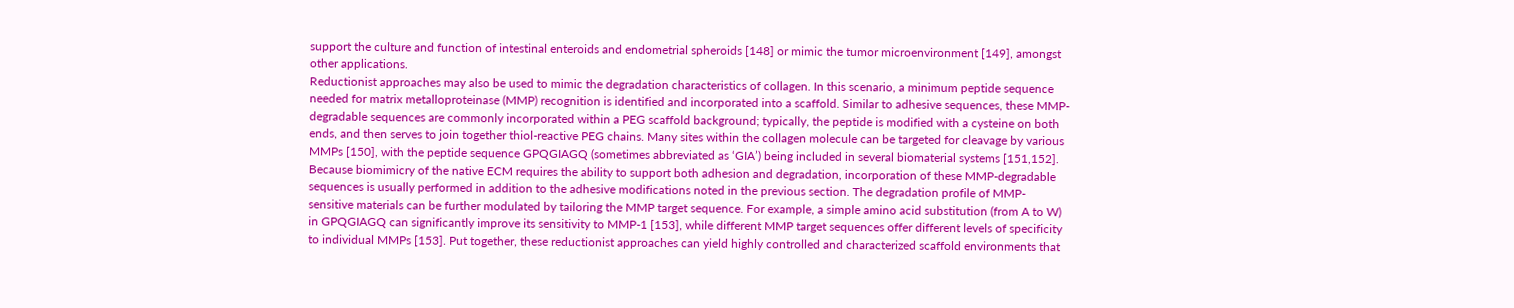support the culture and function of intestinal enteroids and endometrial spheroids [148] or mimic the tumor microenvironment [149], amongst other applications.
Reductionist approaches may also be used to mimic the degradation characteristics of collagen. In this scenario, a minimum peptide sequence needed for matrix metalloproteinase (MMP) recognition is identified and incorporated into a scaffold. Similar to adhesive sequences, these MMP-degradable sequences are commonly incorporated within a PEG scaffold background; typically, the peptide is modified with a cysteine on both ends, and then serves to join together thiol-reactive PEG chains. Many sites within the collagen molecule can be targeted for cleavage by various MMPs [150], with the peptide sequence GPQGIAGQ (sometimes abbreviated as ‘GIA’) being included in several biomaterial systems [151,152]. Because biomimicry of the native ECM requires the ability to support both adhesion and degradation, incorporation of these MMP-degradable sequences is usually performed in addition to the adhesive modifications noted in the previous section. The degradation profile of MMP-sensitive materials can be further modulated by tailoring the MMP target sequence. For example, a simple amino acid substitution (from A to W) in GPQGIAGQ can significantly improve its sensitivity to MMP-1 [153], while different MMP target sequences offer different levels of specificity to individual MMPs [153]. Put together, these reductionist approaches can yield highly controlled and characterized scaffold environments that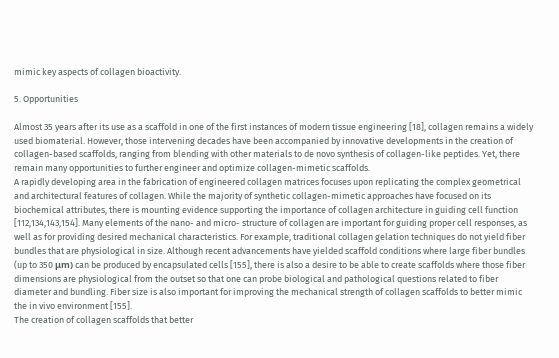mimic key aspects of collagen bioactivity.

5. Opportunities

Almost 35 years after its use as a scaffold in one of the first instances of modern tissue engineering [18], collagen remains a widely used biomaterial. However, those intervening decades have been accompanied by innovative developments in the creation of collagen-based scaffolds, ranging from blending with other materials to de novo synthesis of collagen-like peptides. Yet, there remain many opportunities to further engineer and optimize collagen-mimetic scaffolds.
A rapidly developing area in the fabrication of engineered collagen matrices focuses upon replicating the complex geometrical and architectural features of collagen. While the majority of synthetic collagen-mimetic approaches have focused on its biochemical attributes, there is mounting evidence supporting the importance of collagen architecture in guiding cell function [112,134,143,154]. Many elements of the nano- and micro- structure of collagen are important for guiding proper cell responses, as well as for providing desired mechanical characteristics. For example, traditional collagen gelation techniques do not yield fiber bundles that are physiological in size. Although recent advancements have yielded scaffold conditions where large fiber bundles (up to 350 μm) can be produced by encapsulated cells [155], there is also a desire to be able to create scaffolds where those fiber dimensions are physiological from the outset so that one can probe biological and pathological questions related to fiber diameter and bundling. Fiber size is also important for improving the mechanical strength of collagen scaffolds to better mimic the in vivo environment [155].
The creation of collagen scaffolds that better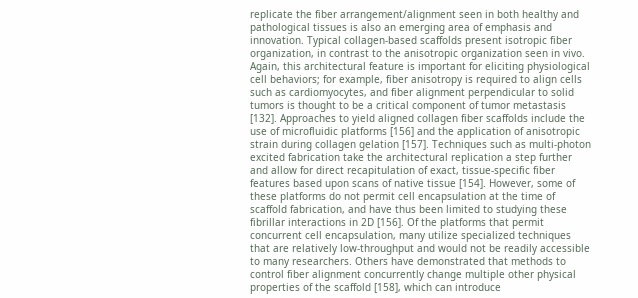replicate the fiber arrangement/alignment seen in both healthy and pathological tissues is also an emerging area of emphasis and innovation. Typical collagen-based scaffolds present isotropic fiber organization, in contrast to the anisotropic organization seen in vivo. Again, this architectural feature is important for eliciting physiological cell behaviors; for example, fiber anisotropy is required to align cells such as cardiomyocytes, and fiber alignment perpendicular to solid tumors is thought to be a critical component of tumor metastasis [132]. Approaches to yield aligned collagen fiber scaffolds include the use of microfluidic platforms [156] and the application of anisotropic strain during collagen gelation [157]. Techniques such as multi-photon excited fabrication take the architectural replication a step further and allow for direct recapitulation of exact, tissue-specific fiber features based upon scans of native tissue [154]. However, some of these platforms do not permit cell encapsulation at the time of scaffold fabrication, and have thus been limited to studying these fibrillar interactions in 2D [156]. Of the platforms that permit concurrent cell encapsulation, many utilize specialized techniques that are relatively low-throughput and would not be readily accessible to many researchers. Others have demonstrated that methods to control fiber alignment concurrently change multiple other physical properties of the scaffold [158], which can introduce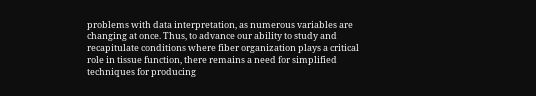problems with data interpretation, as numerous variables are changing at once. Thus, to advance our ability to study and recapitulate conditions where fiber organization plays a critical role in tissue function, there remains a need for simplified techniques for producing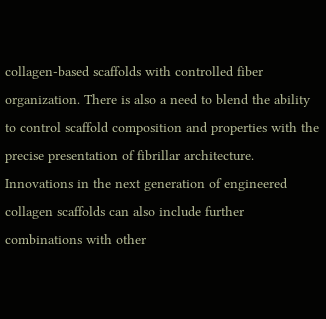collagen-based scaffolds with controlled fiber organization. There is also a need to blend the ability to control scaffold composition and properties with the precise presentation of fibrillar architecture.
Innovations in the next generation of engineered collagen scaffolds can also include further combinations with other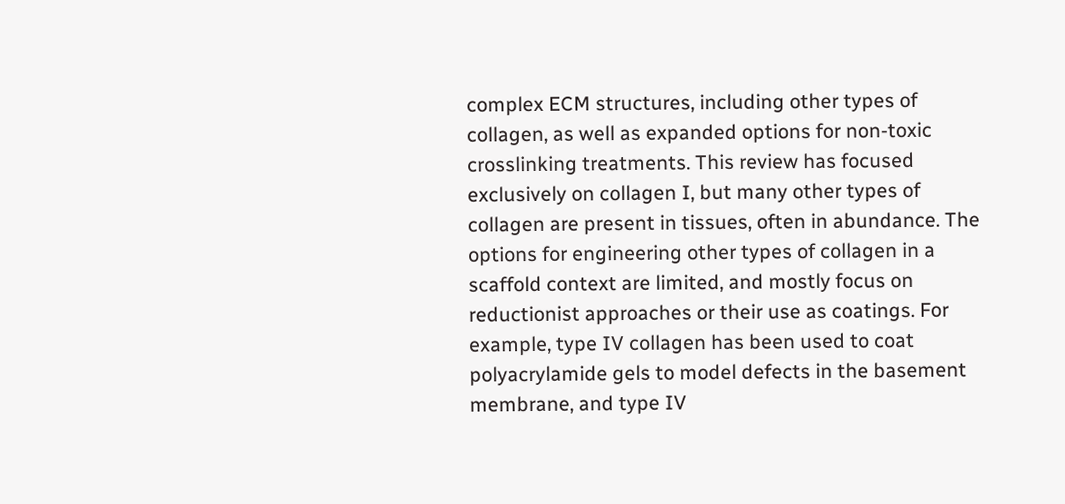complex ECM structures, including other types of collagen, as well as expanded options for non-toxic crosslinking treatments. This review has focused exclusively on collagen I, but many other types of collagen are present in tissues, often in abundance. The options for engineering other types of collagen in a scaffold context are limited, and mostly focus on reductionist approaches or their use as coatings. For example, type IV collagen has been used to coat polyacrylamide gels to model defects in the basement membrane, and type IV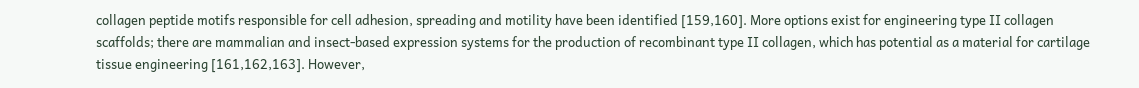collagen peptide motifs responsible for cell adhesion, spreading and motility have been identified [159,160]. More options exist for engineering type II collagen scaffolds; there are mammalian and insect-based expression systems for the production of recombinant type II collagen, which has potential as a material for cartilage tissue engineering [161,162,163]. However,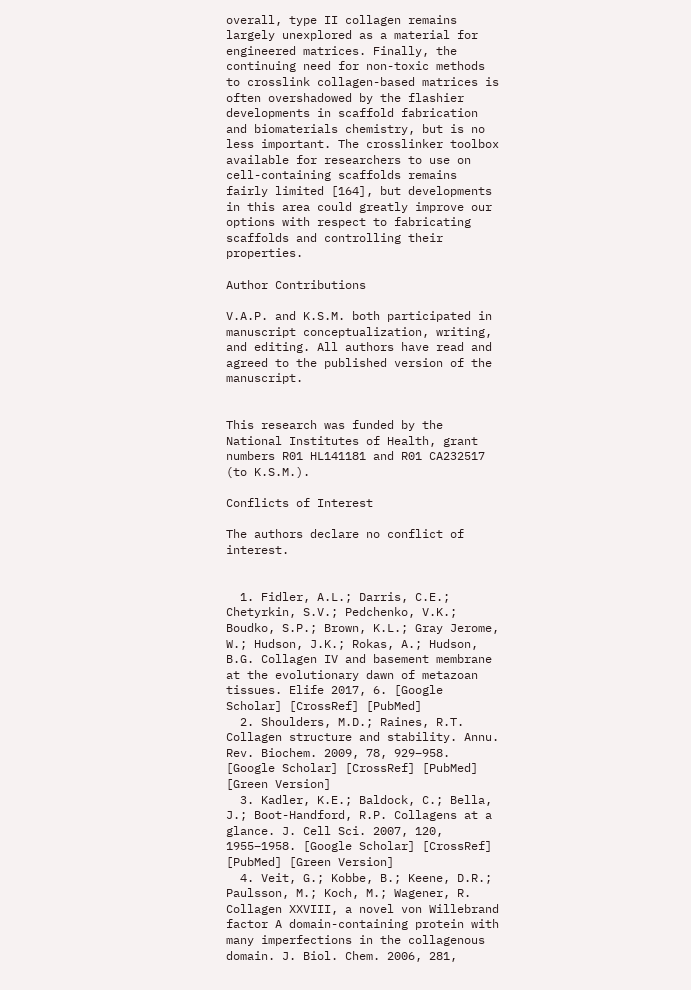overall, type II collagen remains largely unexplored as a material for engineered matrices. Finally, the continuing need for non-toxic methods to crosslink collagen-based matrices is often overshadowed by the flashier developments in scaffold fabrication and biomaterials chemistry, but is no less important. The crosslinker toolbox available for researchers to use on cell-containing scaffolds remains fairly limited [164], but developments in this area could greatly improve our options with respect to fabricating scaffolds and controlling their properties.

Author Contributions

V.A.P. and K.S.M. both participated in manuscript conceptualization, writing, and editing. All authors have read and agreed to the published version of the manuscript.


This research was funded by the National Institutes of Health, grant numbers R01 HL141181 and R01 CA232517 (to K.S.M.).

Conflicts of Interest

The authors declare no conflict of interest.


  1. Fidler, A.L.; Darris, C.E.; Chetyrkin, S.V.; Pedchenko, V.K.; Boudko, S.P.; Brown, K.L.; Gray Jerome, W.; Hudson, J.K.; Rokas, A.; Hudson, B.G. Collagen IV and basement membrane at the evolutionary dawn of metazoan tissues. Elife 2017, 6. [Google Scholar] [CrossRef] [PubMed]
  2. Shoulders, M.D.; Raines, R.T. Collagen structure and stability. Annu. Rev. Biochem. 2009, 78, 929–958. [Google Scholar] [CrossRef] [PubMed] [Green Version]
  3. Kadler, K.E.; Baldock, C.; Bella, J.; Boot-Handford, R.P. Collagens at a glance. J. Cell Sci. 2007, 120, 1955–1958. [Google Scholar] [CrossRef] [PubMed] [Green Version]
  4. Veit, G.; Kobbe, B.; Keene, D.R.; Paulsson, M.; Koch, M.; Wagener, R. Collagen XXVIII, a novel von Willebrand factor A domain-containing protein with many imperfections in the collagenous domain. J. Biol. Chem. 2006, 281,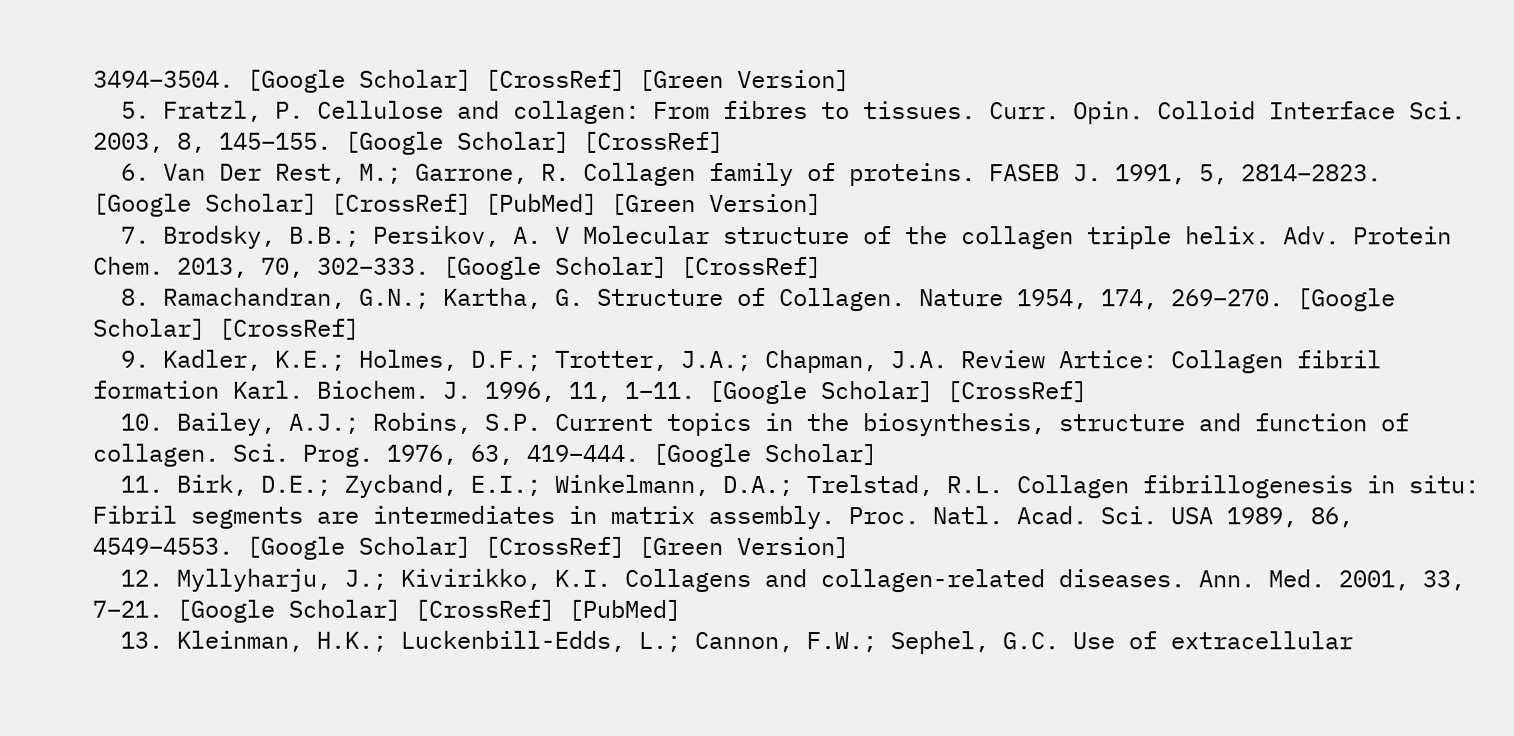3494–3504. [Google Scholar] [CrossRef] [Green Version]
  5. Fratzl, P. Cellulose and collagen: From fibres to tissues. Curr. Opin. Colloid Interface Sci. 2003, 8, 145–155. [Google Scholar] [CrossRef]
  6. Van Der Rest, M.; Garrone, R. Collagen family of proteins. FASEB J. 1991, 5, 2814–2823. [Google Scholar] [CrossRef] [PubMed] [Green Version]
  7. Brodsky, B.B.; Persikov, A. V Molecular structure of the collagen triple helix. Adv. Protein Chem. 2013, 70, 302–333. [Google Scholar] [CrossRef]
  8. Ramachandran, G.N.; Kartha, G. Structure of Collagen. Nature 1954, 174, 269–270. [Google Scholar] [CrossRef]
  9. Kadler, K.E.; Holmes, D.F.; Trotter, J.A.; Chapman, J.A. Review Artice: Collagen fibril formation Karl. Biochem. J. 1996, 11, 1–11. [Google Scholar] [CrossRef]
  10. Bailey, A.J.; Robins, S.P. Current topics in the biosynthesis, structure and function of collagen. Sci. Prog. 1976, 63, 419–444. [Google Scholar]
  11. Birk, D.E.; Zycband, E.I.; Winkelmann, D.A.; Trelstad, R.L. Collagen fibrillogenesis in situ: Fibril segments are intermediates in matrix assembly. Proc. Natl. Acad. Sci. USA 1989, 86, 4549–4553. [Google Scholar] [CrossRef] [Green Version]
  12. Myllyharju, J.; Kivirikko, K.I. Collagens and collagen-related diseases. Ann. Med. 2001, 33, 7–21. [Google Scholar] [CrossRef] [PubMed]
  13. Kleinman, H.K.; Luckenbill-Edds, L.; Cannon, F.W.; Sephel, G.C. Use of extracellular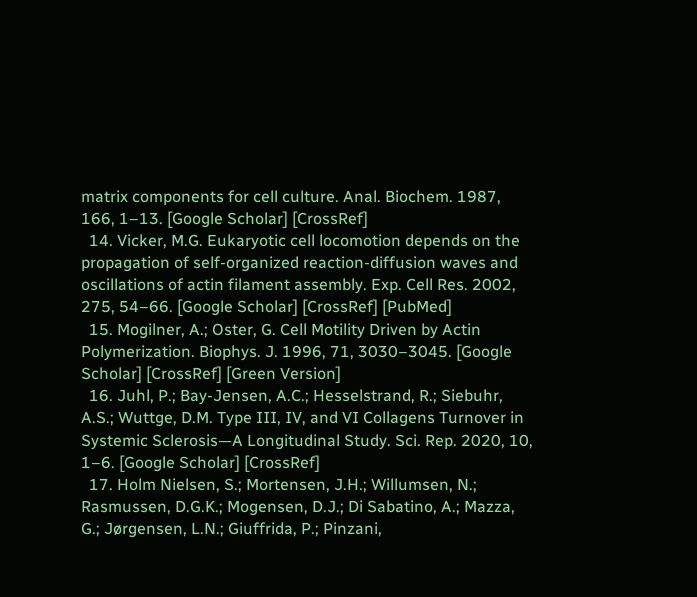matrix components for cell culture. Anal. Biochem. 1987, 166, 1–13. [Google Scholar] [CrossRef]
  14. Vicker, M.G. Eukaryotic cell locomotion depends on the propagation of self-organized reaction-diffusion waves and oscillations of actin filament assembly. Exp. Cell Res. 2002, 275, 54–66. [Google Scholar] [CrossRef] [PubMed]
  15. Mogilner, A.; Oster, G. Cell Motility Driven by Actin Polymerization. Biophys. J. 1996, 71, 3030–3045. [Google Scholar] [CrossRef] [Green Version]
  16. Juhl, P.; Bay-Jensen, A.C.; Hesselstrand, R.; Siebuhr, A.S.; Wuttge, D.M. Type III, IV, and VI Collagens Turnover in Systemic Sclerosis—A Longitudinal Study. Sci. Rep. 2020, 10, 1–6. [Google Scholar] [CrossRef]
  17. Holm Nielsen, S.; Mortensen, J.H.; Willumsen, N.; Rasmussen, D.G.K.; Mogensen, D.J.; Di Sabatino, A.; Mazza, G.; Jørgensen, L.N.; Giuffrida, P.; Pinzani,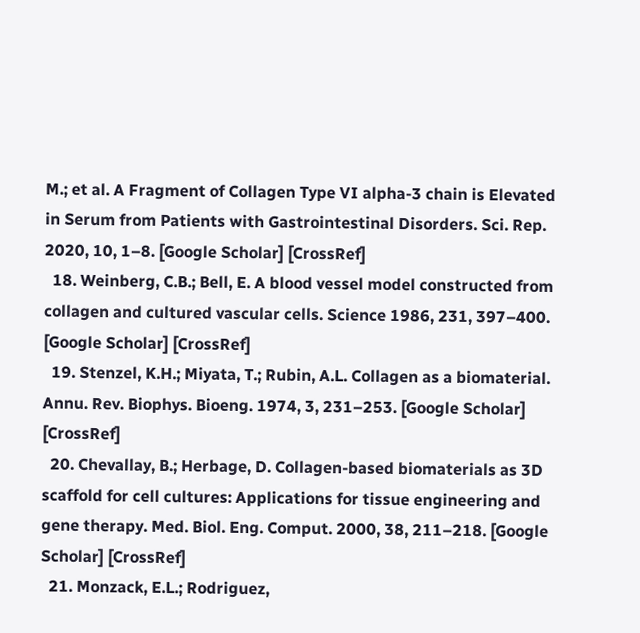M.; et al. A Fragment of Collagen Type VI alpha-3 chain is Elevated in Serum from Patients with Gastrointestinal Disorders. Sci. Rep. 2020, 10, 1–8. [Google Scholar] [CrossRef]
  18. Weinberg, C.B.; Bell, E. A blood vessel model constructed from collagen and cultured vascular cells. Science 1986, 231, 397–400. [Google Scholar] [CrossRef]
  19. Stenzel, K.H.; Miyata, T.; Rubin, A.L. Collagen as a biomaterial. Annu. Rev. Biophys. Bioeng. 1974, 3, 231–253. [Google Scholar] [CrossRef]
  20. Chevallay, B.; Herbage, D. Collagen-based biomaterials as 3D scaffold for cell cultures: Applications for tissue engineering and gene therapy. Med. Biol. Eng. Comput. 2000, 38, 211–218. [Google Scholar] [CrossRef]
  21. Monzack, E.L.; Rodriguez,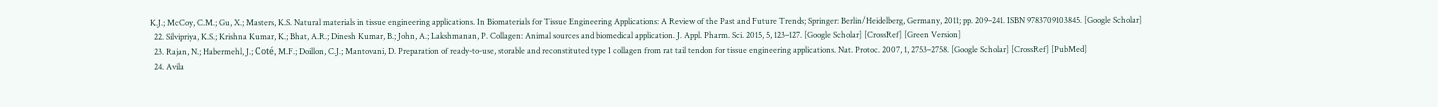K.J.; McCoy, C.M.; Gu, X.; Masters, K.S. Natural materials in tissue engineering applications. In Biomaterials for Tissue Engineering Applications: A Review of the Past and Future Trends; Springer: Berlin/Heidelberg, Germany, 2011; pp. 209–241. ISBN 9783709103845. [Google Scholar]
  22. Silvipriya, K.S.; Krishna Kumar, K.; Bhat, A.R.; Dinesh Kumar, B.; John, A.; Lakshmanan, P. Collagen: Animal sources and biomedical application. J. Appl. Pharm. Sci. 2015, 5, 123–127. [Google Scholar] [CrossRef] [Green Version]
  23. Rajan, N.; Habermehl, J.; Coté, M.F.; Doillon, C.J.; Mantovani, D. Preparation of ready-to-use, storable and reconstituted type I collagen from rat tail tendon for tissue engineering applications. Nat. Protoc. 2007, 1, 2753–2758. [Google Scholar] [CrossRef] [PubMed]
  24. Avila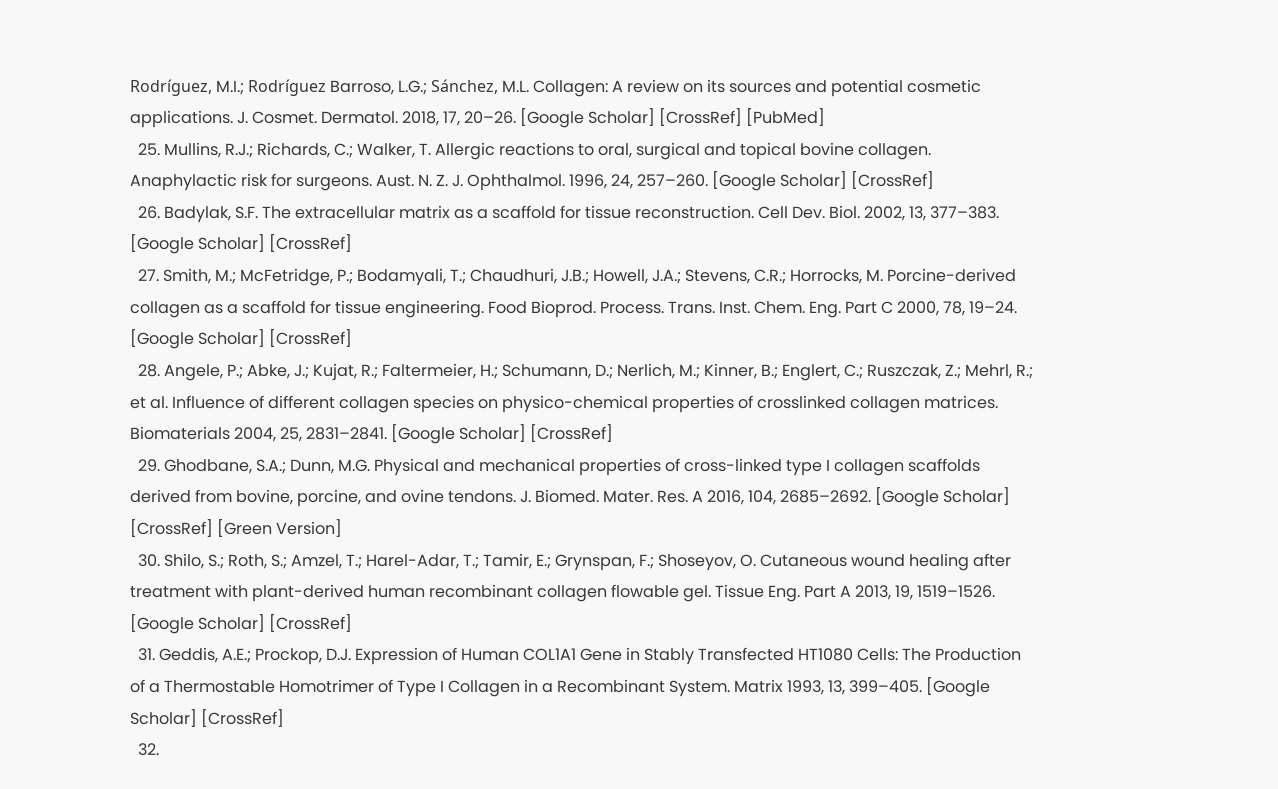Rodríguez, M.I.; Rodríguez Barroso, L.G.; Sánchez, M.L. Collagen: A review on its sources and potential cosmetic applications. J. Cosmet. Dermatol. 2018, 17, 20–26. [Google Scholar] [CrossRef] [PubMed]
  25. Mullins, R.J.; Richards, C.; Walker, T. Allergic reactions to oral, surgical and topical bovine collagen. Anaphylactic risk for surgeons. Aust. N. Z. J. Ophthalmol. 1996, 24, 257–260. [Google Scholar] [CrossRef]
  26. Badylak, S.F. The extracellular matrix as a scaffold for tissue reconstruction. Cell Dev. Biol. 2002, 13, 377–383. [Google Scholar] [CrossRef]
  27. Smith, M.; McFetridge, P.; Bodamyali, T.; Chaudhuri, J.B.; Howell, J.A.; Stevens, C.R.; Horrocks, M. Porcine-derived collagen as a scaffold for tissue engineering. Food Bioprod. Process. Trans. Inst. Chem. Eng. Part C 2000, 78, 19–24. [Google Scholar] [CrossRef]
  28. Angele, P.; Abke, J.; Kujat, R.; Faltermeier, H.; Schumann, D.; Nerlich, M.; Kinner, B.; Englert, C.; Ruszczak, Z.; Mehrl, R.; et al. Influence of different collagen species on physico-chemical properties of crosslinked collagen matrices. Biomaterials 2004, 25, 2831–2841. [Google Scholar] [CrossRef]
  29. Ghodbane, S.A.; Dunn, M.G. Physical and mechanical properties of cross-linked type I collagen scaffolds derived from bovine, porcine, and ovine tendons. J. Biomed. Mater. Res. A 2016, 104, 2685–2692. [Google Scholar] [CrossRef] [Green Version]
  30. Shilo, S.; Roth, S.; Amzel, T.; Harel-Adar, T.; Tamir, E.; Grynspan, F.; Shoseyov, O. Cutaneous wound healing after treatment with plant-derived human recombinant collagen flowable gel. Tissue Eng. Part A 2013, 19, 1519–1526. [Google Scholar] [CrossRef]
  31. Geddis, A.E.; Prockop, D.J. Expression of Human COL1A1 Gene in Stably Transfected HT1080 Cells: The Production of a Thermostable Homotrimer of Type I Collagen in a Recombinant System. Matrix 1993, 13, 399–405. [Google Scholar] [CrossRef]
  32.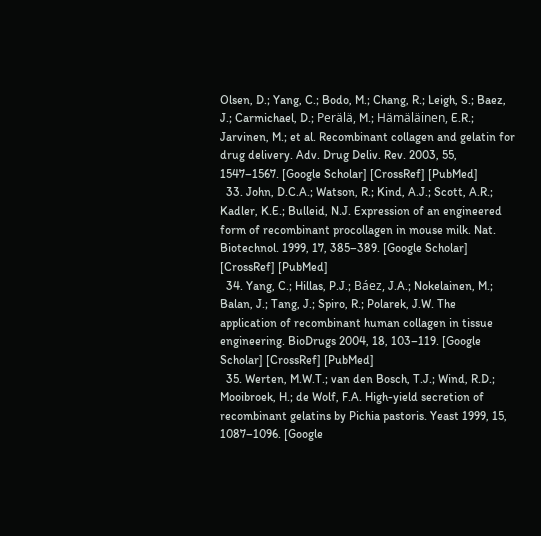Olsen, D.; Yang, C.; Bodo, M.; Chang, R.; Leigh, S.; Baez, J.; Carmichael, D.; Perälä, M.; Hämäläinen, E.R.; Jarvinen, M.; et al. Recombinant collagen and gelatin for drug delivery. Adv. Drug Deliv. Rev. 2003, 55, 1547–1567. [Google Scholar] [CrossRef] [PubMed]
  33. John, D.C.A.; Watson, R.; Kind, A.J.; Scott, A.R.; Kadler, K.E.; Bulleid, N.J. Expression of an engineered form of recombinant procollagen in mouse milk. Nat. Biotechnol. 1999, 17, 385–389. [Google Scholar] [CrossRef] [PubMed]
  34. Yang, C.; Hillas, P.J.; Báez, J.A.; Nokelainen, M.; Balan, J.; Tang, J.; Spiro, R.; Polarek, J.W. The application of recombinant human collagen in tissue engineering. BioDrugs 2004, 18, 103–119. [Google Scholar] [CrossRef] [PubMed]
  35. Werten, M.W.T.; van den Bosch, T.J.; Wind, R.D.; Mooibroek, H.; de Wolf, F.A. High-yield secretion of recombinant gelatins by Pichia pastoris. Yeast 1999, 15, 1087–1096. [Google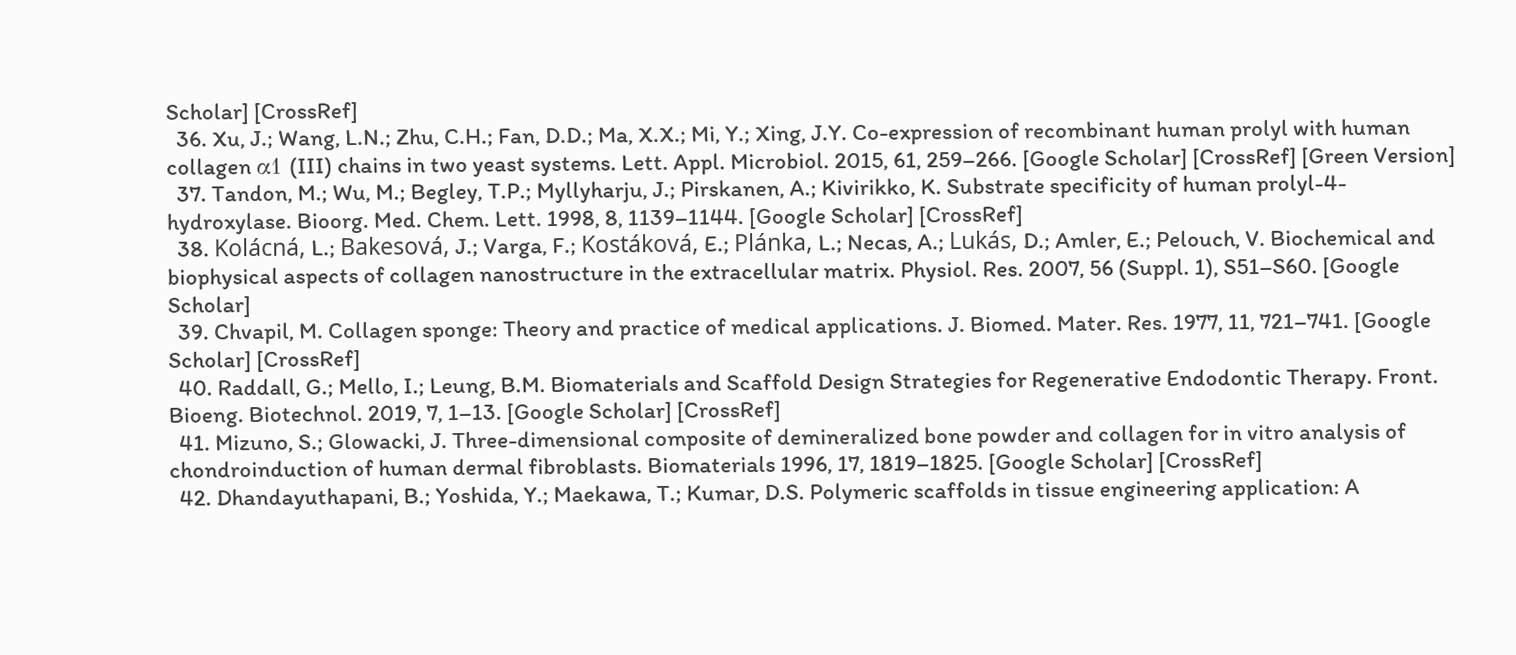Scholar] [CrossRef]
  36. Xu, J.; Wang, L.N.; Zhu, C.H.; Fan, D.D.; Ma, X.X.; Mi, Y.; Xing, J.Y. Co-expression of recombinant human prolyl with human collagen α1 (III) chains in two yeast systems. Lett. Appl. Microbiol. 2015, 61, 259–266. [Google Scholar] [CrossRef] [Green Version]
  37. Tandon, M.; Wu, M.; Begley, T.P.; Myllyharju, J.; Pirskanen, A.; Kivirikko, K. Substrate specificity of human prolyl-4-hydroxylase. Bioorg. Med. Chem. Lett. 1998, 8, 1139–1144. [Google Scholar] [CrossRef]
  38. Kolácná, L.; Bakesová, J.; Varga, F.; Kostáková, E.; Plánka, L.; Necas, A.; Lukás, D.; Amler, E.; Pelouch, V. Biochemical and biophysical aspects of collagen nanostructure in the extracellular matrix. Physiol. Res. 2007, 56 (Suppl. 1), S51–S60. [Google Scholar]
  39. Chvapil, M. Collagen sponge: Theory and practice of medical applications. J. Biomed. Mater. Res. 1977, 11, 721–741. [Google Scholar] [CrossRef]
  40. Raddall, G.; Mello, I.; Leung, B.M. Biomaterials and Scaffold Design Strategies for Regenerative Endodontic Therapy. Front. Bioeng. Biotechnol. 2019, 7, 1–13. [Google Scholar] [CrossRef]
  41. Mizuno, S.; Glowacki, J. Three-dimensional composite of demineralized bone powder and collagen for in vitro analysis of chondroinduction of human dermal fibroblasts. Biomaterials 1996, 17, 1819–1825. [Google Scholar] [CrossRef]
  42. Dhandayuthapani, B.; Yoshida, Y.; Maekawa, T.; Kumar, D.S. Polymeric scaffolds in tissue engineering application: A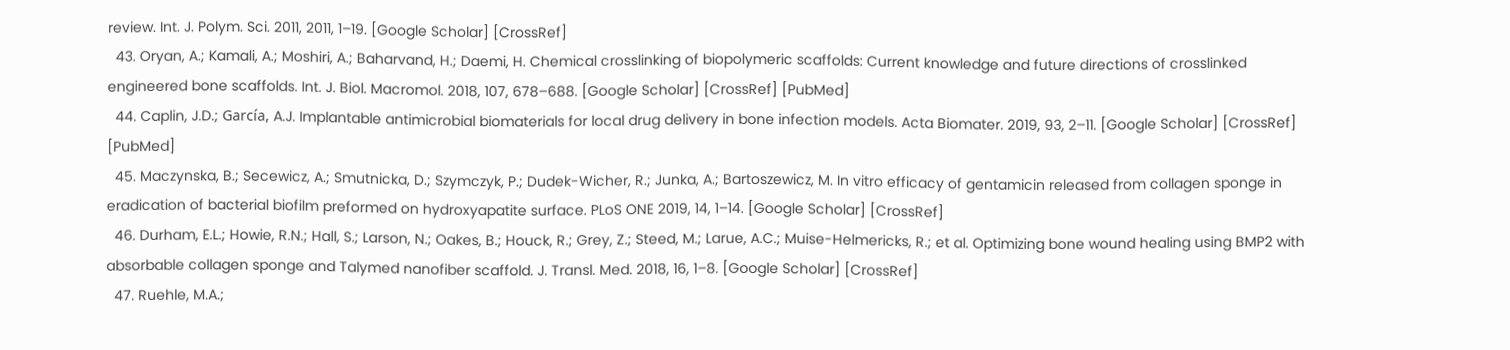review. Int. J. Polym. Sci. 2011, 2011, 1–19. [Google Scholar] [CrossRef]
  43. Oryan, A.; Kamali, A.; Moshiri, A.; Baharvand, H.; Daemi, H. Chemical crosslinking of biopolymeric scaffolds: Current knowledge and future directions of crosslinked engineered bone scaffolds. Int. J. Biol. Macromol. 2018, 107, 678–688. [Google Scholar] [CrossRef] [PubMed]
  44. Caplin, J.D.; García, A.J. Implantable antimicrobial biomaterials for local drug delivery in bone infection models. Acta Biomater. 2019, 93, 2–11. [Google Scholar] [CrossRef] [PubMed]
  45. Maczynska, B.; Secewicz, A.; Smutnicka, D.; Szymczyk, P.; Dudek-Wicher, R.; Junka, A.; Bartoszewicz, M. In vitro efficacy of gentamicin released from collagen sponge in eradication of bacterial biofilm preformed on hydroxyapatite surface. PLoS ONE 2019, 14, 1–14. [Google Scholar] [CrossRef]
  46. Durham, E.L.; Howie, R.N.; Hall, S.; Larson, N.; Oakes, B.; Houck, R.; Grey, Z.; Steed, M.; Larue, A.C.; Muise-Helmericks, R.; et al. Optimizing bone wound healing using BMP2 with absorbable collagen sponge and Talymed nanofiber scaffold. J. Transl. Med. 2018, 16, 1–8. [Google Scholar] [CrossRef]
  47. Ruehle, M.A.;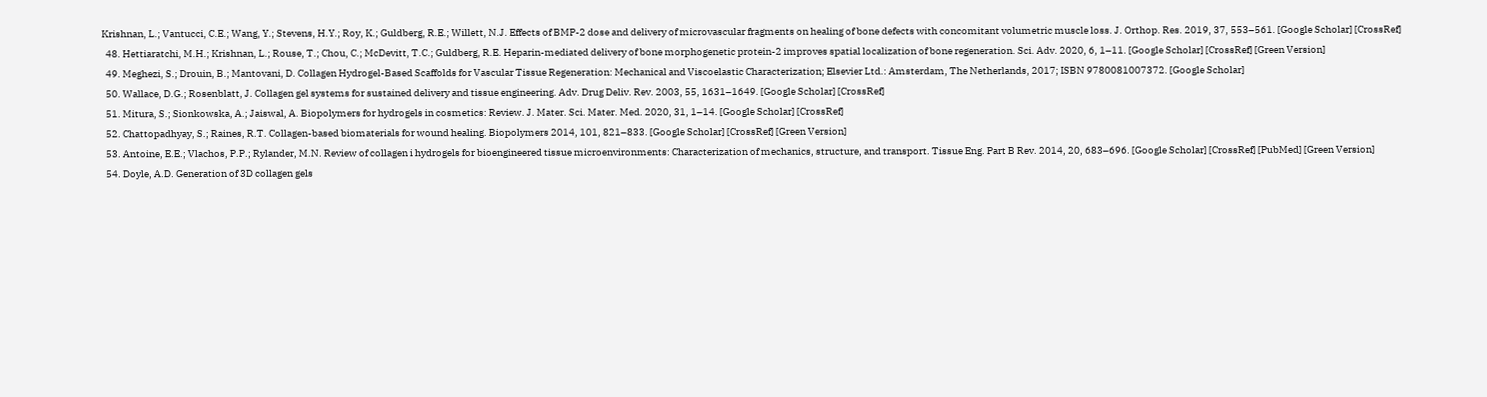Krishnan, L.; Vantucci, C.E.; Wang, Y.; Stevens, H.Y.; Roy, K.; Guldberg, R.E.; Willett, N.J. Effects of BMP-2 dose and delivery of microvascular fragments on healing of bone defects with concomitant volumetric muscle loss. J. Orthop. Res. 2019, 37, 553–561. [Google Scholar] [CrossRef]
  48. Hettiaratchi, M.H.; Krishnan, L.; Rouse, T.; Chou, C.; McDevitt, T.C.; Guldberg, R.E. Heparin-mediated delivery of bone morphogenetic protein-2 improves spatial localization of bone regeneration. Sci. Adv. 2020, 6, 1–11. [Google Scholar] [CrossRef] [Green Version]
  49. Meghezi, S.; Drouin, B.; Mantovani, D. Collagen Hydrogel-Based Scaffolds for Vascular Tissue Regeneration: Mechanical and Viscoelastic Characterization; Elsevier Ltd.: Amsterdam, The Netherlands, 2017; ISBN 9780081007372. [Google Scholar]
  50. Wallace, D.G.; Rosenblatt, J. Collagen gel systems for sustained delivery and tissue engineering. Adv. Drug Deliv. Rev. 2003, 55, 1631–1649. [Google Scholar] [CrossRef]
  51. Mitura, S.; Sionkowska, A.; Jaiswal, A. Biopolymers for hydrogels in cosmetics: Review. J. Mater. Sci. Mater. Med. 2020, 31, 1–14. [Google Scholar] [CrossRef]
  52. Chattopadhyay, S.; Raines, R.T. Collagen-based biomaterials for wound healing. Biopolymers 2014, 101, 821–833. [Google Scholar] [CrossRef] [Green Version]
  53. Antoine, E.E.; Vlachos, P.P.; Rylander, M.N. Review of collagen i hydrogels for bioengineered tissue microenvironments: Characterization of mechanics, structure, and transport. Tissue Eng. Part B Rev. 2014, 20, 683–696. [Google Scholar] [CrossRef] [PubMed] [Green Version]
  54. Doyle, A.D. Generation of 3D collagen gels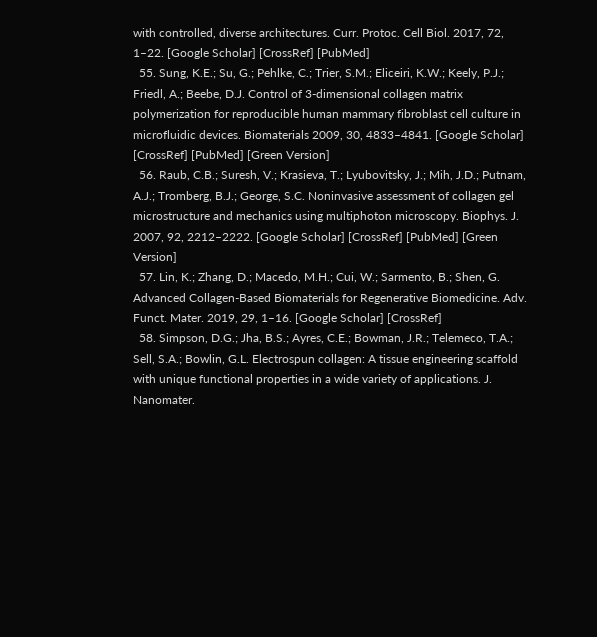with controlled, diverse architectures. Curr. Protoc. Cell Biol. 2017, 72, 1–22. [Google Scholar] [CrossRef] [PubMed]
  55. Sung, K.E.; Su, G.; Pehlke, C.; Trier, S.M.; Eliceiri, K.W.; Keely, P.J.; Friedl, A.; Beebe, D.J. Control of 3-dimensional collagen matrix polymerization for reproducible human mammary fibroblast cell culture in microfluidic devices. Biomaterials 2009, 30, 4833–4841. [Google Scholar] [CrossRef] [PubMed] [Green Version]
  56. Raub, C.B.; Suresh, V.; Krasieva, T.; Lyubovitsky, J.; Mih, J.D.; Putnam, A.J.; Tromberg, B.J.; George, S.C. Noninvasive assessment of collagen gel microstructure and mechanics using multiphoton microscopy. Biophys. J. 2007, 92, 2212–2222. [Google Scholar] [CrossRef] [PubMed] [Green Version]
  57. Lin, K.; Zhang, D.; Macedo, M.H.; Cui, W.; Sarmento, B.; Shen, G. Advanced Collagen-Based Biomaterials for Regenerative Biomedicine. Adv. Funct. Mater. 2019, 29, 1–16. [Google Scholar] [CrossRef]
  58. Simpson, D.G.; Jha, B.S.; Ayres, C.E.; Bowman, J.R.; Telemeco, T.A.; Sell, S.A.; Bowlin, G.L. Electrospun collagen: A tissue engineering scaffold with unique functional properties in a wide variety of applications. J. Nanomater.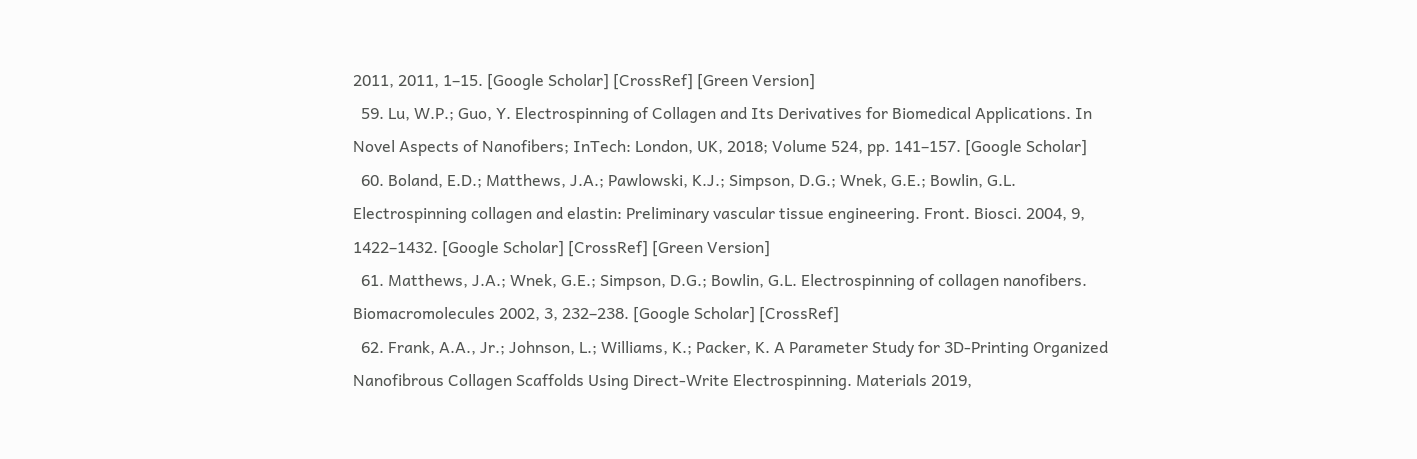2011, 2011, 1–15. [Google Scholar] [CrossRef] [Green Version]
  59. Lu, W.P.; Guo, Y. Electrospinning of Collagen and Its Derivatives for Biomedical Applications. In Novel Aspects of Nanofibers; InTech: London, UK, 2018; Volume 524, pp. 141–157. [Google Scholar]
  60. Boland, E.D.; Matthews, J.A.; Pawlowski, K.J.; Simpson, D.G.; Wnek, G.E.; Bowlin, G.L. Electrospinning collagen and elastin: Preliminary vascular tissue engineering. Front. Biosci. 2004, 9, 1422–1432. [Google Scholar] [CrossRef] [Green Version]
  61. Matthews, J.A.; Wnek, G.E.; Simpson, D.G.; Bowlin, G.L. Electrospinning of collagen nanofibers. Biomacromolecules 2002, 3, 232–238. [Google Scholar] [CrossRef]
  62. Frank, A.A., Jr.; Johnson, L.; Williams, K.; Packer, K. A Parameter Study for 3D-Printing Organized Nanofibrous Collagen Scaffolds Using Direct-Write Electrospinning. Materials 2019,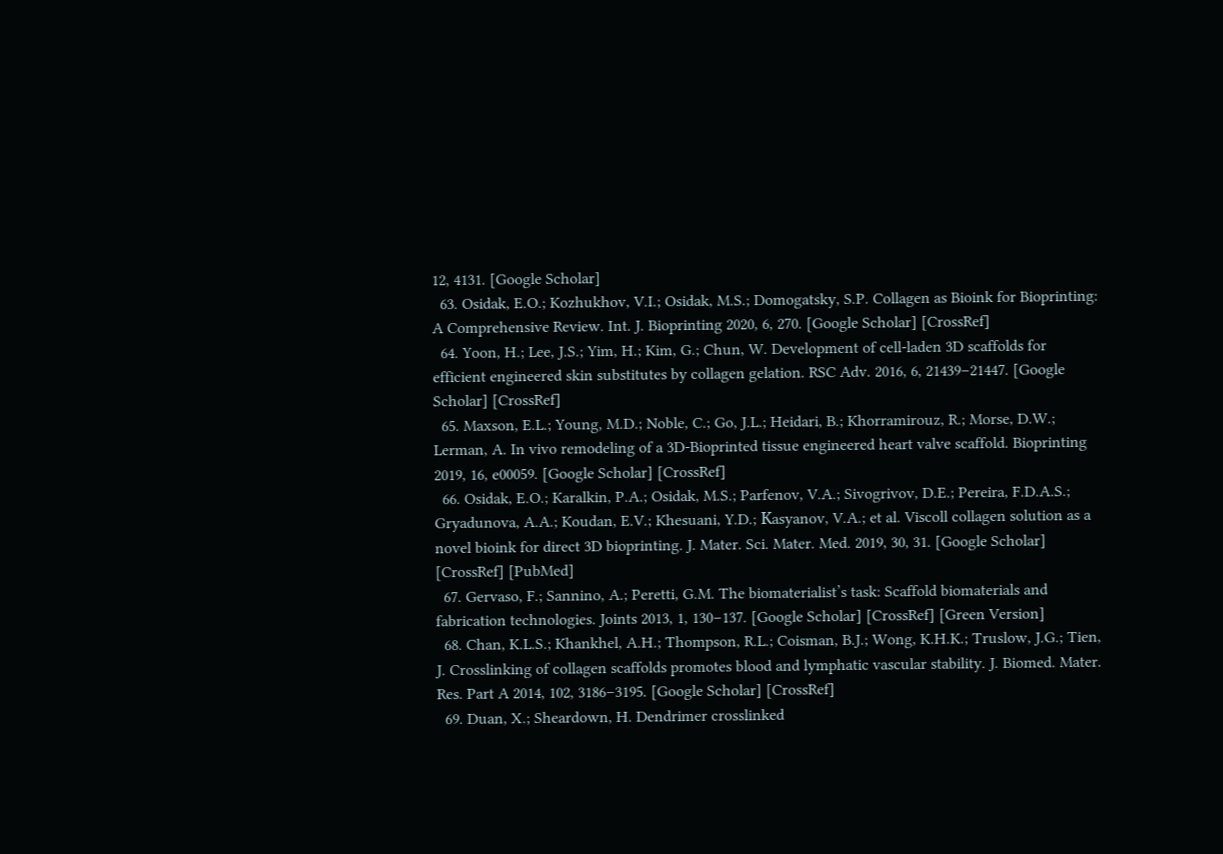12, 4131. [Google Scholar]
  63. Osidak, E.O.; Kozhukhov, V.I.; Osidak, M.S.; Domogatsky, S.P. Collagen as Bioink for Bioprinting: A Comprehensive Review. Int. J. Bioprinting 2020, 6, 270. [Google Scholar] [CrossRef]
  64. Yoon, H.; Lee, J.S.; Yim, H.; Kim, G.; Chun, W. Development of cell-laden 3D scaffolds for efficient engineered skin substitutes by collagen gelation. RSC Adv. 2016, 6, 21439–21447. [Google Scholar] [CrossRef]
  65. Maxson, E.L.; Young, M.D.; Noble, C.; Go, J.L.; Heidari, B.; Khorramirouz, R.; Morse, D.W.; Lerman, A. In vivo remodeling of a 3D-Bioprinted tissue engineered heart valve scaffold. Bioprinting 2019, 16, e00059. [Google Scholar] [CrossRef]
  66. Osidak, E.O.; Karalkin, P.A.; Osidak, M.S.; Parfenov, V.A.; Sivogrivov, D.E.; Pereira, F.D.A.S.; Gryadunova, A.A.; Koudan, E.V.; Khesuani, Y.D.; Кasyanov, V.A.; et al. Viscoll collagen solution as a novel bioink for direct 3D bioprinting. J. Mater. Sci. Mater. Med. 2019, 30, 31. [Google Scholar] [CrossRef] [PubMed]
  67. Gervaso, F.; Sannino, A.; Peretti, G.M. The biomaterialist’s task: Scaffold biomaterials and fabrication technologies. Joints 2013, 1, 130–137. [Google Scholar] [CrossRef] [Green Version]
  68. Chan, K.L.S.; Khankhel, A.H.; Thompson, R.L.; Coisman, B.J.; Wong, K.H.K.; Truslow, J.G.; Tien, J. Crosslinking of collagen scaffolds promotes blood and lymphatic vascular stability. J. Biomed. Mater. Res. Part A 2014, 102, 3186–3195. [Google Scholar] [CrossRef]
  69. Duan, X.; Sheardown, H. Dendrimer crosslinked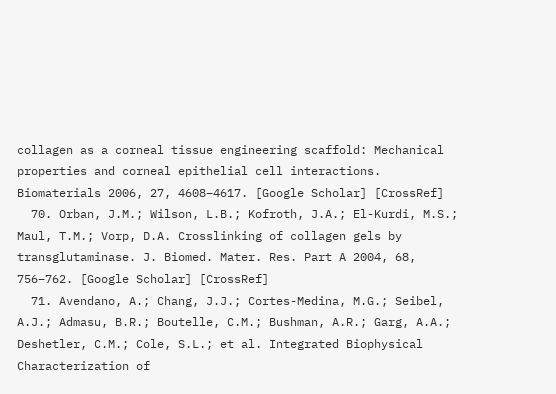collagen as a corneal tissue engineering scaffold: Mechanical properties and corneal epithelial cell interactions. Biomaterials 2006, 27, 4608–4617. [Google Scholar] [CrossRef]
  70. Orban, J.M.; Wilson, L.B.; Kofroth, J.A.; El-Kurdi, M.S.; Maul, T.M.; Vorp, D.A. Crosslinking of collagen gels by transglutaminase. J. Biomed. Mater. Res. Part A 2004, 68, 756–762. [Google Scholar] [CrossRef]
  71. Avendano, A.; Chang, J.J.; Cortes-Medina, M.G.; Seibel, A.J.; Admasu, B.R.; Boutelle, C.M.; Bushman, A.R.; Garg, A.A.; Deshetler, C.M.; Cole, S.L.; et al. Integrated Biophysical Characterization of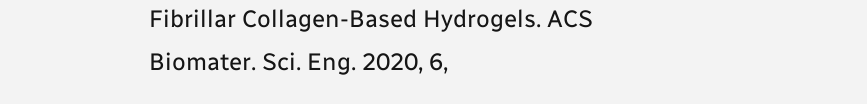Fibrillar Collagen-Based Hydrogels. ACS Biomater. Sci. Eng. 2020, 6,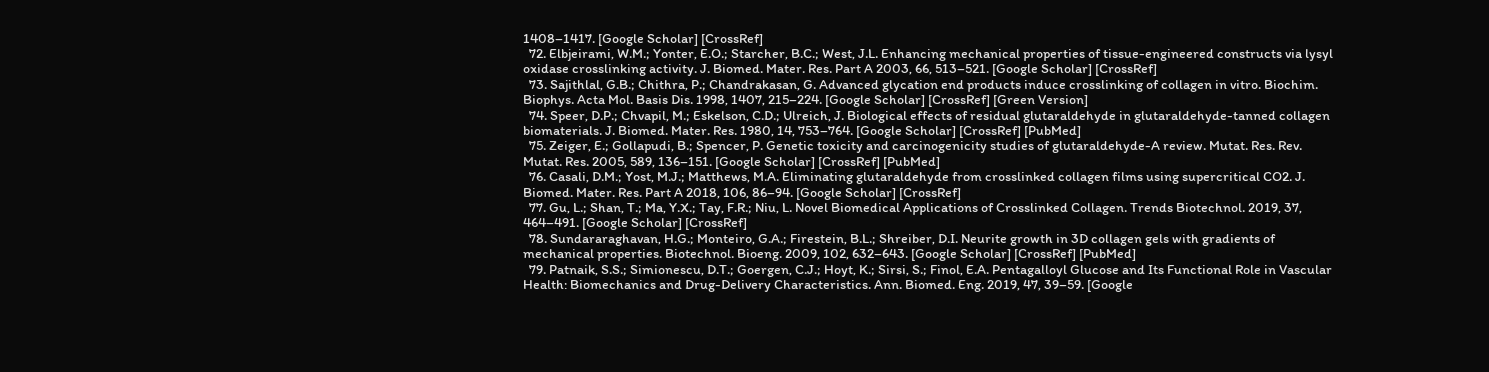1408–1417. [Google Scholar] [CrossRef]
  72. Elbjeirami, W.M.; Yonter, E.O.; Starcher, B.C.; West, J.L. Enhancing mechanical properties of tissue-engineered constructs via lysyl oxidase crosslinking activity. J. Biomed. Mater. Res. Part A 2003, 66, 513–521. [Google Scholar] [CrossRef]
  73. Sajithlal, G.B.; Chithra, P.; Chandrakasan, G. Advanced glycation end products induce crosslinking of collagen in vitro. Biochim. Biophys. Acta Mol. Basis Dis. 1998, 1407, 215–224. [Google Scholar] [CrossRef] [Green Version]
  74. Speer, D.P.; Chvapil, M.; Eskelson, C.D.; Ulreich, J. Biological effects of residual glutaraldehyde in glutaraldehyde-tanned collagen biomaterials. J. Biomed. Mater. Res. 1980, 14, 753–764. [Google Scholar] [CrossRef] [PubMed]
  75. Zeiger, E.; Gollapudi, B.; Spencer, P. Genetic toxicity and carcinogenicity studies of glutaraldehyde-A review. Mutat. Res. Rev. Mutat. Res. 2005, 589, 136–151. [Google Scholar] [CrossRef] [PubMed]
  76. Casali, D.M.; Yost, M.J.; Matthews, M.A. Eliminating glutaraldehyde from crosslinked collagen films using supercritical CO2. J. Biomed. Mater. Res. Part A 2018, 106, 86–94. [Google Scholar] [CrossRef]
  77. Gu, L.; Shan, T.; Ma, Y.X.; Tay, F.R.; Niu, L. Novel Biomedical Applications of Crosslinked Collagen. Trends Biotechnol. 2019, 37, 464–491. [Google Scholar] [CrossRef]
  78. Sundararaghavan, H.G.; Monteiro, G.A.; Firestein, B.L.; Shreiber, D.I. Neurite growth in 3D collagen gels with gradients of mechanical properties. Biotechnol. Bioeng. 2009, 102, 632–643. [Google Scholar] [CrossRef] [PubMed]
  79. Patnaik, S.S.; Simionescu, D.T.; Goergen, C.J.; Hoyt, K.; Sirsi, S.; Finol, E.A. Pentagalloyl Glucose and Its Functional Role in Vascular Health: Biomechanics and Drug-Delivery Characteristics. Ann. Biomed. Eng. 2019, 47, 39–59. [Google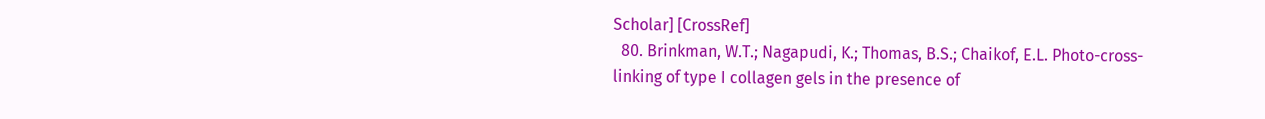Scholar] [CrossRef]
  80. Brinkman, W.T.; Nagapudi, K.; Thomas, B.S.; Chaikof, E.L. Photo-cross-linking of type I collagen gels in the presence of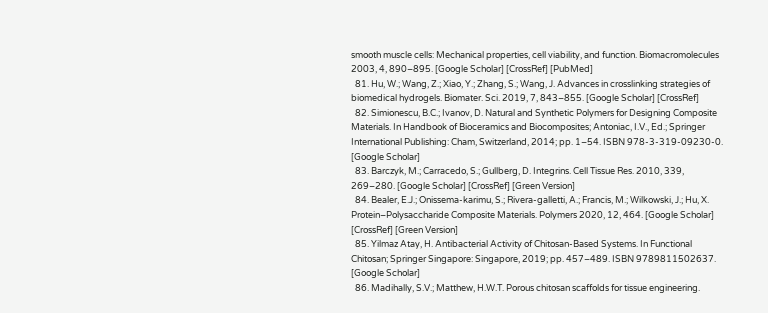smooth muscle cells: Mechanical properties, cell viability, and function. Biomacromolecules 2003, 4, 890–895. [Google Scholar] [CrossRef] [PubMed]
  81. Hu, W.; Wang, Z.; Xiao, Y.; Zhang, S.; Wang, J. Advances in crosslinking strategies of biomedical hydrogels. Biomater. Sci. 2019, 7, 843–855. [Google Scholar] [CrossRef]
  82. Simionescu, B.C.; Ivanov, D. Natural and Synthetic Polymers for Designing Composite Materials. In Handbook of Bioceramics and Biocomposites; Antoniac, I.V., Ed.; Springer International Publishing: Cham, Switzerland, 2014; pp. 1–54. ISBN 978-3-319-09230-0. [Google Scholar]
  83. Barczyk, M.; Carracedo, S.; Gullberg, D. Integrins. Cell Tissue Res. 2010, 339, 269–280. [Google Scholar] [CrossRef] [Green Version]
  84. Bealer, E.J.; Onissema-karimu, S.; Rivera-galletti, A.; Francis, M.; Wilkowski, J.; Hu, X. Protein–Polysaccharide Composite Materials. Polymers 2020, 12, 464. [Google Scholar] [CrossRef] [Green Version]
  85. Yilmaz Atay, H. Antibacterial Activity of Chitosan-Based Systems. In Functional Chitosan; Springer Singapore: Singapore, 2019; pp. 457–489. ISBN 9789811502637. [Google Scholar]
  86. Madihally, S.V.; Matthew, H.W.T. Porous chitosan scaffolds for tissue engineering.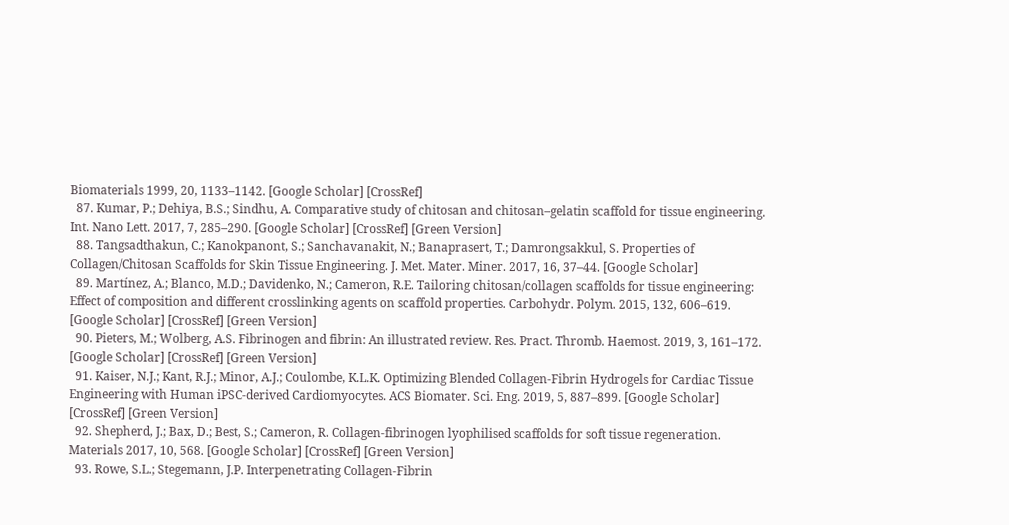Biomaterials 1999, 20, 1133–1142. [Google Scholar] [CrossRef]
  87. Kumar, P.; Dehiya, B.S.; Sindhu, A. Comparative study of chitosan and chitosan–gelatin scaffold for tissue engineering. Int. Nano Lett. 2017, 7, 285–290. [Google Scholar] [CrossRef] [Green Version]
  88. Tangsadthakun, C.; Kanokpanont, S.; Sanchavanakit, N.; Banaprasert, T.; Damrongsakkul, S. Properties of Collagen/Chitosan Scaffolds for Skin Tissue Engineering. J. Met. Mater. Miner. 2017, 16, 37–44. [Google Scholar]
  89. Martínez, A.; Blanco, M.D.; Davidenko, N.; Cameron, R.E. Tailoring chitosan/collagen scaffolds for tissue engineering: Effect of composition and different crosslinking agents on scaffold properties. Carbohydr. Polym. 2015, 132, 606–619. [Google Scholar] [CrossRef] [Green Version]
  90. Pieters, M.; Wolberg, A.S. Fibrinogen and fibrin: An illustrated review. Res. Pract. Thromb. Haemost. 2019, 3, 161–172. [Google Scholar] [CrossRef] [Green Version]
  91. Kaiser, N.J.; Kant, R.J.; Minor, A.J.; Coulombe, K.L.K. Optimizing Blended Collagen-Fibrin Hydrogels for Cardiac Tissue Engineering with Human iPSC-derived Cardiomyocytes. ACS Biomater. Sci. Eng. 2019, 5, 887–899. [Google Scholar] [CrossRef] [Green Version]
  92. Shepherd, J.; Bax, D.; Best, S.; Cameron, R. Collagen-fibrinogen lyophilised scaffolds for soft tissue regeneration. Materials 2017, 10, 568. [Google Scholar] [CrossRef] [Green Version]
  93. Rowe, S.L.; Stegemann, J.P. Interpenetrating Collagen-Fibrin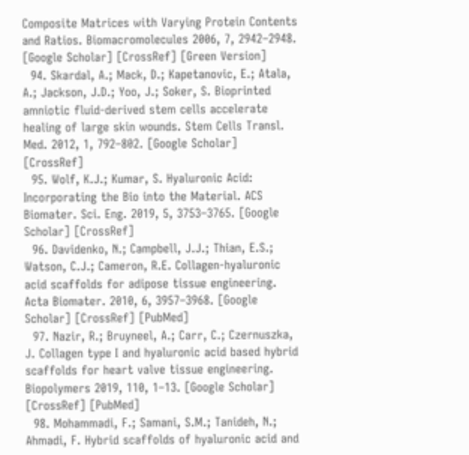Composite Matrices with Varying Protein Contents and Ratios. Biomacromolecules 2006, 7, 2942–2948. [Google Scholar] [CrossRef] [Green Version]
  94. Skardal, A.; Mack, D.; Kapetanovic, E.; Atala, A.; Jackson, J.D.; Yoo, J.; Soker, S. Bioprinted amniotic fluid-derived stem cells accelerate healing of large skin wounds. Stem Cells Transl. Med. 2012, 1, 792–802. [Google Scholar] [CrossRef]
  95. Wolf, K.J.; Kumar, S. Hyaluronic Acid: Incorporating the Bio into the Material. ACS Biomater. Sci. Eng. 2019, 5, 3753–3765. [Google Scholar] [CrossRef]
  96. Davidenko, N.; Campbell, J.J.; Thian, E.S.; Watson, C.J.; Cameron, R.E. Collagen-hyaluronic acid scaffolds for adipose tissue engineering. Acta Biomater. 2010, 6, 3957–3968. [Google Scholar] [CrossRef] [PubMed]
  97. Nazir, R.; Bruyneel, A.; Carr, C.; Czernuszka, J. Collagen type I and hyaluronic acid based hybrid scaffolds for heart valve tissue engineering. Biopolymers 2019, 110, 1–13. [Google Scholar] [CrossRef] [PubMed]
  98. Mohammadi, F.; Samani, S.M.; Tanideh, N.; Ahmadi, F. Hybrid scaffolds of hyaluronic acid and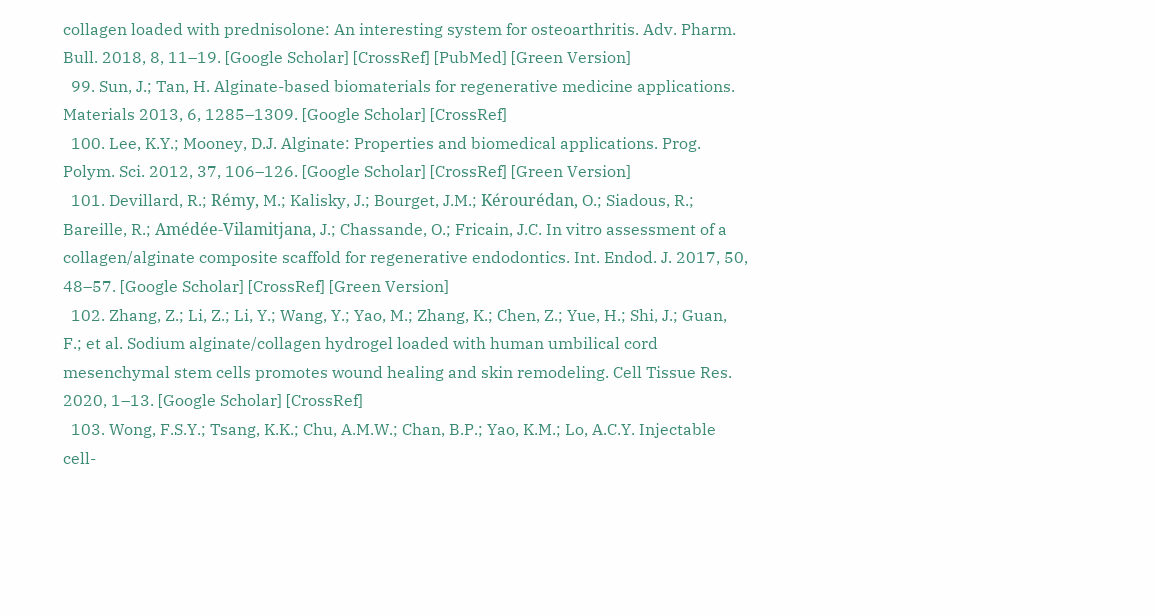collagen loaded with prednisolone: An interesting system for osteoarthritis. Adv. Pharm. Bull. 2018, 8, 11–19. [Google Scholar] [CrossRef] [PubMed] [Green Version]
  99. Sun, J.; Tan, H. Alginate-based biomaterials for regenerative medicine applications. Materials 2013, 6, 1285–1309. [Google Scholar] [CrossRef]
  100. Lee, K.Y.; Mooney, D.J. Alginate: Properties and biomedical applications. Prog. Polym. Sci. 2012, 37, 106–126. [Google Scholar] [CrossRef] [Green Version]
  101. Devillard, R.; Rémy, M.; Kalisky, J.; Bourget, J.M.; Kérourédan, O.; Siadous, R.; Bareille, R.; Amédée-Vilamitjana, J.; Chassande, O.; Fricain, J.C. In vitro assessment of a collagen/alginate composite scaffold for regenerative endodontics. Int. Endod. J. 2017, 50, 48–57. [Google Scholar] [CrossRef] [Green Version]
  102. Zhang, Z.; Li, Z.; Li, Y.; Wang, Y.; Yao, M.; Zhang, K.; Chen, Z.; Yue, H.; Shi, J.; Guan, F.; et al. Sodium alginate/collagen hydrogel loaded with human umbilical cord mesenchymal stem cells promotes wound healing and skin remodeling. Cell Tissue Res. 2020, 1–13. [Google Scholar] [CrossRef]
  103. Wong, F.S.Y.; Tsang, K.K.; Chu, A.M.W.; Chan, B.P.; Yao, K.M.; Lo, A.C.Y. Injectable cell-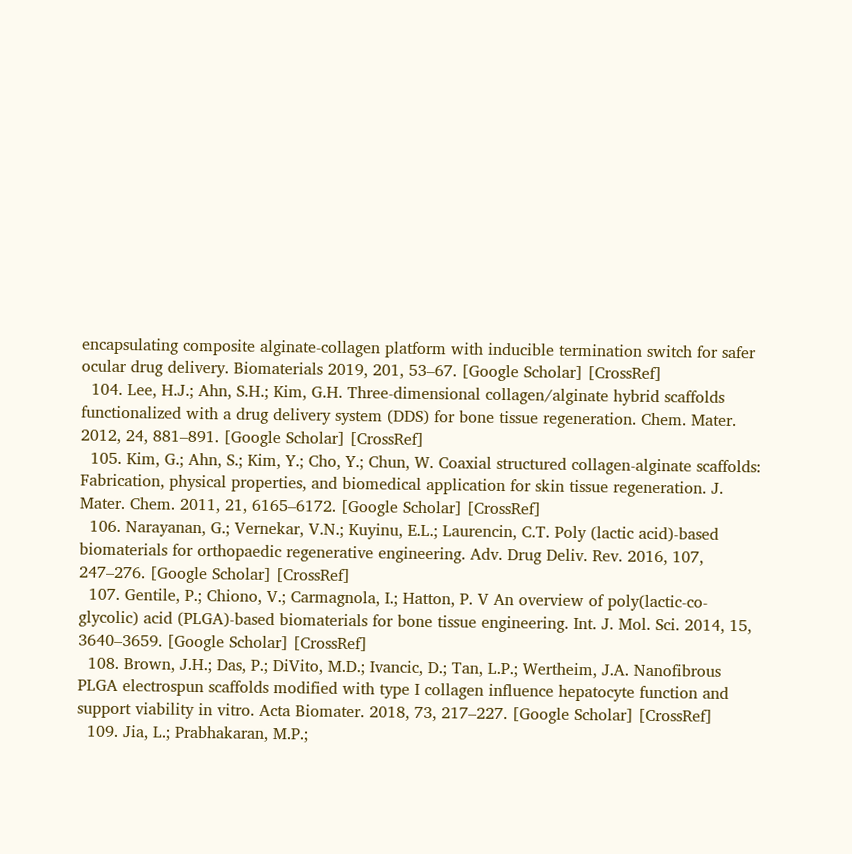encapsulating composite alginate-collagen platform with inducible termination switch for safer ocular drug delivery. Biomaterials 2019, 201, 53–67. [Google Scholar] [CrossRef]
  104. Lee, H.J.; Ahn, S.H.; Kim, G.H. Three-dimensional collagen/alginate hybrid scaffolds functionalized with a drug delivery system (DDS) for bone tissue regeneration. Chem. Mater. 2012, 24, 881–891. [Google Scholar] [CrossRef]
  105. Kim, G.; Ahn, S.; Kim, Y.; Cho, Y.; Chun, W. Coaxial structured collagen-alginate scaffolds: Fabrication, physical properties, and biomedical application for skin tissue regeneration. J. Mater. Chem. 2011, 21, 6165–6172. [Google Scholar] [CrossRef]
  106. Narayanan, G.; Vernekar, V.N.; Kuyinu, E.L.; Laurencin, C.T. Poly (lactic acid)-based biomaterials for orthopaedic regenerative engineering. Adv. Drug Deliv. Rev. 2016, 107, 247–276. [Google Scholar] [CrossRef]
  107. Gentile, P.; Chiono, V.; Carmagnola, I.; Hatton, P. V An overview of poly(lactic-co-glycolic) acid (PLGA)-based biomaterials for bone tissue engineering. Int. J. Mol. Sci. 2014, 15, 3640–3659. [Google Scholar] [CrossRef]
  108. Brown, J.H.; Das, P.; DiVito, M.D.; Ivancic, D.; Tan, L.P.; Wertheim, J.A. Nanofibrous PLGA electrospun scaffolds modified with type I collagen influence hepatocyte function and support viability in vitro. Acta Biomater. 2018, 73, 217–227. [Google Scholar] [CrossRef]
  109. Jia, L.; Prabhakaran, M.P.;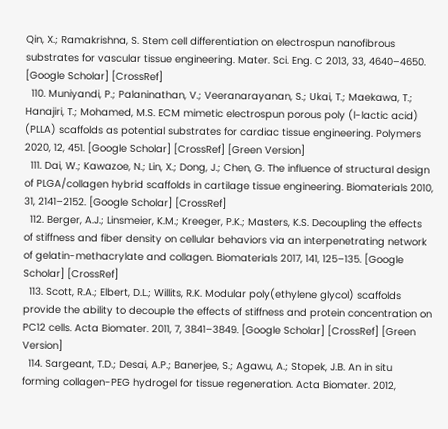Qin, X.; Ramakrishna, S. Stem cell differentiation on electrospun nanofibrous substrates for vascular tissue engineering. Mater. Sci. Eng. C 2013, 33, 4640–4650. [Google Scholar] [CrossRef]
  110. Muniyandi, P.; Palaninathan, V.; Veeranarayanan, S.; Ukai, T.; Maekawa, T.; Hanajiri, T.; Mohamed, M.S. ECM mimetic electrospun porous poly (l-lactic acid) (PLLA) scaffolds as potential substrates for cardiac tissue engineering. Polymers 2020, 12, 451. [Google Scholar] [CrossRef] [Green Version]
  111. Dai, W.; Kawazoe, N.; Lin, X.; Dong, J.; Chen, G. The influence of structural design of PLGA/collagen hybrid scaffolds in cartilage tissue engineering. Biomaterials 2010, 31, 2141–2152. [Google Scholar] [CrossRef]
  112. Berger, A.J.; Linsmeier, K.M.; Kreeger, P.K.; Masters, K.S. Decoupling the effects of stiffness and fiber density on cellular behaviors via an interpenetrating network of gelatin-methacrylate and collagen. Biomaterials 2017, 141, 125–135. [Google Scholar] [CrossRef]
  113. Scott, R.A.; Elbert, D.L.; Willits, R.K. Modular poly(ethylene glycol) scaffolds provide the ability to decouple the effects of stiffness and protein concentration on PC12 cells. Acta Biomater. 2011, 7, 3841–3849. [Google Scholar] [CrossRef] [Green Version]
  114. Sargeant, T.D.; Desai, A.P.; Banerjee, S.; Agawu, A.; Stopek, J.B. An in situ forming collagen-PEG hydrogel for tissue regeneration. Acta Biomater. 2012,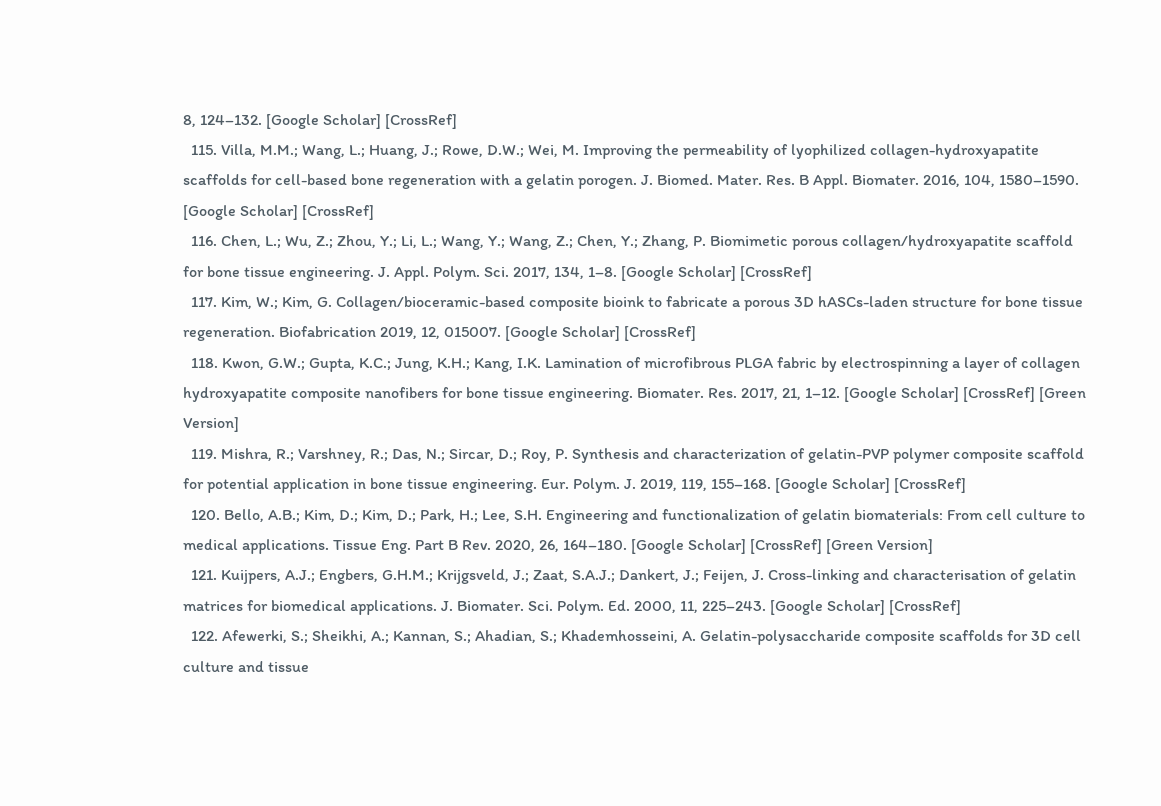8, 124–132. [Google Scholar] [CrossRef]
  115. Villa, M.M.; Wang, L.; Huang, J.; Rowe, D.W.; Wei, M. Improving the permeability of lyophilized collagen-hydroxyapatite scaffolds for cell-based bone regeneration with a gelatin porogen. J. Biomed. Mater. Res. B Appl. Biomater. 2016, 104, 1580–1590. [Google Scholar] [CrossRef]
  116. Chen, L.; Wu, Z.; Zhou, Y.; Li, L.; Wang, Y.; Wang, Z.; Chen, Y.; Zhang, P. Biomimetic porous collagen/hydroxyapatite scaffold for bone tissue engineering. J. Appl. Polym. Sci. 2017, 134, 1–8. [Google Scholar] [CrossRef]
  117. Kim, W.; Kim, G. Collagen/bioceramic-based composite bioink to fabricate a porous 3D hASCs-laden structure for bone tissue regeneration. Biofabrication 2019, 12, 015007. [Google Scholar] [CrossRef]
  118. Kwon, G.W.; Gupta, K.C.; Jung, K.H.; Kang, I.K. Lamination of microfibrous PLGA fabric by electrospinning a layer of collagen hydroxyapatite composite nanofibers for bone tissue engineering. Biomater. Res. 2017, 21, 1–12. [Google Scholar] [CrossRef] [Green Version]
  119. Mishra, R.; Varshney, R.; Das, N.; Sircar, D.; Roy, P. Synthesis and characterization of gelatin-PVP polymer composite scaffold for potential application in bone tissue engineering. Eur. Polym. J. 2019, 119, 155–168. [Google Scholar] [CrossRef]
  120. Bello, A.B.; Kim, D.; Kim, D.; Park, H.; Lee, S.H. Engineering and functionalization of gelatin biomaterials: From cell culture to medical applications. Tissue Eng. Part B Rev. 2020, 26, 164–180. [Google Scholar] [CrossRef] [Green Version]
  121. Kuijpers, A.J.; Engbers, G.H.M.; Krijgsveld, J.; Zaat, S.A.J.; Dankert, J.; Feijen, J. Cross-linking and characterisation of gelatin matrices for biomedical applications. J. Biomater. Sci. Polym. Ed. 2000, 11, 225–243. [Google Scholar] [CrossRef]
  122. Afewerki, S.; Sheikhi, A.; Kannan, S.; Ahadian, S.; Khademhosseini, A. Gelatin-polysaccharide composite scaffolds for 3D cell culture and tissue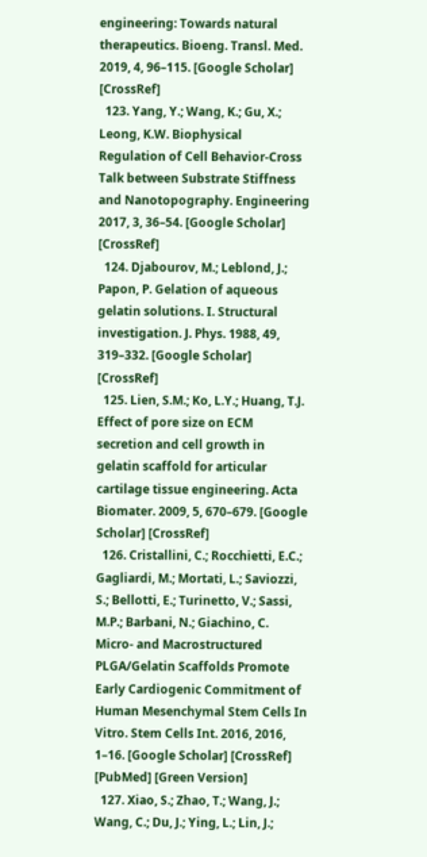engineering: Towards natural therapeutics. Bioeng. Transl. Med. 2019, 4, 96–115. [Google Scholar] [CrossRef]
  123. Yang, Y.; Wang, K.; Gu, X.; Leong, K.W. Biophysical Regulation of Cell Behavior-Cross Talk between Substrate Stiffness and Nanotopography. Engineering 2017, 3, 36–54. [Google Scholar] [CrossRef]
  124. Djabourov, M.; Leblond, J.; Papon, P. Gelation of aqueous gelatin solutions. I. Structural investigation. J. Phys. 1988, 49, 319–332. [Google Scholar] [CrossRef]
  125. Lien, S.M.; Ko, L.Y.; Huang, T.J. Effect of pore size on ECM secretion and cell growth in gelatin scaffold for articular cartilage tissue engineering. Acta Biomater. 2009, 5, 670–679. [Google Scholar] [CrossRef]
  126. Cristallini, C.; Rocchietti, E.C.; Gagliardi, M.; Mortati, L.; Saviozzi, S.; Bellotti, E.; Turinetto, V.; Sassi, M.P.; Barbani, N.; Giachino, C. Micro- and Macrostructured PLGA/Gelatin Scaffolds Promote Early Cardiogenic Commitment of Human Mesenchymal Stem Cells In Vitro. Stem Cells Int. 2016, 2016, 1–16. [Google Scholar] [CrossRef] [PubMed] [Green Version]
  127. Xiao, S.; Zhao, T.; Wang, J.; Wang, C.; Du, J.; Ying, L.; Lin, J.;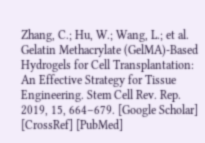Zhang, C.; Hu, W.; Wang, L.; et al. Gelatin Methacrylate (GelMA)-Based Hydrogels for Cell Transplantation: An Effective Strategy for Tissue Engineering. Stem Cell Rev. Rep. 2019, 15, 664–679. [Google Scholar] [CrossRef] [PubMed]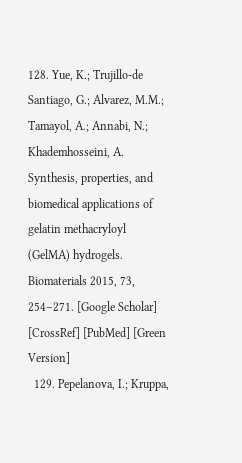128. Yue, K.; Trujillo-de Santiago, G.; Alvarez, M.M.; Tamayol, A.; Annabi, N.; Khademhosseini, A. Synthesis, properties, and biomedical applications of gelatin methacryloyl (GelMA) hydrogels. Biomaterials 2015, 73, 254–271. [Google Scholar] [CrossRef] [PubMed] [Green Version]
  129. Pepelanova, I.; Kruppa,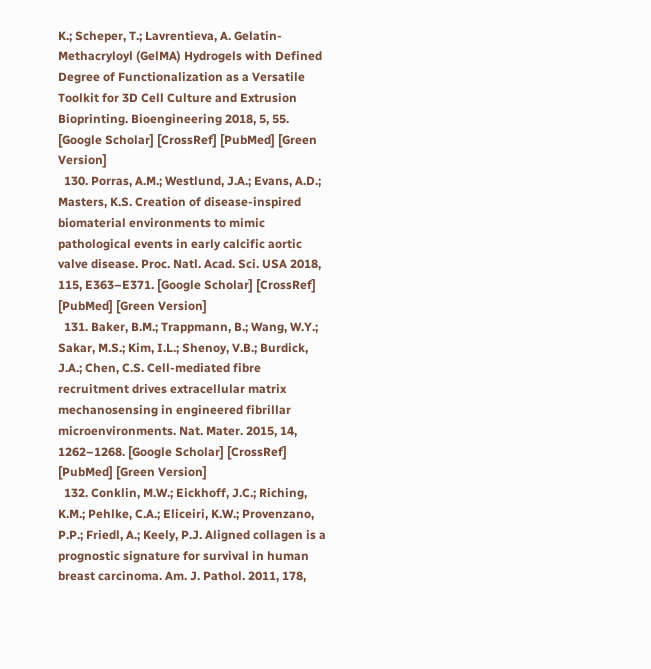K.; Scheper, T.; Lavrentieva, A. Gelatin-Methacryloyl (GelMA) Hydrogels with Defined Degree of Functionalization as a Versatile Toolkit for 3D Cell Culture and Extrusion Bioprinting. Bioengineering 2018, 5, 55. [Google Scholar] [CrossRef] [PubMed] [Green Version]
  130. Porras, A.M.; Westlund, J.A.; Evans, A.D.; Masters, K.S. Creation of disease-inspired biomaterial environments to mimic pathological events in early calcific aortic valve disease. Proc. Natl. Acad. Sci. USA 2018, 115, E363–E371. [Google Scholar] [CrossRef] [PubMed] [Green Version]
  131. Baker, B.M.; Trappmann, B.; Wang, W.Y.; Sakar, M.S.; Kim, I.L.; Shenoy, V.B.; Burdick, J.A.; Chen, C.S. Cell-mediated fibre recruitment drives extracellular matrix mechanosensing in engineered fibrillar microenvironments. Nat. Mater. 2015, 14, 1262–1268. [Google Scholar] [CrossRef] [PubMed] [Green Version]
  132. Conklin, M.W.; Eickhoff, J.C.; Riching, K.M.; Pehlke, C.A.; Eliceiri, K.W.; Provenzano, P.P.; Friedl, A.; Keely, P.J. Aligned collagen is a prognostic signature for survival in human breast carcinoma. Am. J. Pathol. 2011, 178,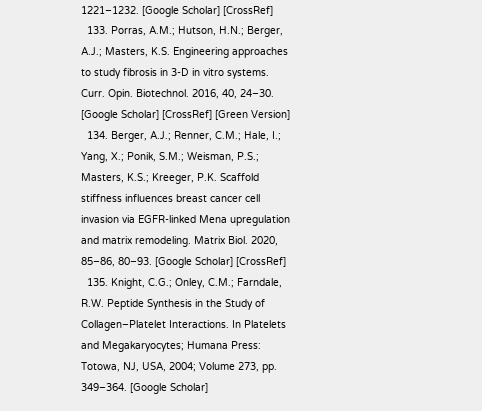1221–1232. [Google Scholar] [CrossRef]
  133. Porras, A.M.; Hutson, H.N.; Berger, A.J.; Masters, K.S. Engineering approaches to study fibrosis in 3-D in vitro systems. Curr. Opin. Biotechnol. 2016, 40, 24–30. [Google Scholar] [CrossRef] [Green Version]
  134. Berger, A.J.; Renner, C.M.; Hale, I.; Yang, X.; Ponik, S.M.; Weisman, P.S.; Masters, K.S.; Kreeger, P.K. Scaffold stiffness influences breast cancer cell invasion via EGFR-linked Mena upregulation and matrix remodeling. Matrix Biol. 2020, 85–86, 80–93. [Google Scholar] [CrossRef]
  135. Knight, C.G.; Onley, C.M.; Farndale, R.W. Peptide Synthesis in the Study of Collagen–Platelet Interactions. In Platelets and Megakaryocytes; Humana Press: Totowa, NJ, USA, 2004; Volume 273, pp. 349–364. [Google Scholar]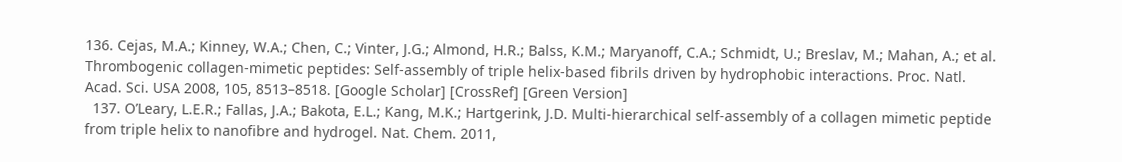136. Cejas, M.A.; Kinney, W.A.; Chen, C.; Vinter, J.G.; Almond, H.R.; Balss, K.M.; Maryanoff, C.A.; Schmidt, U.; Breslav, M.; Mahan, A.; et al. Thrombogenic collagen-mimetic peptides: Self-assembly of triple helix-based fibrils driven by hydrophobic interactions. Proc. Natl. Acad. Sci. USA 2008, 105, 8513–8518. [Google Scholar] [CrossRef] [Green Version]
  137. O’Leary, L.E.R.; Fallas, J.A.; Bakota, E.L.; Kang, M.K.; Hartgerink, J.D. Multi-hierarchical self-assembly of a collagen mimetic peptide from triple helix to nanofibre and hydrogel. Nat. Chem. 2011,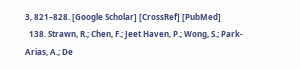3, 821–828. [Google Scholar] [CrossRef] [PubMed]
  138. Strawn, R.; Chen, F.; Jeet Haven, P.; Wong, S.; Park-Arias, A.; De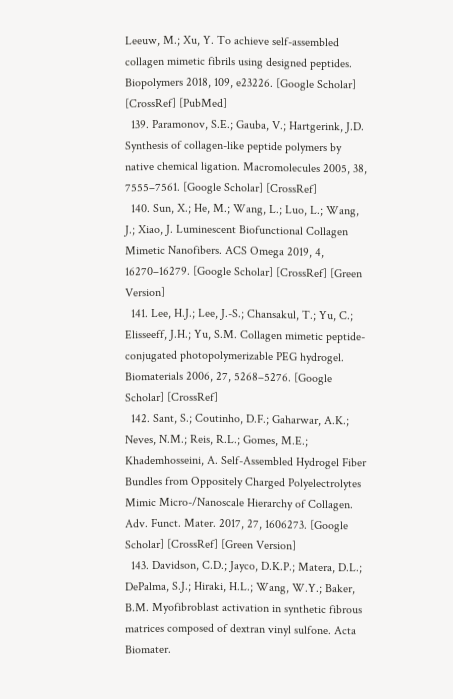Leeuw, M.; Xu, Y. To achieve self-assembled collagen mimetic fibrils using designed peptides. Biopolymers 2018, 109, e23226. [Google Scholar] [CrossRef] [PubMed]
  139. Paramonov, S.E.; Gauba, V.; Hartgerink, J.D. Synthesis of collagen-like peptide polymers by native chemical ligation. Macromolecules 2005, 38, 7555–7561. [Google Scholar] [CrossRef]
  140. Sun, X.; He, M.; Wang, L.; Luo, L.; Wang, J.; Xiao, J. Luminescent Biofunctional Collagen Mimetic Nanofibers. ACS Omega 2019, 4, 16270–16279. [Google Scholar] [CrossRef] [Green Version]
  141. Lee, H.J.; Lee, J.-S.; Chansakul, T.; Yu, C.; Elisseeff, J.H.; Yu, S.M. Collagen mimetic peptide-conjugated photopolymerizable PEG hydrogel. Biomaterials 2006, 27, 5268–5276. [Google Scholar] [CrossRef]
  142. Sant, S.; Coutinho, D.F.; Gaharwar, A.K.; Neves, N.M.; Reis, R.L.; Gomes, M.E.; Khademhosseini, A. Self-Assembled Hydrogel Fiber Bundles from Oppositely Charged Polyelectrolytes Mimic Micro-/Nanoscale Hierarchy of Collagen. Adv. Funct. Mater. 2017, 27, 1606273. [Google Scholar] [CrossRef] [Green Version]
  143. Davidson, C.D.; Jayco, D.K.P.; Matera, D.L.; DePalma, S.J.; Hiraki, H.L.; Wang, W.Y.; Baker, B.M. Myofibroblast activation in synthetic fibrous matrices composed of dextran vinyl sulfone. Acta Biomater.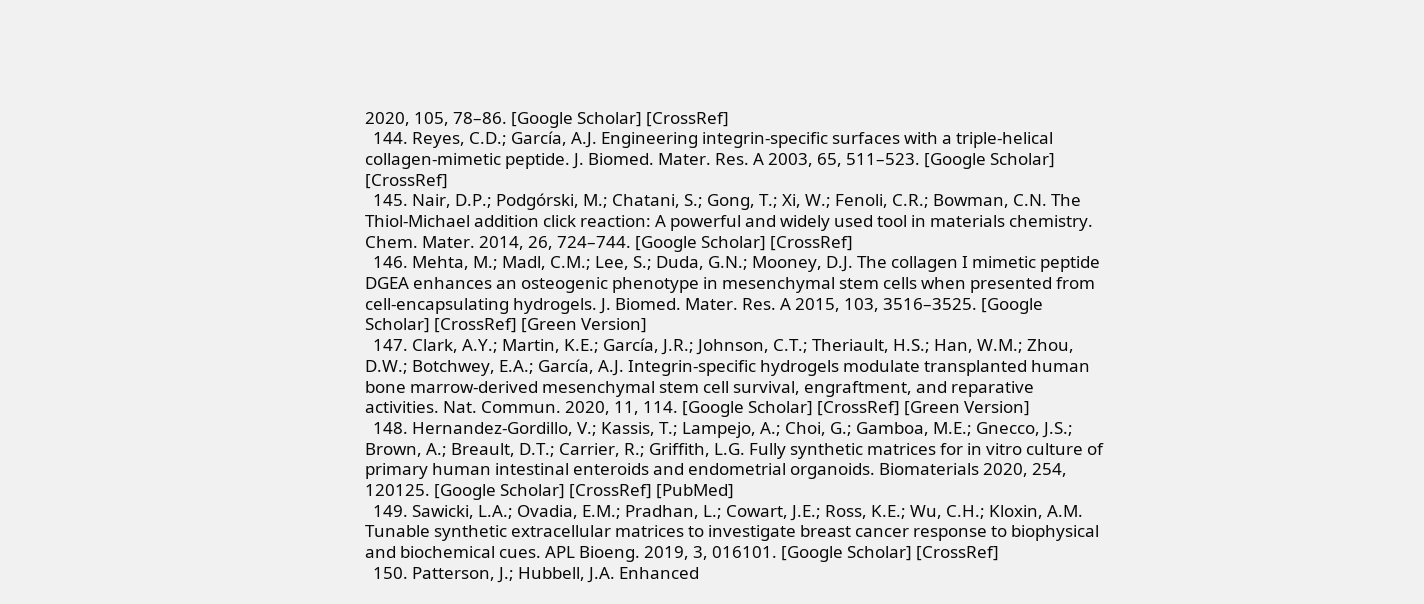2020, 105, 78–86. [Google Scholar] [CrossRef]
  144. Reyes, C.D.; García, A.J. Engineering integrin-specific surfaces with a triple-helical collagen-mimetic peptide. J. Biomed. Mater. Res. A 2003, 65, 511–523. [Google Scholar] [CrossRef]
  145. Nair, D.P.; Podgórski, M.; Chatani, S.; Gong, T.; Xi, W.; Fenoli, C.R.; Bowman, C.N. The Thiol-Michael addition click reaction: A powerful and widely used tool in materials chemistry. Chem. Mater. 2014, 26, 724–744. [Google Scholar] [CrossRef]
  146. Mehta, M.; Madl, C.M.; Lee, S.; Duda, G.N.; Mooney, D.J. The collagen I mimetic peptide DGEA enhances an osteogenic phenotype in mesenchymal stem cells when presented from cell-encapsulating hydrogels. J. Biomed. Mater. Res. A 2015, 103, 3516–3525. [Google Scholar] [CrossRef] [Green Version]
  147. Clark, A.Y.; Martin, K.E.; García, J.R.; Johnson, C.T.; Theriault, H.S.; Han, W.M.; Zhou, D.W.; Botchwey, E.A.; García, A.J. Integrin-specific hydrogels modulate transplanted human bone marrow-derived mesenchymal stem cell survival, engraftment, and reparative activities. Nat. Commun. 2020, 11, 114. [Google Scholar] [CrossRef] [Green Version]
  148. Hernandez-Gordillo, V.; Kassis, T.; Lampejo, A.; Choi, G.; Gamboa, M.E.; Gnecco, J.S.; Brown, A.; Breault, D.T.; Carrier, R.; Griffith, L.G. Fully synthetic matrices for in vitro culture of primary human intestinal enteroids and endometrial organoids. Biomaterials 2020, 254, 120125. [Google Scholar] [CrossRef] [PubMed]
  149. Sawicki, L.A.; Ovadia, E.M.; Pradhan, L.; Cowart, J.E.; Ross, K.E.; Wu, C.H.; Kloxin, A.M. Tunable synthetic extracellular matrices to investigate breast cancer response to biophysical and biochemical cues. APL Bioeng. 2019, 3, 016101. [Google Scholar] [CrossRef]
  150. Patterson, J.; Hubbell, J.A. Enhanced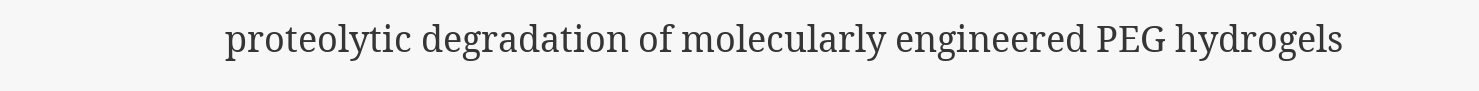proteolytic degradation of molecularly engineered PEG hydrogels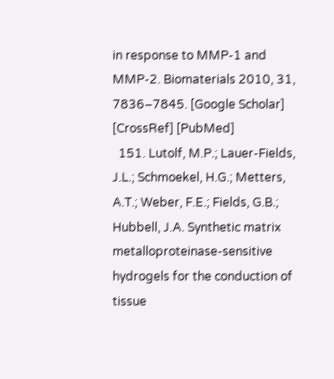in response to MMP-1 and MMP-2. Biomaterials 2010, 31, 7836–7845. [Google Scholar] [CrossRef] [PubMed]
  151. Lutolf, M.P.; Lauer-Fields, J.L.; Schmoekel, H.G.; Metters, A.T.; Weber, F.E.; Fields, G.B.; Hubbell, J.A. Synthetic matrix metalloproteinase-sensitive hydrogels for the conduction of tissue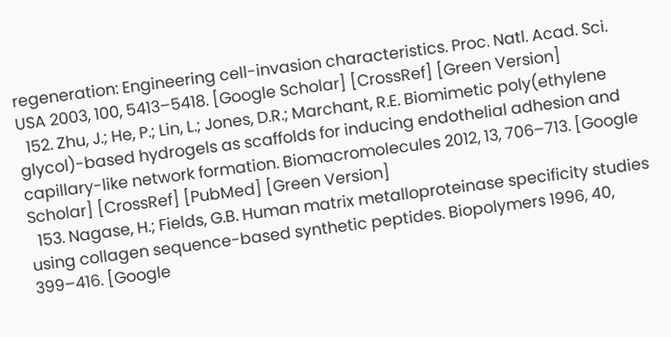regeneration: Engineering cell-invasion characteristics. Proc. Natl. Acad. Sci. USA 2003, 100, 5413–5418. [Google Scholar] [CrossRef] [Green Version]
  152. Zhu, J.; He, P.; Lin, L.; Jones, D.R.; Marchant, R.E. Biomimetic poly(ethylene glycol)-based hydrogels as scaffolds for inducing endothelial adhesion and capillary-like network formation. Biomacromolecules 2012, 13, 706–713. [Google Scholar] [CrossRef] [PubMed] [Green Version]
  153. Nagase, H.; Fields, G.B. Human matrix metalloproteinase specificity studies using collagen sequence-based synthetic peptides. Biopolymers 1996, 40, 399–416. [Google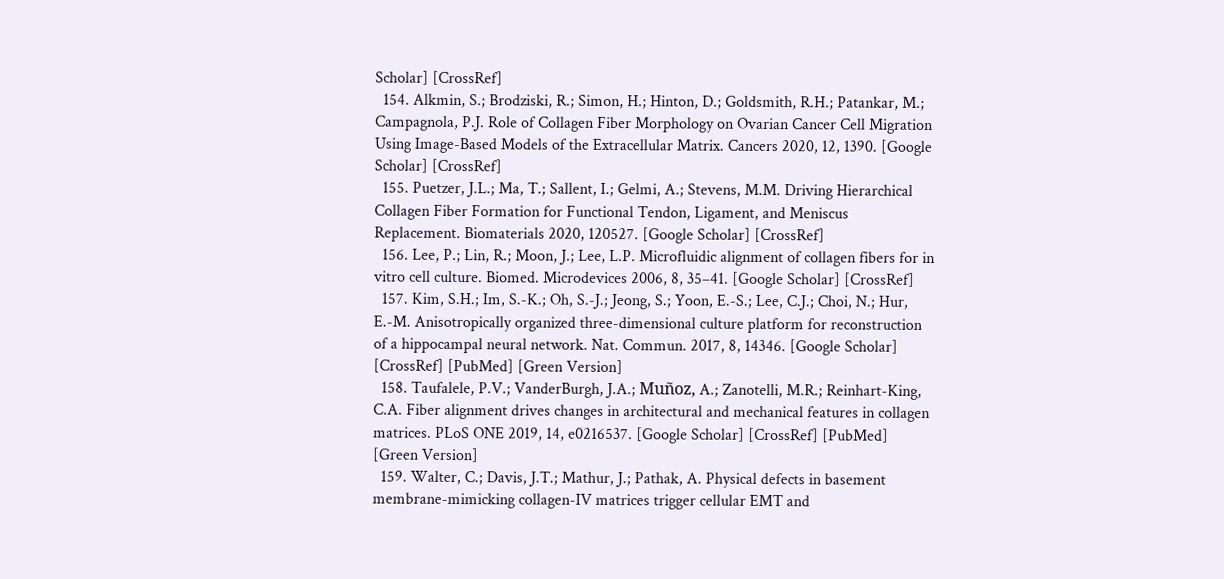Scholar] [CrossRef]
  154. Alkmin, S.; Brodziski, R.; Simon, H.; Hinton, D.; Goldsmith, R.H.; Patankar, M.; Campagnola, P.J. Role of Collagen Fiber Morphology on Ovarian Cancer Cell Migration Using Image-Based Models of the Extracellular Matrix. Cancers 2020, 12, 1390. [Google Scholar] [CrossRef]
  155. Puetzer, J.L.; Ma, T.; Sallent, I.; Gelmi, A.; Stevens, M.M. Driving Hierarchical Collagen Fiber Formation for Functional Tendon, Ligament, and Meniscus Replacement. Biomaterials 2020, 120527. [Google Scholar] [CrossRef]
  156. Lee, P.; Lin, R.; Moon, J.; Lee, L.P. Microfluidic alignment of collagen fibers for in vitro cell culture. Biomed. Microdevices 2006, 8, 35–41. [Google Scholar] [CrossRef]
  157. Kim, S.H.; Im, S.-K.; Oh, S.-J.; Jeong, S.; Yoon, E.-S.; Lee, C.J.; Choi, N.; Hur, E.-M. Anisotropically organized three-dimensional culture platform for reconstruction of a hippocampal neural network. Nat. Commun. 2017, 8, 14346. [Google Scholar] [CrossRef] [PubMed] [Green Version]
  158. Taufalele, P.V.; VanderBurgh, J.A.; Muñoz, A.; Zanotelli, M.R.; Reinhart-King, C.A. Fiber alignment drives changes in architectural and mechanical features in collagen matrices. PLoS ONE 2019, 14, e0216537. [Google Scholar] [CrossRef] [PubMed] [Green Version]
  159. Walter, C.; Davis, J.T.; Mathur, J.; Pathak, A. Physical defects in basement membrane-mimicking collagen-IV matrices trigger cellular EMT and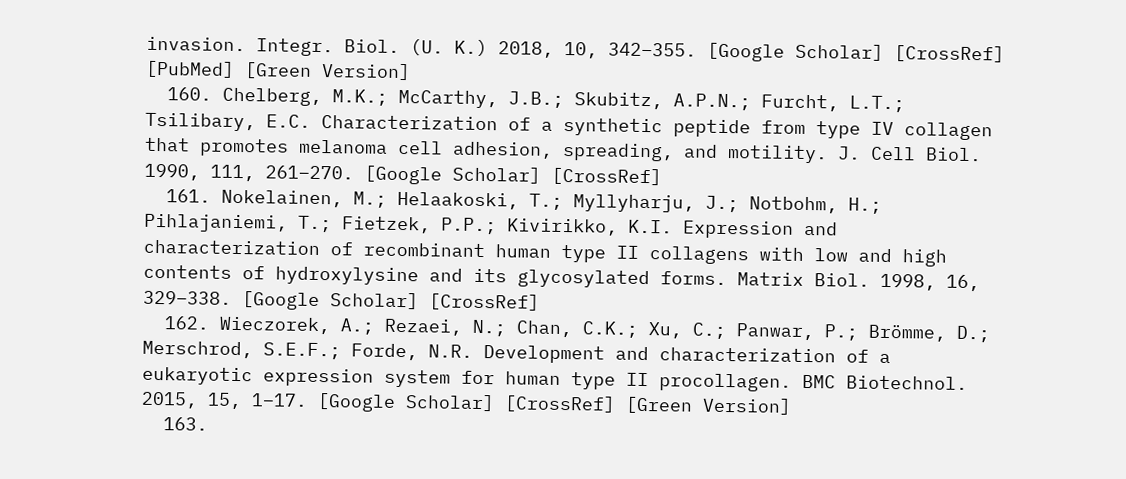invasion. Integr. Biol. (U. K.) 2018, 10, 342–355. [Google Scholar] [CrossRef] [PubMed] [Green Version]
  160. Chelberg, M.K.; McCarthy, J.B.; Skubitz, A.P.N.; Furcht, L.T.; Tsilibary, E.C. Characterization of a synthetic peptide from type IV collagen that promotes melanoma cell adhesion, spreading, and motility. J. Cell Biol. 1990, 111, 261–270. [Google Scholar] [CrossRef]
  161. Nokelainen, M.; Helaakoski, T.; Myllyharju, J.; Notbohm, H.; Pihlajaniemi, T.; Fietzek, P.P.; Kivirikko, K.I. Expression and characterization of recombinant human type II collagens with low and high contents of hydroxylysine and its glycosylated forms. Matrix Biol. 1998, 16, 329–338. [Google Scholar] [CrossRef]
  162. Wieczorek, A.; Rezaei, N.; Chan, C.K.; Xu, C.; Panwar, P.; Brömme, D.; Merschrod, S.E.F.; Forde, N.R. Development and characterization of a eukaryotic expression system for human type II procollagen. BMC Biotechnol. 2015, 15, 1–17. [Google Scholar] [CrossRef] [Green Version]
  163.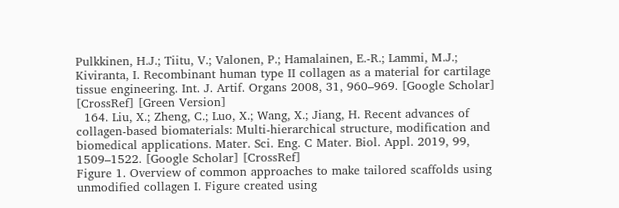Pulkkinen, H.J.; Tiitu, V.; Valonen, P.; Hamalainen, E.-R.; Lammi, M.J.; Kiviranta, I. Recombinant human type II collagen as a material for cartilage tissue engineering. Int. J. Artif. Organs 2008, 31, 960–969. [Google Scholar] [CrossRef] [Green Version]
  164. Liu, X.; Zheng, C.; Luo, X.; Wang, X.; Jiang, H. Recent advances of collagen-based biomaterials: Multi-hierarchical structure, modification and biomedical applications. Mater. Sci. Eng. C Mater. Biol. Appl. 2019, 99, 1509–1522. [Google Scholar] [CrossRef]
Figure 1. Overview of common approaches to make tailored scaffolds using unmodified collagen I. Figure created using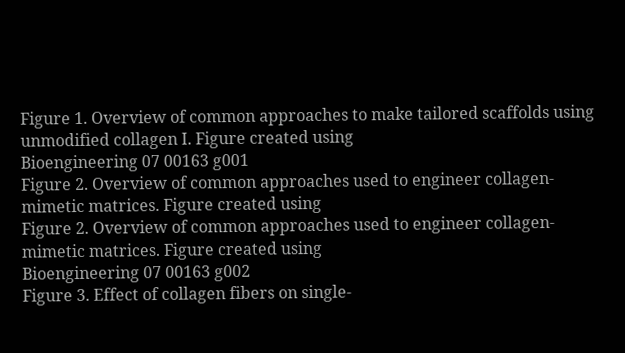Figure 1. Overview of common approaches to make tailored scaffolds using unmodified collagen I. Figure created using
Bioengineering 07 00163 g001
Figure 2. Overview of common approaches used to engineer collagen-mimetic matrices. Figure created using
Figure 2. Overview of common approaches used to engineer collagen-mimetic matrices. Figure created using
Bioengineering 07 00163 g002
Figure 3. Effect of collagen fibers on single-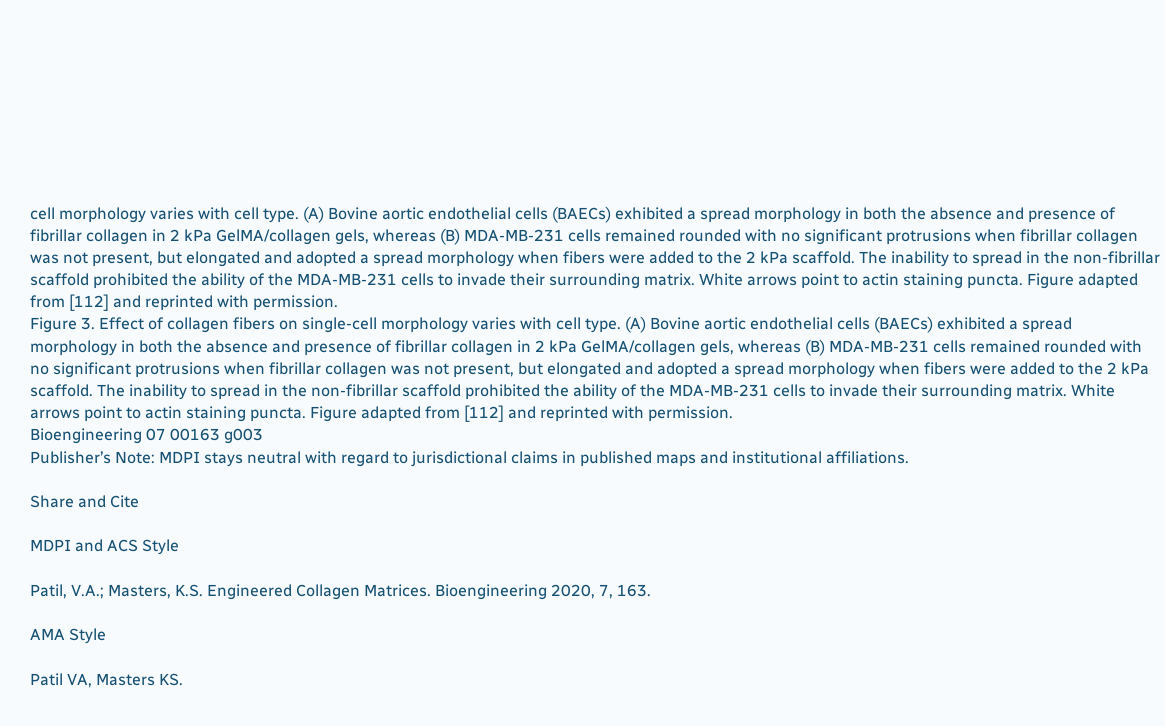cell morphology varies with cell type. (A) Bovine aortic endothelial cells (BAECs) exhibited a spread morphology in both the absence and presence of fibrillar collagen in 2 kPa GelMA/collagen gels, whereas (B) MDA-MB-231 cells remained rounded with no significant protrusions when fibrillar collagen was not present, but elongated and adopted a spread morphology when fibers were added to the 2 kPa scaffold. The inability to spread in the non-fibrillar scaffold prohibited the ability of the MDA-MB-231 cells to invade their surrounding matrix. White arrows point to actin staining puncta. Figure adapted from [112] and reprinted with permission.
Figure 3. Effect of collagen fibers on single-cell morphology varies with cell type. (A) Bovine aortic endothelial cells (BAECs) exhibited a spread morphology in both the absence and presence of fibrillar collagen in 2 kPa GelMA/collagen gels, whereas (B) MDA-MB-231 cells remained rounded with no significant protrusions when fibrillar collagen was not present, but elongated and adopted a spread morphology when fibers were added to the 2 kPa scaffold. The inability to spread in the non-fibrillar scaffold prohibited the ability of the MDA-MB-231 cells to invade their surrounding matrix. White arrows point to actin staining puncta. Figure adapted from [112] and reprinted with permission.
Bioengineering 07 00163 g003
Publisher’s Note: MDPI stays neutral with regard to jurisdictional claims in published maps and institutional affiliations.

Share and Cite

MDPI and ACS Style

Patil, V.A.; Masters, K.S. Engineered Collagen Matrices. Bioengineering 2020, 7, 163.

AMA Style

Patil VA, Masters KS.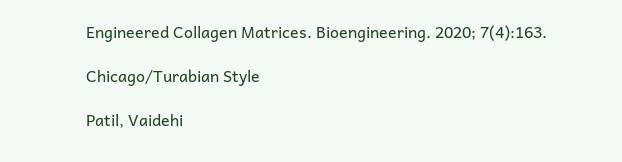Engineered Collagen Matrices. Bioengineering. 2020; 7(4):163.

Chicago/Turabian Style

Patil, Vaidehi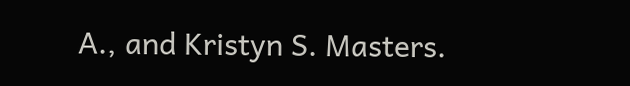A., and Kristyn S. Masters.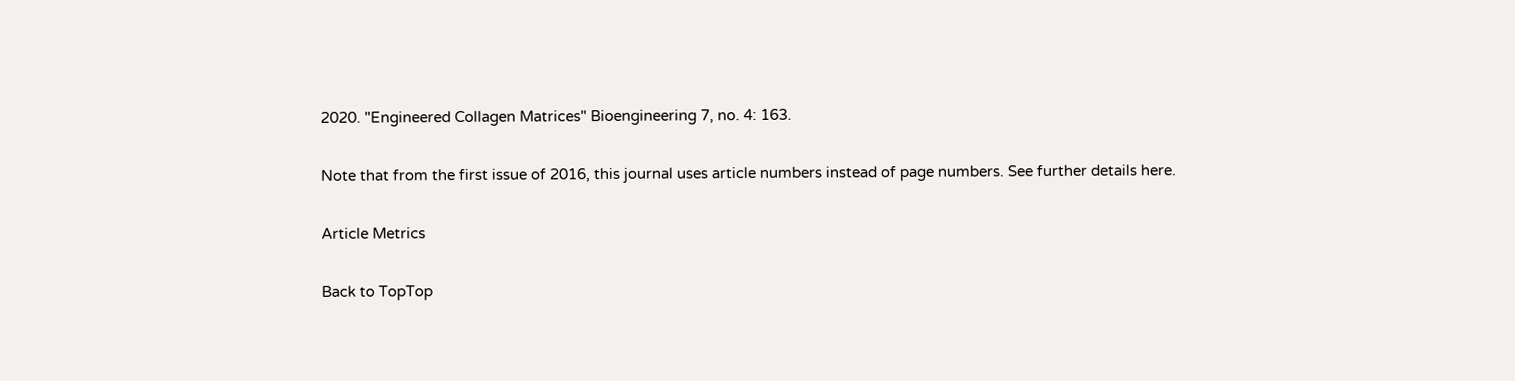2020. "Engineered Collagen Matrices" Bioengineering 7, no. 4: 163.

Note that from the first issue of 2016, this journal uses article numbers instead of page numbers. See further details here.

Article Metrics

Back to TopTop